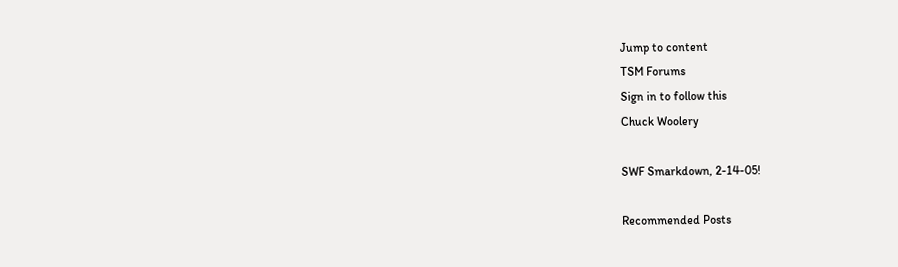Jump to content
TSM Forums
Sign in to follow this
Chuck Woolery

SWF Smarkdown, 2-14-05!

Recommended Posts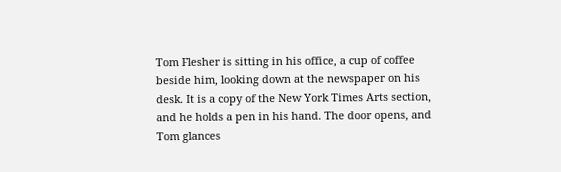Tom Flesher is sitting in his office, a cup of coffee beside him, looking down at the newspaper on his desk. It is a copy of the New York Times Arts section, and he holds a pen in his hand. The door opens, and Tom glances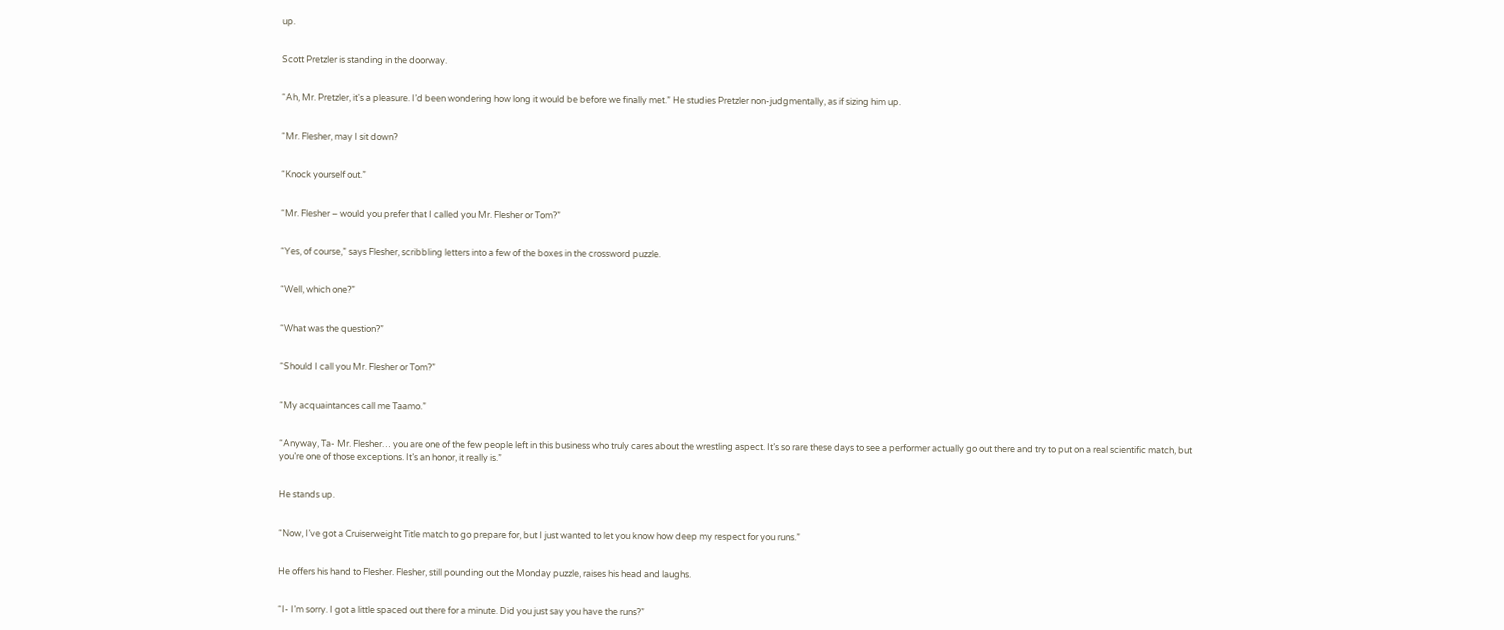up.


Scott Pretzler is standing in the doorway.


“Ah, Mr. Pretzler, it's a pleasure. I’d been wondering how long it would be before we finally met.” He studies Pretzler non-judgmentally, as if sizing him up.


“Mr. Flesher, may I sit down?


“Knock yourself out.”


“Mr. Flesher – would you prefer that I called you Mr. Flesher or Tom?”


“Yes, of course,” says Flesher, scribbling letters into a few of the boxes in the crossword puzzle.


“Well, which one?”


“What was the question?”


“Should I call you Mr. Flesher or Tom?”


“My acquaintances call me Taamo.”


“Anyway, Ta- Mr. Flesher… you are one of the few people left in this business who truly cares about the wrestling aspect. It’s so rare these days to see a performer actually go out there and try to put on a real scientific match, but you’re one of those exceptions. It’s an honor, it really is.”


He stands up.


“Now, I’ve got a Cruiserweight Title match to go prepare for, but I just wanted to let you know how deep my respect for you runs.”


He offers his hand to Flesher. Flesher, still pounding out the Monday puzzle, raises his head and laughs.


“I- I’m sorry. I got a little spaced out there for a minute. Did you just say you have the runs?”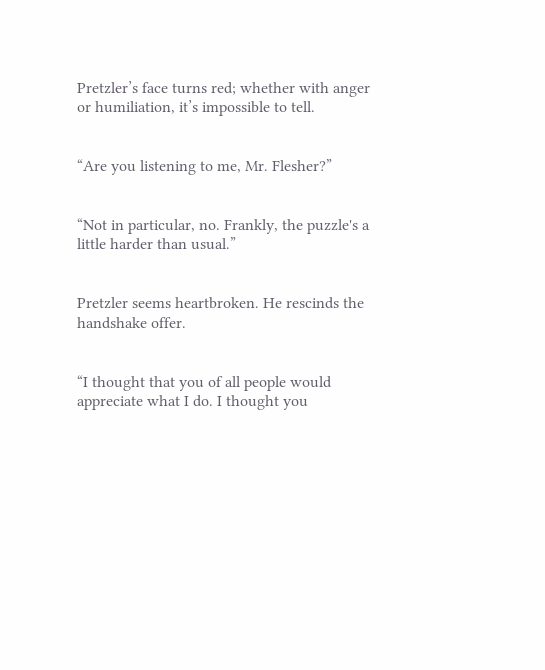Pretzler’s face turns red; whether with anger or humiliation, it’s impossible to tell.


“Are you listening to me, Mr. Flesher?”


“Not in particular, no. Frankly, the puzzle's a little harder than usual.”


Pretzler seems heartbroken. He rescinds the handshake offer.


“I thought that you of all people would appreciate what I do. I thought you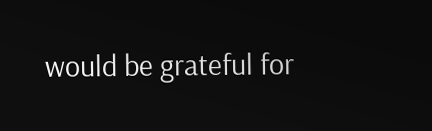would be grateful for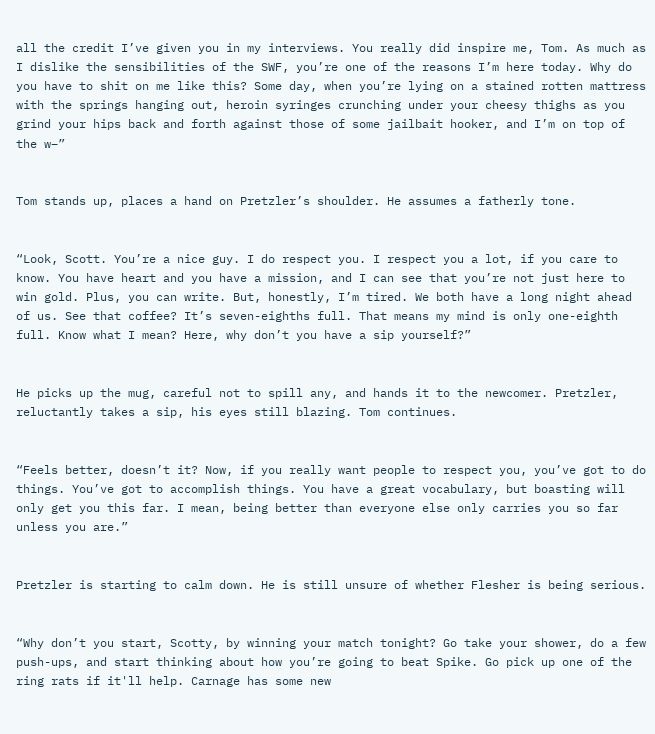all the credit I’ve given you in my interviews. You really did inspire me, Tom. As much as I dislike the sensibilities of the SWF, you’re one of the reasons I’m here today. Why do you have to shit on me like this? Some day, when you’re lying on a stained rotten mattress with the springs hanging out, heroin syringes crunching under your cheesy thighs as you grind your hips back and forth against those of some jailbait hooker, and I’m on top of the w–”


Tom stands up, places a hand on Pretzler’s shoulder. He assumes a fatherly tone.


“Look, Scott. You’re a nice guy. I do respect you. I respect you a lot, if you care to know. You have heart and you have a mission, and I can see that you’re not just here to win gold. Plus, you can write. But, honestly, I’m tired. We both have a long night ahead of us. See that coffee? It’s seven-eighths full. That means my mind is only one-eighth full. Know what I mean? Here, why don’t you have a sip yourself?”


He picks up the mug, careful not to spill any, and hands it to the newcomer. Pretzler, reluctantly takes a sip, his eyes still blazing. Tom continues.


“Feels better, doesn’t it? Now, if you really want people to respect you, you’ve got to do things. You’ve got to accomplish things. You have a great vocabulary, but boasting will only get you this far. I mean, being better than everyone else only carries you so far unless you are.”


Pretzler is starting to calm down. He is still unsure of whether Flesher is being serious.


“Why don’t you start, Scotty, by winning your match tonight? Go take your shower, do a few push-ups, and start thinking about how you’re going to beat Spike. Go pick up one of the ring rats if it'll help. Carnage has some new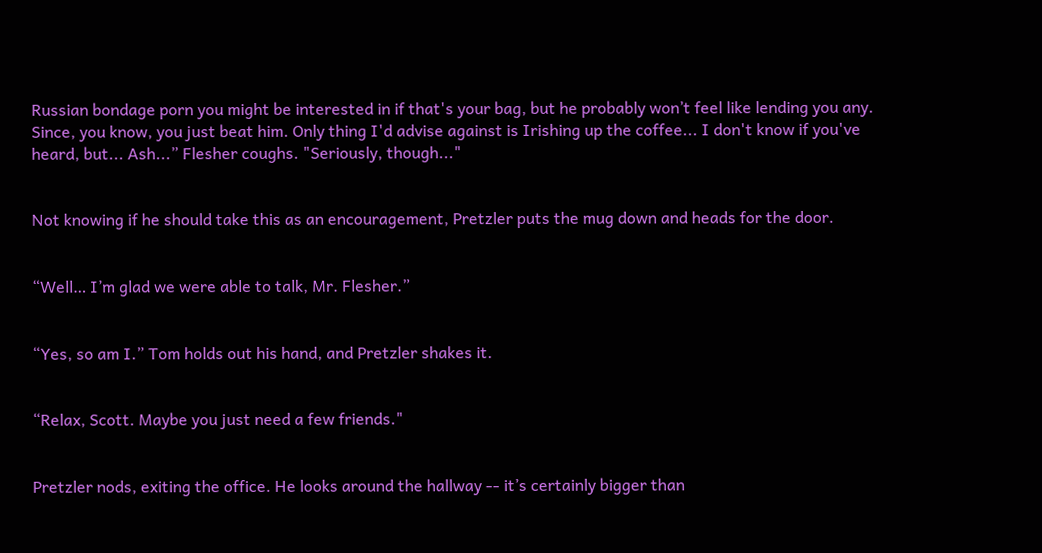Russian bondage porn you might be interested in if that's your bag, but he probably won’t feel like lending you any. Since, you know, you just beat him. Only thing I'd advise against is Irishing up the coffee... I don't know if you've heard, but... Ash...” Flesher coughs. "Seriously, though..."


Not knowing if he should take this as an encouragement, Pretzler puts the mug down and heads for the door.


“Well… I’m glad we were able to talk, Mr. Flesher.”


“Yes, so am I.” Tom holds out his hand, and Pretzler shakes it.


“Relax, Scott. Maybe you just need a few friends."


Pretzler nods, exiting the office. He looks around the hallway -- it’s certainly bigger than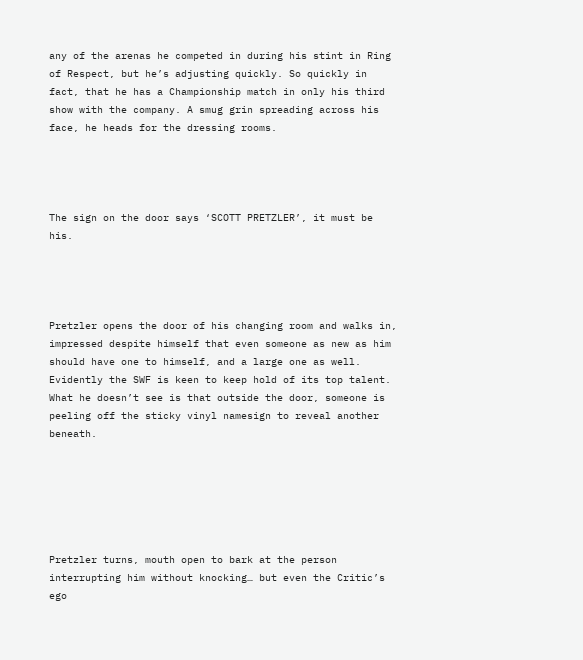any of the arenas he competed in during his stint in Ring of Respect, but he’s adjusting quickly. So quickly in fact, that he has a Championship match in only his third show with the company. A smug grin spreading across his face, he heads for the dressing rooms.




The sign on the door says ‘SCOTT PRETZLER’, it must be his.




Pretzler opens the door of his changing room and walks in, impressed despite himself that even someone as new as him should have one to himself, and a large one as well. Evidently the SWF is keen to keep hold of its top talent. What he doesn’t see is that outside the door, someone is peeling off the sticky vinyl namesign to reveal another beneath.






Pretzler turns, mouth open to bark at the person interrupting him without knocking… but even the Critic’s ego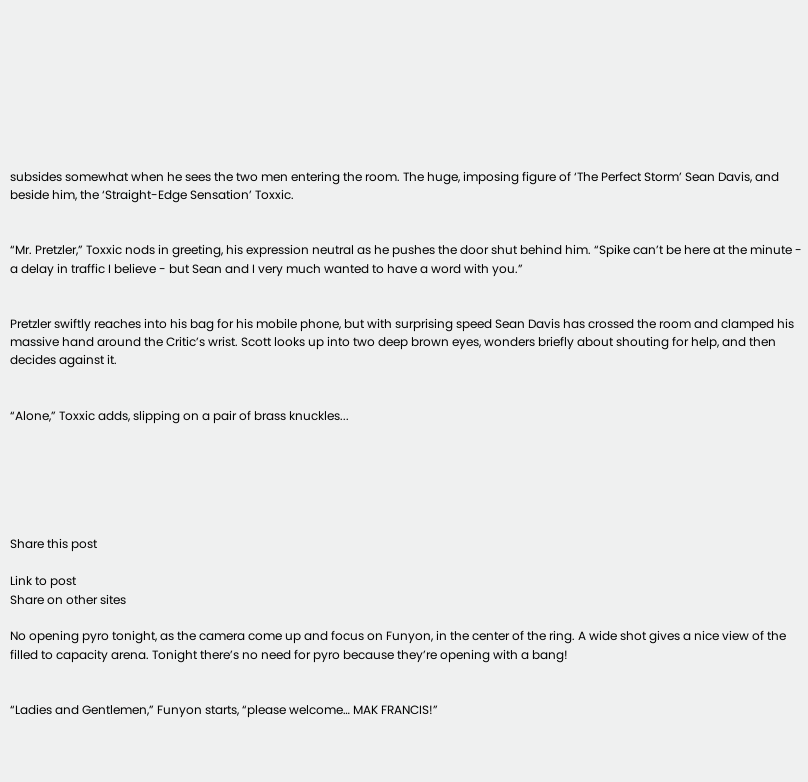subsides somewhat when he sees the two men entering the room. The huge, imposing figure of ‘The Perfect Storm’ Sean Davis, and beside him, the ‘Straight-Edge Sensation’ Toxxic.


“Mr. Pretzler,” Toxxic nods in greeting, his expression neutral as he pushes the door shut behind him. “Spike can’t be here at the minute - a delay in traffic I believe - but Sean and I very much wanted to have a word with you.”


Pretzler swiftly reaches into his bag for his mobile phone, but with surprising speed Sean Davis has crossed the room and clamped his massive hand around the Critic’s wrist. Scott looks up into two deep brown eyes, wonders briefly about shouting for help, and then decides against it.


“Alone,” Toxxic adds, slipping on a pair of brass knuckles...






Share this post

Link to post
Share on other sites

No opening pyro tonight, as the camera come up and focus on Funyon, in the center of the ring. A wide shot gives a nice view of the filled to capacity arena. Tonight there’s no need for pyro because they’re opening with a bang!


“Ladies and Gentlemen,” Funyon starts, “please welcome… MAK FRANCIS!”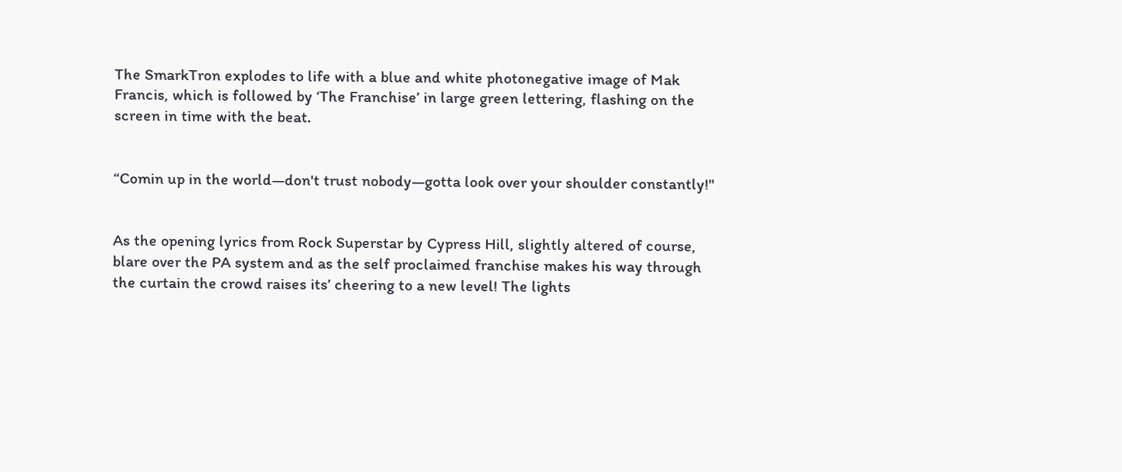The SmarkTron explodes to life with a blue and white photonegative image of Mak Francis, which is followed by ‘The Franchise’ in large green lettering, flashing on the screen in time with the beat.


“Comin up in the world—don't trust nobody—gotta look over your shoulder constantly!"


As the opening lyrics from Rock Superstar by Cypress Hill, slightly altered of course, blare over the PA system and as the self proclaimed franchise makes his way through the curtain the crowd raises its’ cheering to a new level! The lights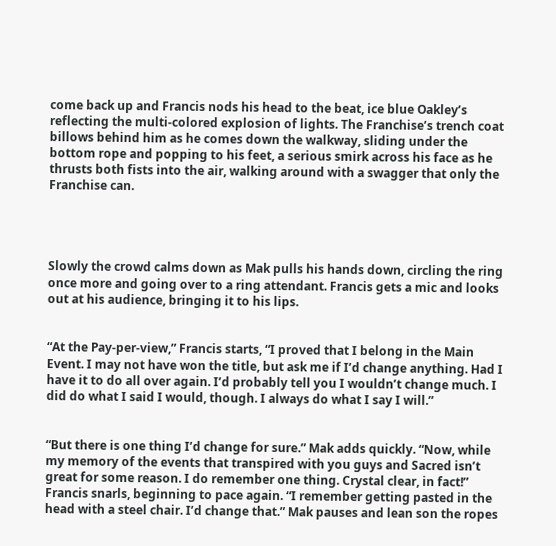come back up and Francis nods his head to the beat, ice blue Oakley’s reflecting the multi-colored explosion of lights. The Franchise’s trench coat billows behind him as he comes down the walkway, sliding under the bottom rope and popping to his feet, a serious smirk across his face as he thrusts both fists into the air, walking around with a swagger that only the Franchise can.




Slowly the crowd calms down as Mak pulls his hands down, circling the ring once more and going over to a ring attendant. Francis gets a mic and looks out at his audience, bringing it to his lips.


“At the Pay-per-view,” Francis starts, “I proved that I belong in the Main Event. I may not have won the title, but ask me if I’d change anything. Had I have it to do all over again. I’d probably tell you I wouldn’t change much. I did do what I said I would, though. I always do what I say I will.”


“But there is one thing I’d change for sure.” Mak adds quickly. “Now, while my memory of the events that transpired with you guys and Sacred isn’t great for some reason. I do remember one thing. Crystal clear, in fact!” Francis snarls, beginning to pace again. “I remember getting pasted in the head with a steel chair. I’d change that.” Mak pauses and lean son the ropes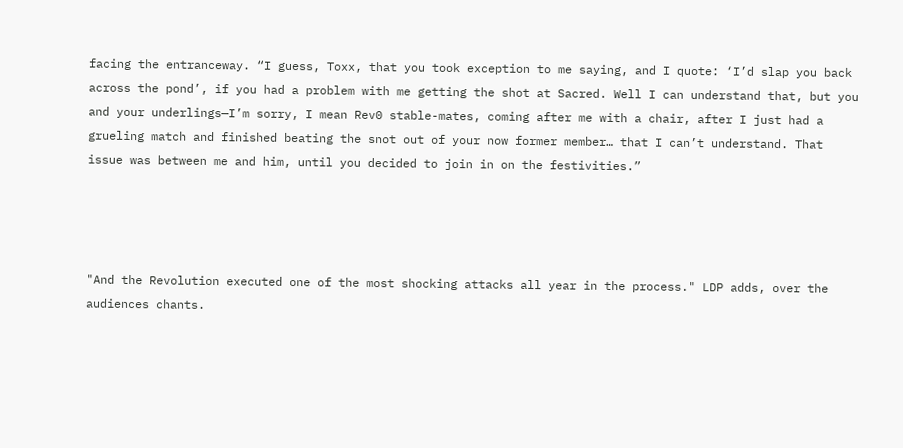facing the entranceway. “I guess, Toxx, that you took exception to me saying, and I quote: ‘I’d slap you back across the pond’, if you had a problem with me getting the shot at Sacred. Well I can understand that, but you and your underlings—I’m sorry, I mean Rev0 stable-mates, coming after me with a chair, after I just had a grueling match and finished beating the snot out of your now former member… that I can’t understand. That issue was between me and him, until you decided to join in on the festivities.”




"And the Revolution executed one of the most shocking attacks all year in the process." LDP adds, over the audiences chants.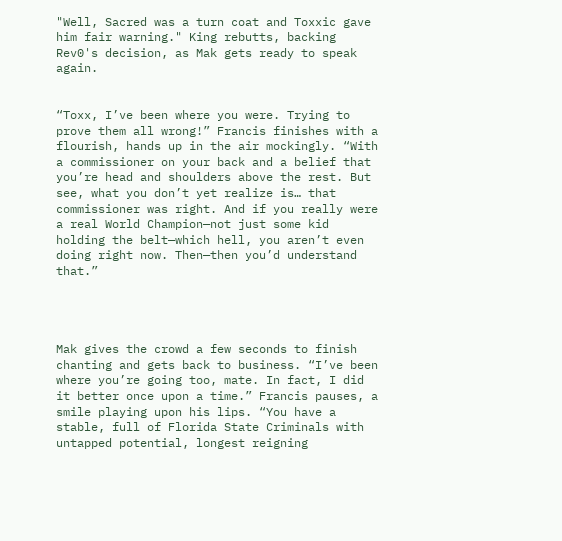"Well, Sacred was a turn coat and Toxxic gave him fair warning." King rebutts, backing Rev0's decision, as Mak gets ready to speak again.


“Toxx, I’ve been where you were. Trying to prove them all wrong!” Francis finishes with a flourish, hands up in the air mockingly. “With a commissioner on your back and a belief that you’re head and shoulders above the rest. But see, what you don’t yet realize is… that commissioner was right. And if you really were a real World Champion—not just some kid holding the belt—which hell, you aren’t even doing right now. Then—then you’d understand that.”




Mak gives the crowd a few seconds to finish chanting and gets back to business. “I’ve been where you’re going too, mate. In fact, I did it better once upon a time.” Francis pauses, a smile playing upon his lips. “You have a stable, full of Florida State Criminals with untapped potential, longest reigning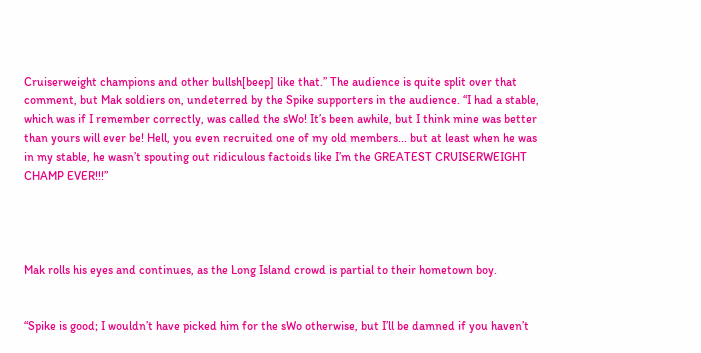Cruiserweight champions and other bullsh[beep] like that.” The audience is quite split over that comment, but Mak soldiers on, undeterred by the Spike supporters in the audience. “I had a stable, which was if I remember correctly, was called the sWo! It’s been awhile, but I think mine was better than yours will ever be! Hell, you even recruited one of my old members... but at least when he was in my stable, he wasn’t spouting out ridiculous factoids like I’m the GREATEST CRUISERWEIGHT CHAMP EVER!!!”




Mak rolls his eyes and continues, as the Long Island crowd is partial to their hometown boy.


“Spike is good; I wouldn’t have picked him for the sWo otherwise, but I’ll be damned if you haven’t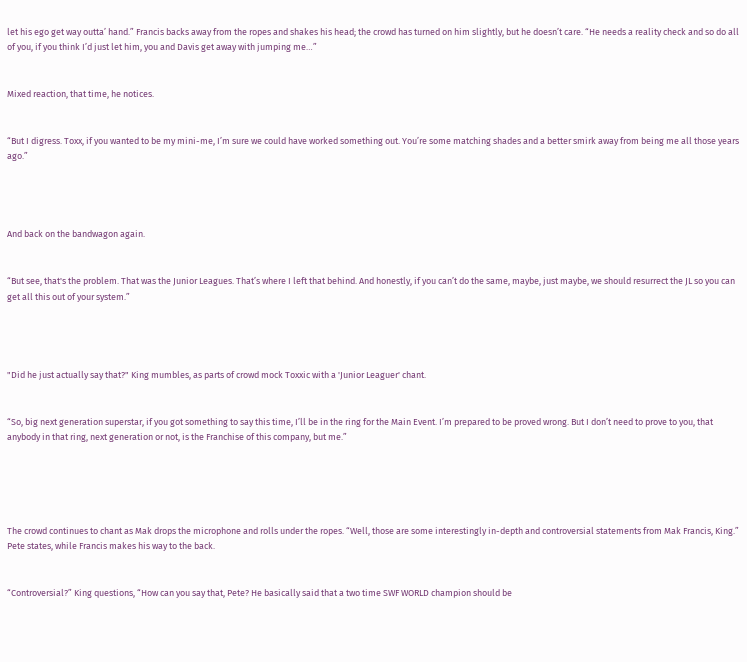let his ego get way outta’ hand.” Francis backs away from the ropes and shakes his head; the crowd has turned on him slightly, but he doesn’t care. “He needs a reality check and so do all of you, if you think I’d just let him, you and Davis get away with jumping me…”


Mixed reaction, that time, he notices.


“But I digress. Toxx, if you wanted to be my mini-me, I’m sure we could have worked something out. You’re some matching shades and a better smirk away from being me all those years ago.”




And back on the bandwagon again.


“But see, that's the problem. That was the Junior Leagues. That’s where I left that behind. And honestly, if you can’t do the same, maybe, just maybe, we should resurrect the JL so you can get all this out of your system.”




"Did he just actually say that?" King mumbles, as parts of crowd mock Toxxic with a 'Junior Leaguer' chant.


“So, big next generation superstar, if you got something to say this time, I’ll be in the ring for the Main Event. I’m prepared to be proved wrong. But I don’t need to prove to you, that anybody in that ring, next generation or not, is the Franchise of this company, but me.”





The crowd continues to chant as Mak drops the microphone and rolls under the ropes. “Well, those are some interestingly in-depth and controversial statements from Mak Francis, King.” Pete states, while Francis makes his way to the back.


“Controversial?” King questions, “How can you say that, Pete? He basically said that a two time SWF WORLD champion should be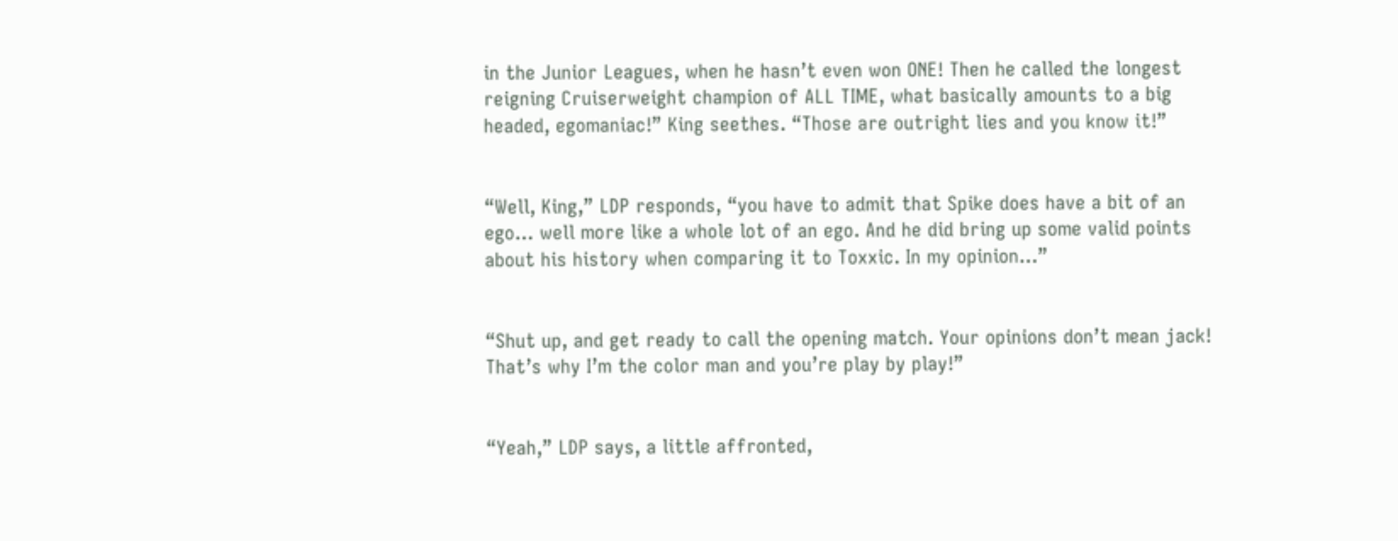in the Junior Leagues, when he hasn’t even won ONE! Then he called the longest reigning Cruiserweight champion of ALL TIME, what basically amounts to a big headed, egomaniac!” King seethes. “Those are outright lies and you know it!”


“Well, King,” LDP responds, “you have to admit that Spike does have a bit of an ego… well more like a whole lot of an ego. And he did bring up some valid points about his history when comparing it to Toxxic. In my opinion…”


“Shut up, and get ready to call the opening match. Your opinions don’t mean jack! That’s why I’m the color man and you’re play by play!”


“Yeah,” LDP says, a little affronted,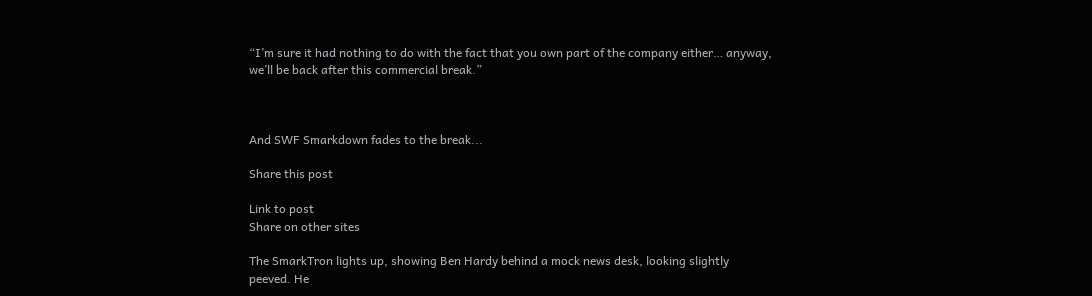“I’m sure it had nothing to do with the fact that you own part of the company either… anyway, we’ll be back after this commercial break.”



And SWF Smarkdown fades to the break...

Share this post

Link to post
Share on other sites

The SmarkTron lights up, showing Ben Hardy behind a mock news desk, looking slightly peeved. He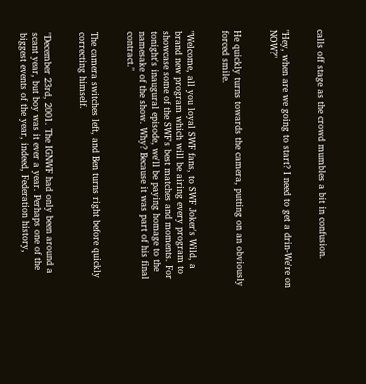calls off stage as the crowd mumbles a bit in confusion.


"Hey, when are we going to start? I need to get a drin-We're on NOW?"


He quickly turns towards the camera, putting on an obviously forced smile.


"Welcome, all you loyal SWF fans, to SWF Joker's Wild, a brand new program which will be airing every program to showcase some of the SWF's best matches and moments. For tonight's inaugural episode, we'll be paying homage to the namesake of the show. Why? Because it was part of his final contract."


The camera switches left, and Ben turns right before quickly correcting himself.


"December 23rd, 2001. The IGNWF had only been around a scant year, but boy was it ever a year. Perhaps one of the biggest events of the year, indeed, Federation history,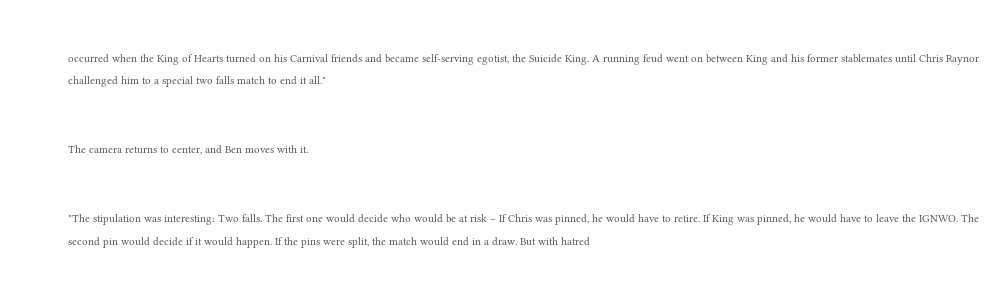occurred when the King of Hearts turned on his Carnival friends and became self-serving egotist, the Suicide King. A running feud went on between King and his former stablemates until Chris Raynor challenged him to a special two falls match to end it all."


The camera returns to center, and Ben moves with it.


"The stipulation was interesting: Two falls. The first one would decide who would be at risk – If Chris was pinned, he would have to retire. If King was pinned, he would have to leave the IGNWO. The second pin would decide if it would happen. If the pins were split, the match would end in a draw. But with hatred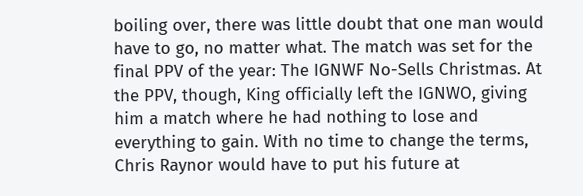boiling over, there was little doubt that one man would have to go, no matter what. The match was set for the final PPV of the year: The IGNWF No-Sells Christmas. At the PPV, though, King officially left the IGNWO, giving him a match where he had nothing to lose and everything to gain. With no time to change the terms, Chris Raynor would have to put his future at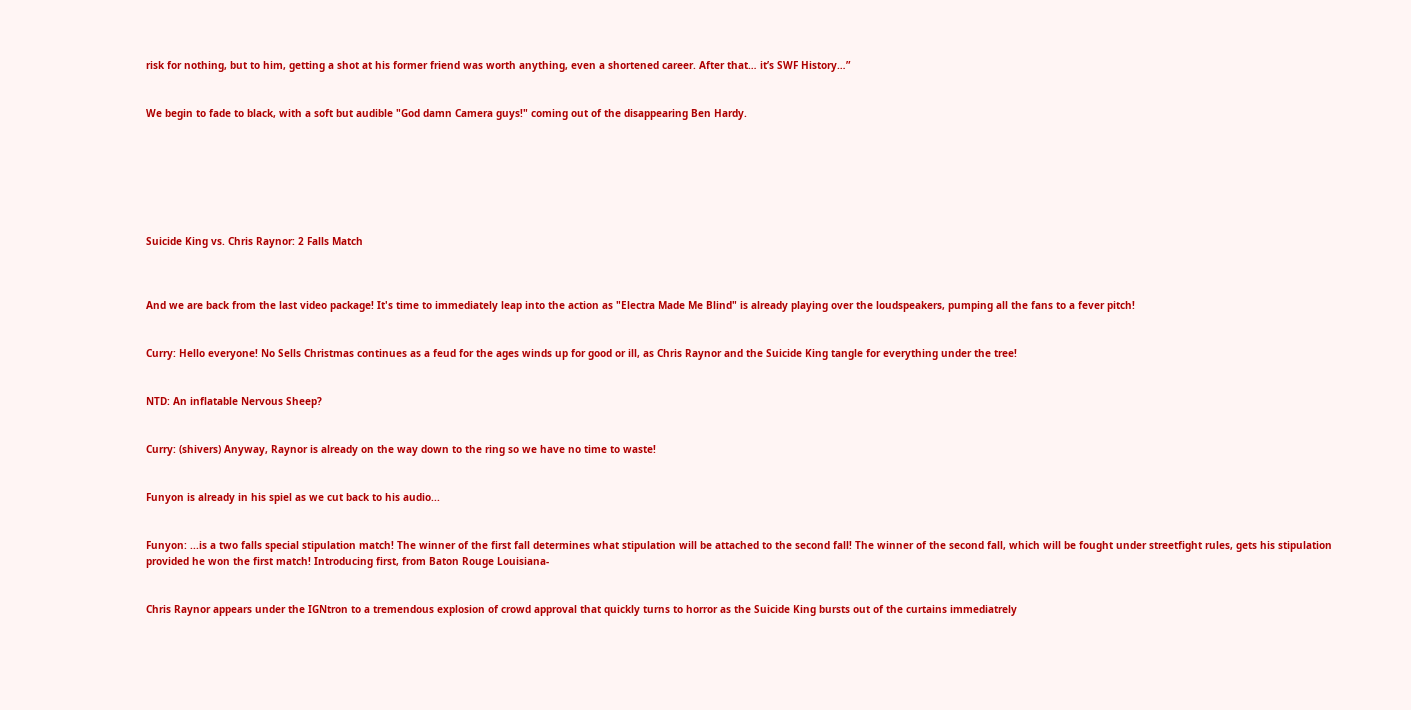risk for nothing, but to him, getting a shot at his former friend was worth anything, even a shortened career. After that… it’s SWF History…”


We begin to fade to black, with a soft but audible "God damn Camera guys!" coming out of the disappearing Ben Hardy.







Suicide King vs. Chris Raynor: 2 Falls Match



And we are back from the last video package! It's time to immediately leap into the action as "Electra Made Me Blind" is already playing over the loudspeakers, pumping all the fans to a fever pitch!


Curry: Hello everyone! No Sells Christmas continues as a feud for the ages winds up for good or ill, as Chris Raynor and the Suicide King tangle for everything under the tree!


NTD: An inflatable Nervous Sheep?


Curry: (shivers) Anyway, Raynor is already on the way down to the ring so we have no time to waste!


Funyon is already in his spiel as we cut back to his audio...


Funyon: ...is a two falls special stipulation match! The winner of the first fall determines what stipulation will be attached to the second fall! The winner of the second fall, which will be fought under streetfight rules, gets his stipulation provided he won the first match! Introducing first, from Baton Rouge Louisiana-


Chris Raynor appears under the IGNtron to a tremendous explosion of crowd approval that quickly turns to horror as the Suicide King bursts out of the curtains immediatrely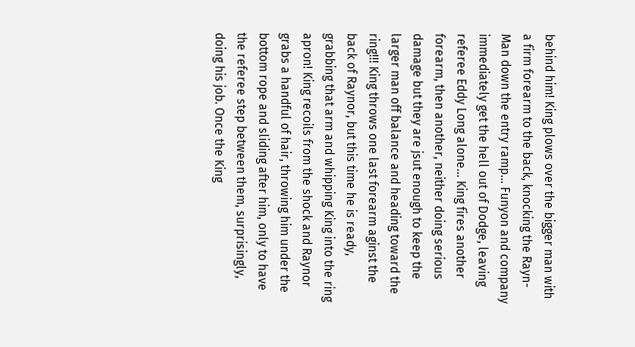behind him! King plows over the bigger man with a firm forearm to the back, knocking the Rayn-Man down the entry ramp... Funyon and company immediately get the hell out of Dodge, leaving referee Eddy Long alone... King fires another forearm, then another, neither doing serious damage but they are jsut enough to keep the larger man off balance and heading toward the ring!!! King throws one last forearm aginst the back of Raynor, but this time he is ready, grabbing that arm and whipping King into the ring apron! King recoils from the shock and Raynor grabs a handful of hair, throwing him under the bottom rope and sliding after him, only to have the referee step between them, surprisingly, doing his job. Once the King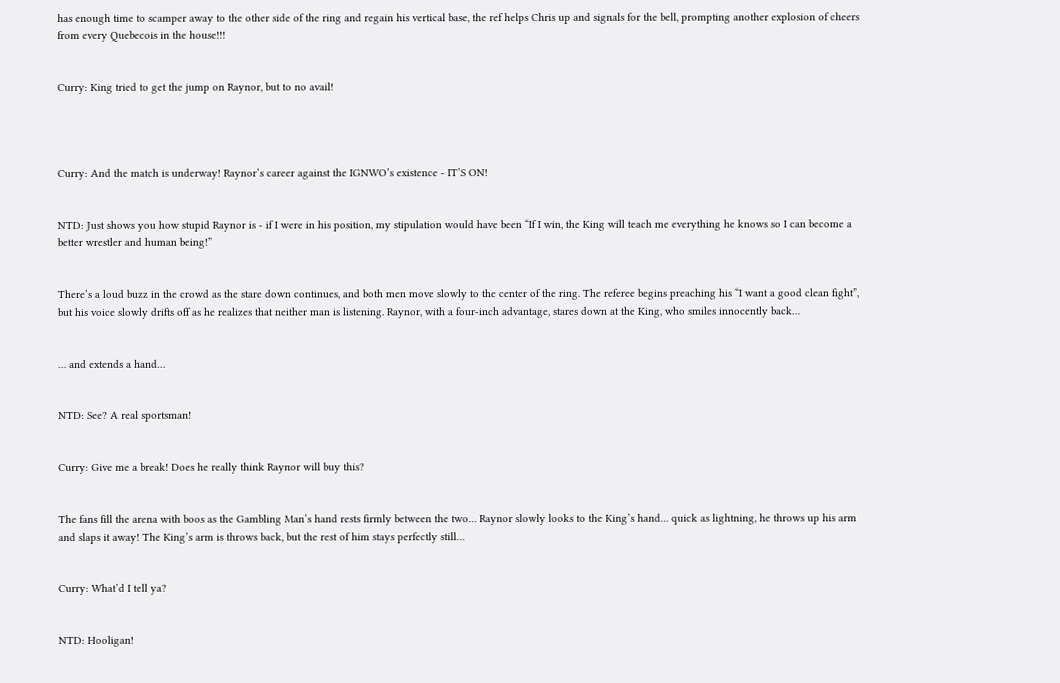has enough time to scamper away to the other side of the ring and regain his vertical base, the ref helps Chris up and signals for the bell, prompting another explosion of cheers from every Quebecois in the house!!!


Curry: King tried to get the jump on Raynor, but to no avail!




Curry: And the match is underway! Raynor’s career against the IGNWO’s existence - IT’S ON!


NTD: Just shows you how stupid Raynor is - if I were in his position, my stipulation would have been “If I win, the King will teach me everything he knows so I can become a better wrestler and human being!”


There’s a loud buzz in the crowd as the stare down continues, and both men move slowly to the center of the ring. The referee begins preaching his “I want a good clean fight”, but his voice slowly drifts off as he realizes that neither man is listening. Raynor, with a four-inch advantage, stares down at the King, who smiles innocently back…


… and extends a hand…


NTD: See? A real sportsman!


Curry: Give me a break! Does he really think Raynor will buy this?


The fans fill the arena with boos as the Gambling Man’s hand rests firmly between the two… Raynor slowly looks to the King’s hand… quick as lightning, he throws up his arm and slaps it away! The King’s arm is throws back, but the rest of him stays perfectly still…


Curry: What’d I tell ya?


NTD: Hooligan!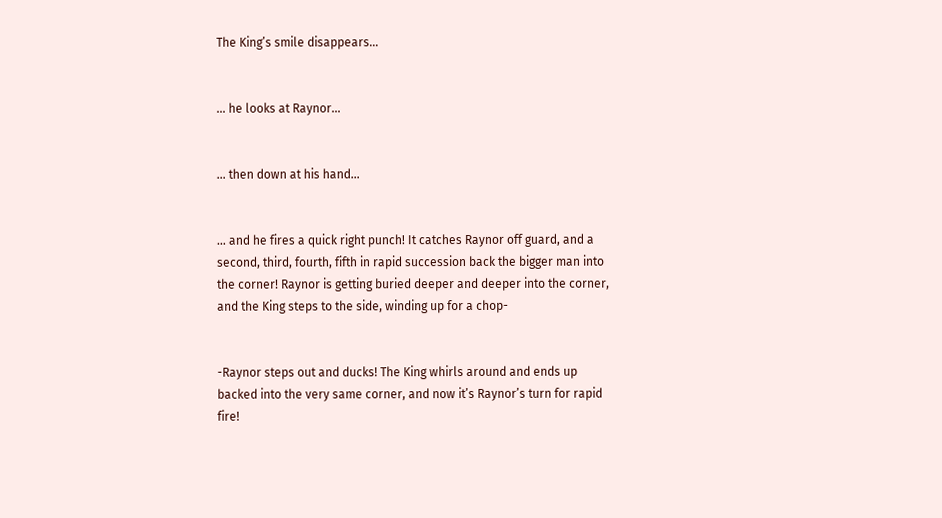The King’s smile disappears…


… he looks at Raynor…


… then down at his hand…


… and he fires a quick right punch! It catches Raynor off guard, and a second, third, fourth, fifth in rapid succession back the bigger man into the corner! Raynor is getting buried deeper and deeper into the corner, and the King steps to the side, winding up for a chop-


-Raynor steps out and ducks! The King whirls around and ends up backed into the very same corner, and now it’s Raynor’s turn for rapid fire!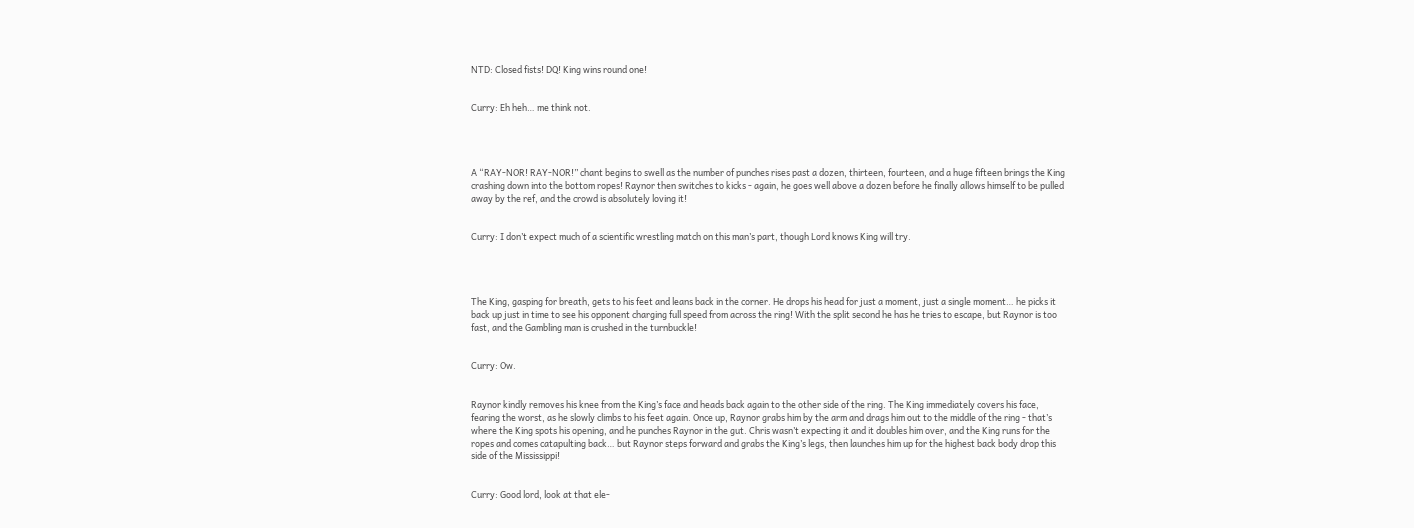NTD: Closed fists! DQ! King wins round one!


Curry: Eh heh… me think not.




A “RAY-NOR! RAY-NOR!” chant begins to swell as the number of punches rises past a dozen, thirteen, fourteen, and a huge fifteen brings the King crashing down into the bottom ropes! Raynor then switches to kicks - again, he goes well above a dozen before he finally allows himself to be pulled away by the ref, and the crowd is absolutely loving it!


Curry: I don’t expect much of a scientific wrestling match on this man’s part, though Lord knows King will try.




The King, gasping for breath, gets to his feet and leans back in the corner. He drops his head for just a moment, just a single moment… he picks it back up just in time to see his opponent charging full speed from across the ring! With the split second he has he tries to escape, but Raynor is too fast, and the Gambling man is crushed in the turnbuckle!


Curry: Ow.


Raynor kindly removes his knee from the King’s face and heads back again to the other side of the ring. The King immediately covers his face, fearing the worst, as he slowly climbs to his feet again. Once up, Raynor grabs him by the arm and drags him out to the middle of the ring - that’s where the King spots his opening, and he punches Raynor in the gut. Chris wasn’t expecting it and it doubles him over, and the King runs for the ropes and comes catapulting back… but Raynor steps forward and grabs the King’s legs, then launches him up for the highest back body drop this side of the Mississippi!


Curry: Good lord, look at that ele-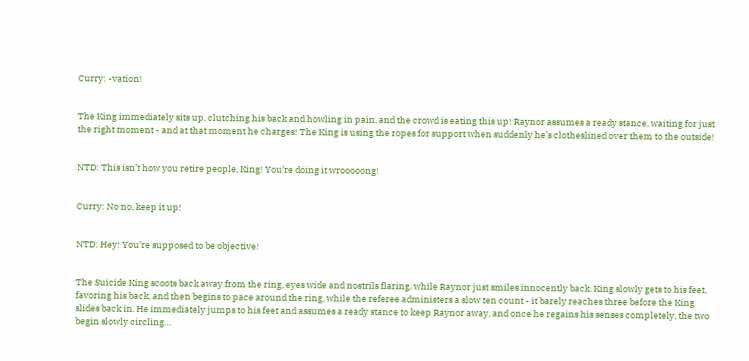Curry: -vation!


The King immediately sits up, clutching his back and howling in pain, and the crowd is eating this up! Raynor assumes a ready stance, waiting for just the right moment - and at that moment he charges! The King is using the ropes for support when suddenly he’s clotheslined over them to the outside!


NTD: This isn’t how you retire people, King! You’re doing it wrooooong!


Curry: No no, keep it up!


NTD: Hey! You’re supposed to be objective!


The Suicide King scoots back away from the ring, eyes wide and nostrils flaring, while Raynor just smiles innocently back. King slowly gets to his feet, favoring his back, and then begins to pace around the ring, while the referee administers a slow ten count - it barely reaches three before the King slides back in. He immediately jumps to his feet and assumes a ready stance to keep Raynor away, and once he regains his senses completely, the two begin slowly circling…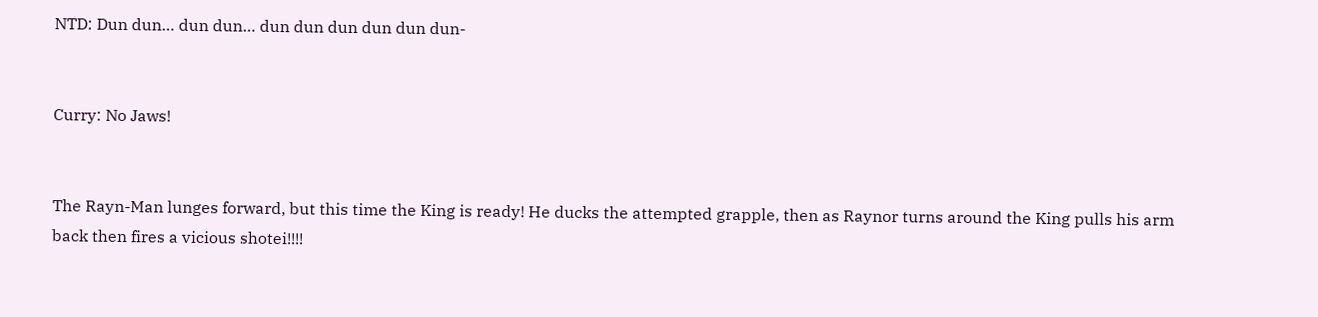NTD: Dun dun… dun dun… dun dun dun dun dun dun-


Curry: No Jaws!


The Rayn-Man lunges forward, but this time the King is ready! He ducks the attempted grapple, then as Raynor turns around the King pulls his arm back then fires a vicious shotei!!!!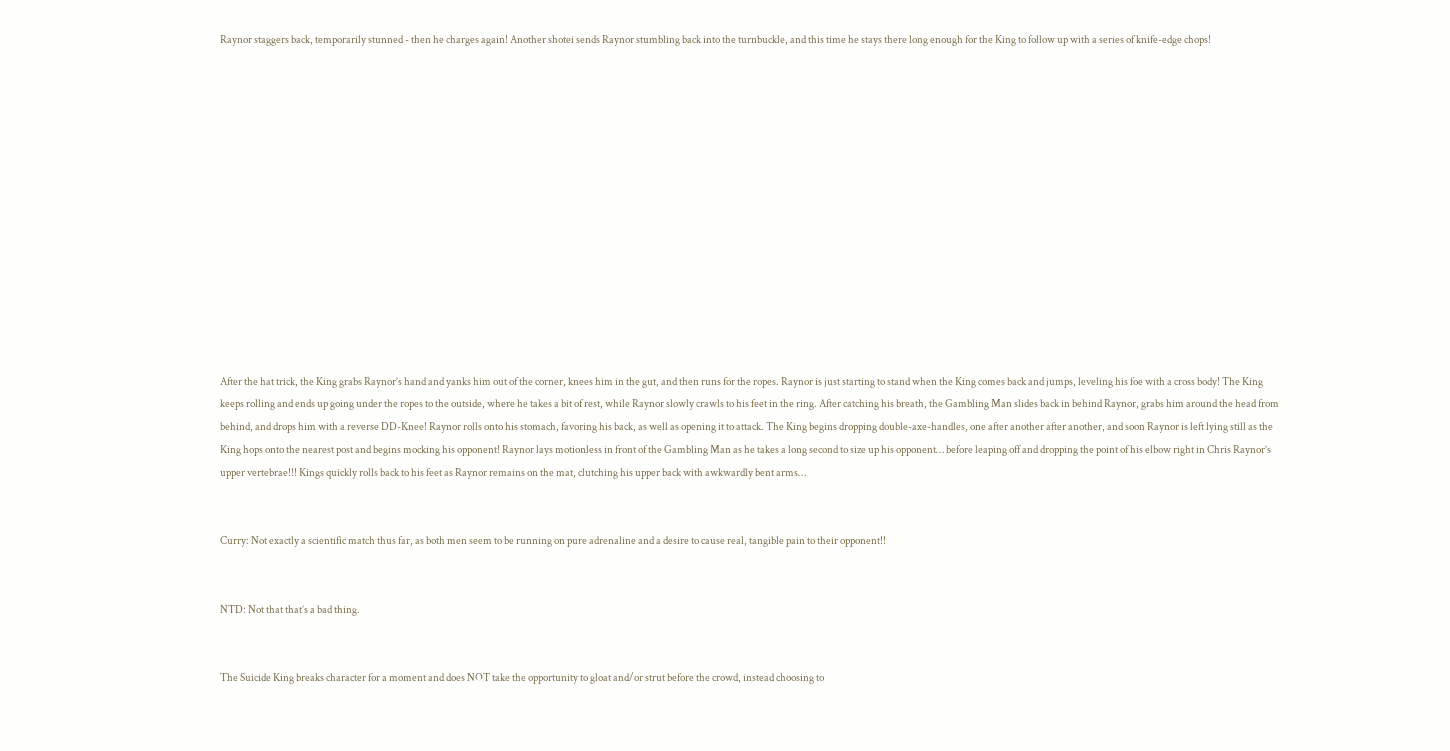Raynor staggers back, temporarily stunned - then he charges again! Another shotei sends Raynor stumbling back into the turnbuckle, and this time he stays there long enough for the King to follow up with a series of knife-edge chops!














After the hat trick, the King grabs Raynor’s hand and yanks him out of the corner, knees him in the gut, and then runs for the ropes. Raynor is just starting to stand when the King comes back and jumps, leveling his foe with a cross body! The King keeps rolling and ends up going under the ropes to the outside, where he takes a bit of rest, while Raynor slowly crawls to his feet in the ring. After catching his breath, the Gambling Man slides back in behind Raynor, grabs him around the head from behind, and drops him with a reverse DD-Knee! Raynor rolls onto his stomach, favoring his back, as well as opening it to attack. The King begins dropping double-axe-handles, one after another after another, and soon Raynor is left lying still as the King hops onto the nearest post and begins mocking his opponent! Raynor lays motionless in front of the Gambling Man as he takes a long second to size up his opponent… before leaping off and dropping the point of his elbow right in Chris Raynor’s upper vertebrae!!! Kings quickly rolls back to his feet as Raynor remains on the mat, clutching his upper back with awkwardly bent arms…


Curry: Not exactly a scientific match thus far, as both men seem to be running on pure adrenaline and a desire to cause real, tangible pain to their opponent!!


NTD: Not that that’s a bad thing.


The Suicide King breaks character for a moment and does NOT take the opportunity to gloat and/or strut before the crowd, instead choosing to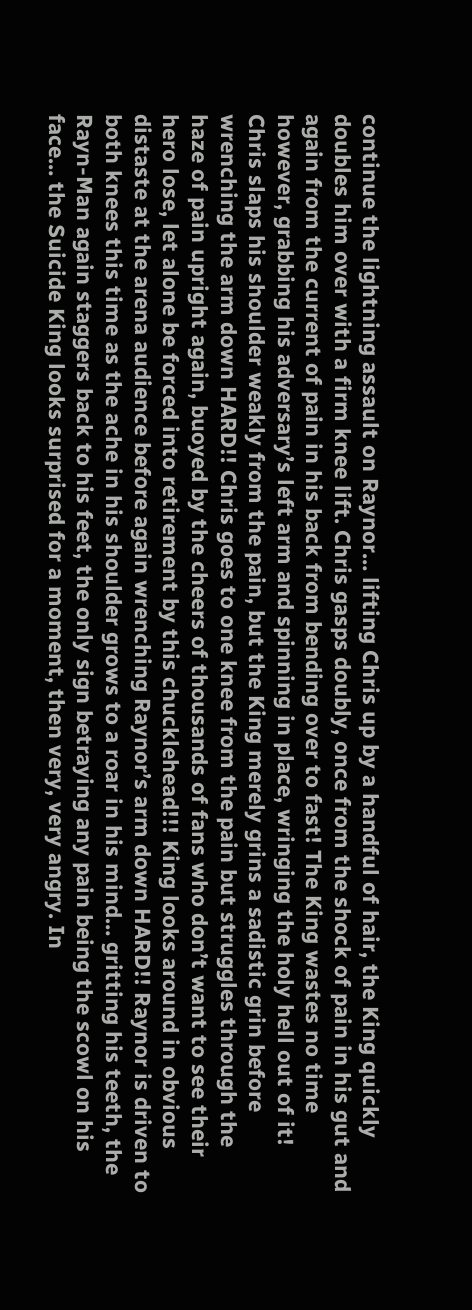continue the lightning assault on Raynor… lifting Chris up by a handful of hair, the King quickly doubles him over with a firm knee lift. Chris gasps doubly, once from the shock of pain in his gut and again from the current of pain in his back from bending over to fast! The King wastes no time however, grabbing his adversary’s left arm and spinning in place, wringing the holy hell out of it! Chris slaps his shoulder weakly from the pain, but the King merely grins a sadistic grin before wrenching the arm down HARD!! Chris goes to one knee from the pain but struggles through the haze of pain upright again, buoyed by the cheers of thousands of fans who don’t want to see their hero lose, let alone be forced into retirement by this chucklehead!!! King looks around in obvious distaste at the arena audience before again wrenching Raynor’s arm down HARD!! Raynor is driven to both knees this time as the ache in his shoulder grows to a roar in his mind… gritting his teeth, the Rayn-Man again staggers back to his feet, the only sign betraying any pain being the scowl on his face… the Suicide King looks surprised for a moment, then very, very angry. In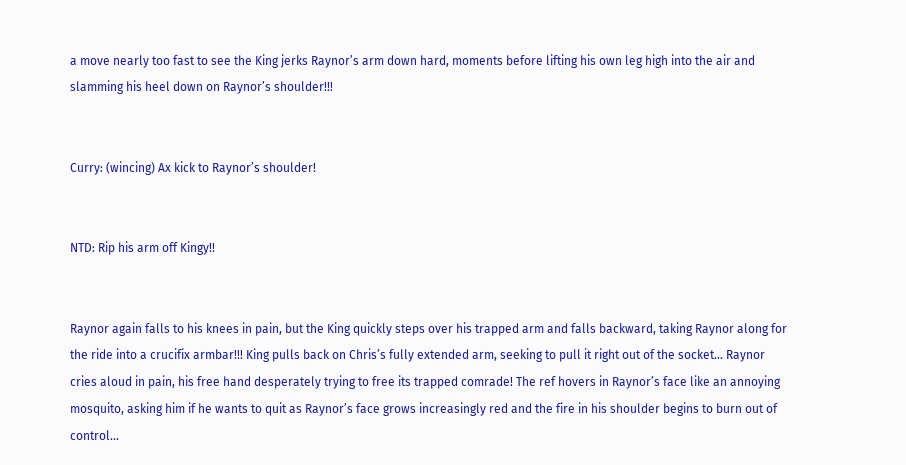a move nearly too fast to see the King jerks Raynor’s arm down hard, moments before lifting his own leg high into the air and slamming his heel down on Raynor’s shoulder!!!


Curry: (wincing) Ax kick to Raynor’s shoulder!


NTD: Rip his arm off Kingy!!


Raynor again falls to his knees in pain, but the King quickly steps over his trapped arm and falls backward, taking Raynor along for the ride into a crucifix armbar!!! King pulls back on Chris’s fully extended arm, seeking to pull it right out of the socket… Raynor cries aloud in pain, his free hand desperately trying to free its trapped comrade! The ref hovers in Raynor’s face like an annoying mosquito, asking him if he wants to quit as Raynor’s face grows increasingly red and the fire in his shoulder begins to burn out of control…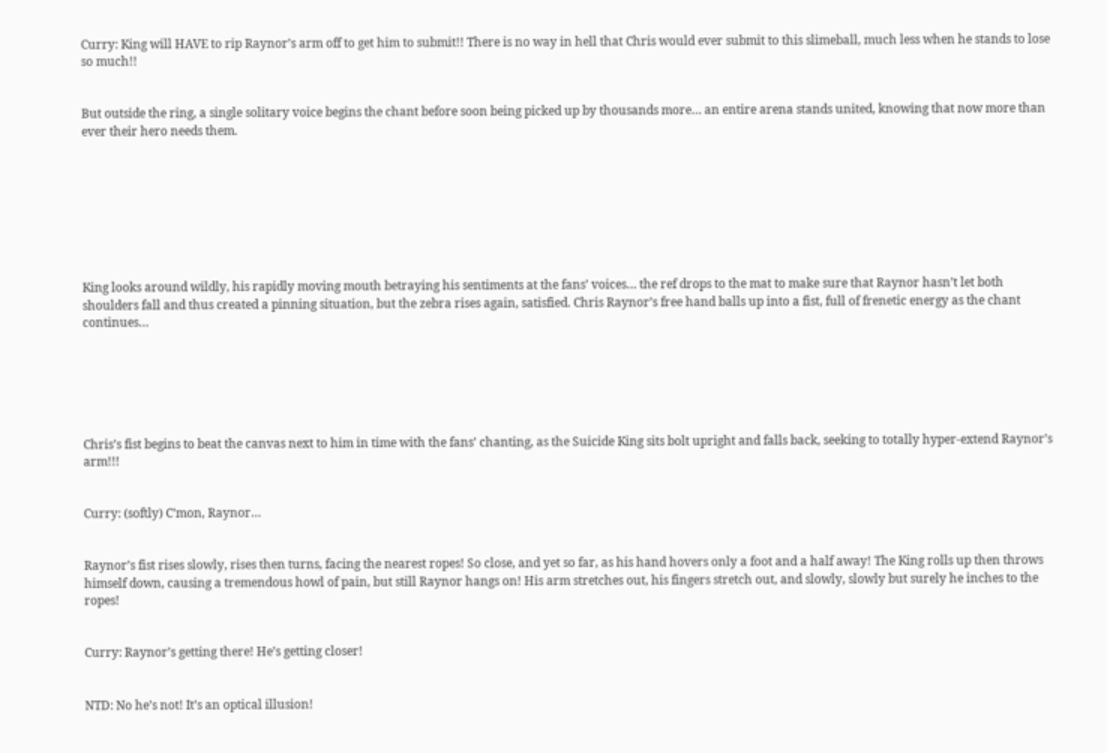Curry: King will HAVE to rip Raynor’s arm off to get him to submit!! There is no way in hell that Chris would ever submit to this slimeball, much less when he stands to lose so much!!


But outside the ring, a single solitary voice begins the chant before soon being picked up by thousands more… an entire arena stands united, knowing that now more than ever their hero needs them.








King looks around wildly, his rapidly moving mouth betraying his sentiments at the fans’ voices… the ref drops to the mat to make sure that Raynor hasn’t let both shoulders fall and thus created a pinning situation, but the zebra rises again, satisfied. Chris Raynor’s free hand balls up into a fist, full of frenetic energy as the chant continues…






Chris’s fist begins to beat the canvas next to him in time with the fans’ chanting, as the Suicide King sits bolt upright and falls back, seeking to totally hyper-extend Raynor’s arm!!!


Curry: (softly) C’mon, Raynor…


Raynor’s fist rises slowly, rises then turns, facing the nearest ropes! So close, and yet so far, as his hand hovers only a foot and a half away! The King rolls up then throws himself down, causing a tremendous howl of pain, but still Raynor hangs on! His arm stretches out, his fingers stretch out, and slowly, slowly but surely he inches to the ropes!


Curry: Raynor’s getting there! He’s getting closer!


NTD: No he’s not! It’s an optical illusion!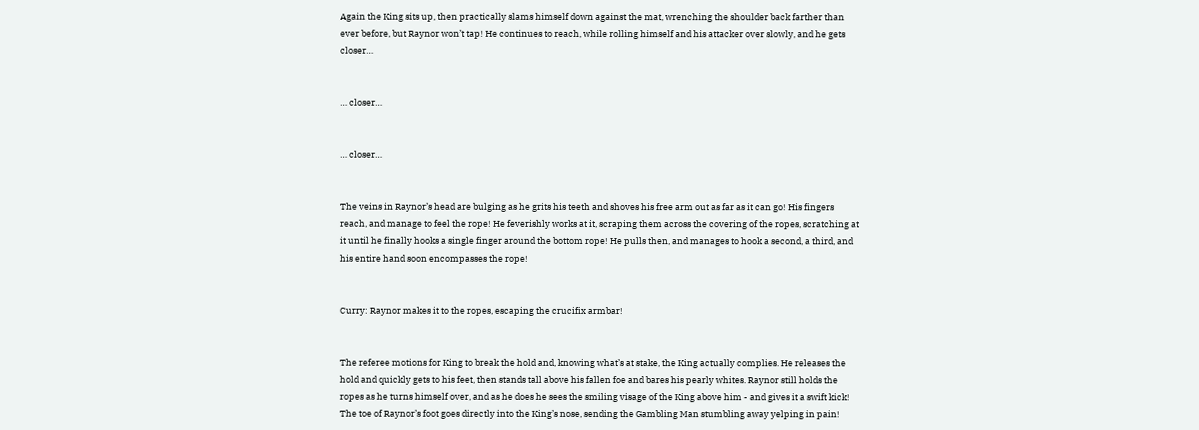Again the King sits up, then practically slams himself down against the mat, wrenching the shoulder back farther than ever before, but Raynor won’t tap! He continues to reach, while rolling himself and his attacker over slowly, and he gets closer…


… closer…


… closer…


The veins in Raynor’s head are bulging as he grits his teeth and shoves his free arm out as far as it can go! His fingers reach, and manage to feel the rope! He feverishly works at it, scraping them across the covering of the ropes, scratching at it until he finally hooks a single finger around the bottom rope! He pulls then, and manages to hook a second, a third, and his entire hand soon encompasses the rope!


Curry: Raynor makes it to the ropes, escaping the crucifix armbar!


The referee motions for King to break the hold and, knowing what’s at stake, the King actually complies. He releases the hold and quickly gets to his feet, then stands tall above his fallen foe and bares his pearly whites. Raynor still holds the ropes as he turns himself over, and as he does he sees the smiling visage of the King above him - and gives it a swift kick! The toe of Raynor’s foot goes directly into the King’s nose, sending the Gambling Man stumbling away yelping in pain!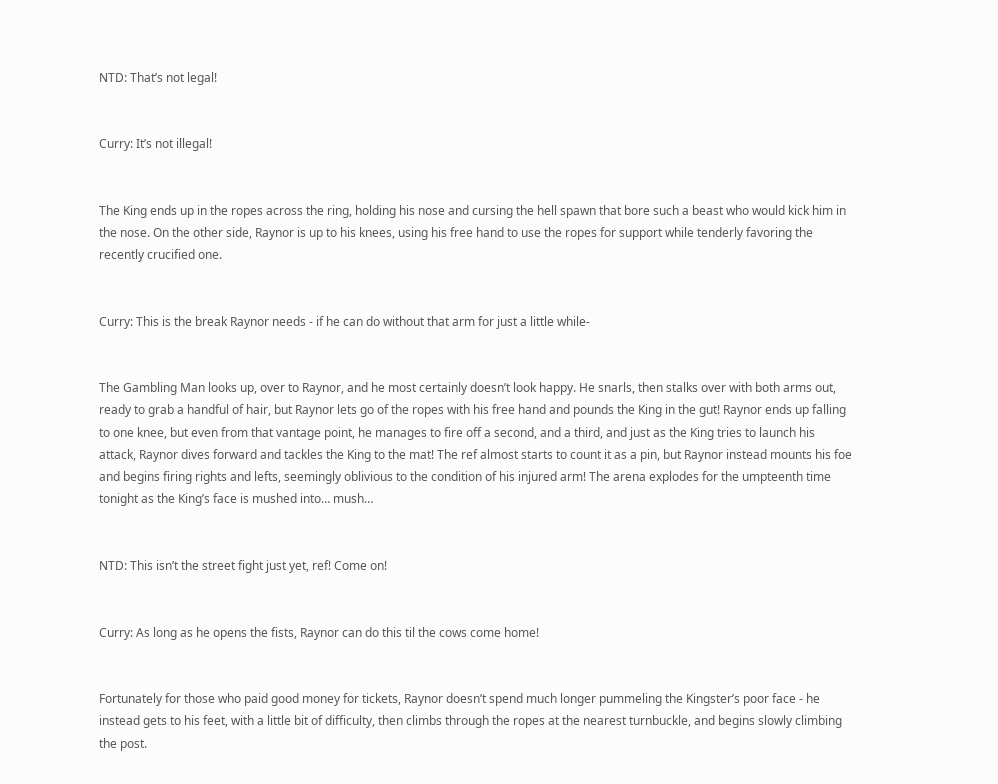NTD: That’s not legal!


Curry: It’s not illegal!


The King ends up in the ropes across the ring, holding his nose and cursing the hell spawn that bore such a beast who would kick him in the nose. On the other side, Raynor is up to his knees, using his free hand to use the ropes for support while tenderly favoring the recently crucified one.


Curry: This is the break Raynor needs - if he can do without that arm for just a little while-


The Gambling Man looks up, over to Raynor, and he most certainly doesn’t look happy. He snarls, then stalks over with both arms out, ready to grab a handful of hair, but Raynor lets go of the ropes with his free hand and pounds the King in the gut! Raynor ends up falling to one knee, but even from that vantage point, he manages to fire off a second, and a third, and just as the King tries to launch his attack, Raynor dives forward and tackles the King to the mat! The ref almost starts to count it as a pin, but Raynor instead mounts his foe and begins firing rights and lefts, seemingly oblivious to the condition of his injured arm! The arena explodes for the umpteenth time tonight as the King’s face is mushed into… mush…


NTD: This isn’t the street fight just yet, ref! Come on!


Curry: As long as he opens the fists, Raynor can do this til the cows come home!


Fortunately for those who paid good money for tickets, Raynor doesn’t spend much longer pummeling the Kingster’s poor face - he instead gets to his feet, with a little bit of difficulty, then climbs through the ropes at the nearest turnbuckle, and begins slowly climbing the post.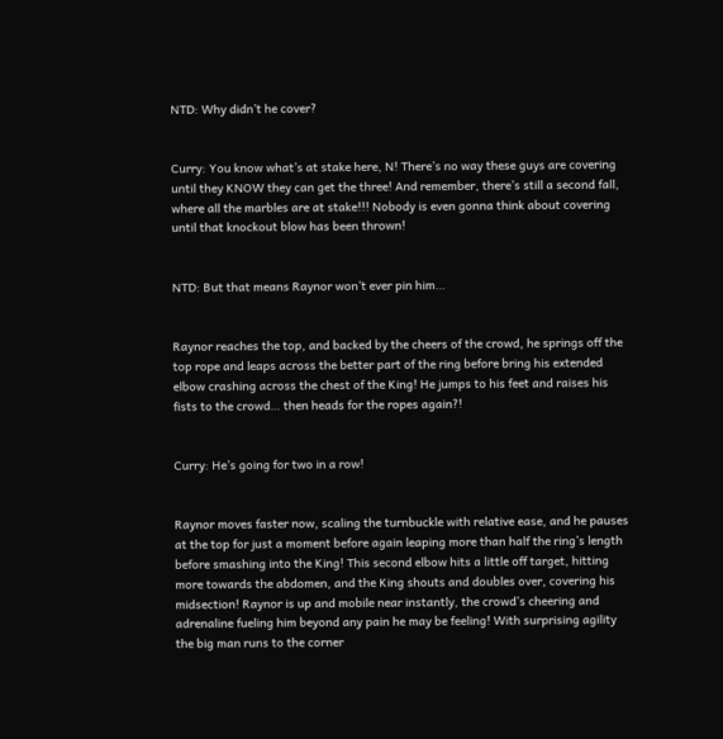NTD: Why didn’t he cover?


Curry: You know what’s at stake here, N! There’s no way these guys are covering until they KNOW they can get the three! And remember, there’s still a second fall, where all the marbles are at stake!!! Nobody is even gonna think about covering until that knockout blow has been thrown!


NTD: But that means Raynor won’t ever pin him…


Raynor reaches the top, and backed by the cheers of the crowd, he springs off the top rope and leaps across the better part of the ring before bring his extended elbow crashing across the chest of the King! He jumps to his feet and raises his fists to the crowd… then heads for the ropes again?!


Curry: He’s going for two in a row!


Raynor moves faster now, scaling the turnbuckle with relative ease, and he pauses at the top for just a moment before again leaping more than half the ring’s length before smashing into the King! This second elbow hits a little off target, hitting more towards the abdomen, and the King shouts and doubles over, covering his midsection! Raynor is up and mobile near instantly, the crowd’s cheering and adrenaline fueling him beyond any pain he may be feeling! With surprising agility the big man runs to the corner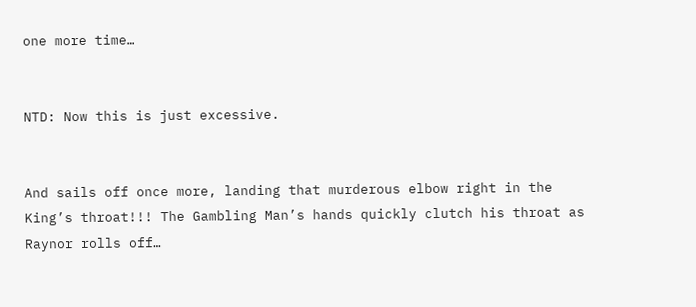one more time…


NTD: Now this is just excessive.


And sails off once more, landing that murderous elbow right in the King’s throat!!! The Gambling Man’s hands quickly clutch his throat as Raynor rolls off…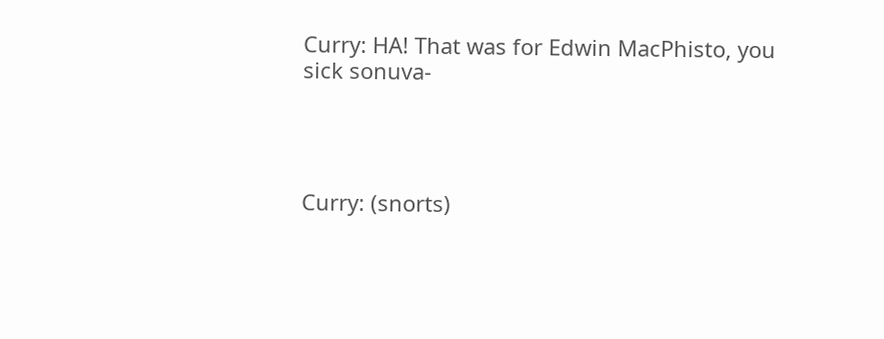Curry: HA! That was for Edwin MacPhisto, you sick sonuva-




Curry: (snorts)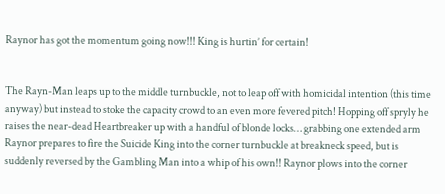Raynor has got the momentum going now!!! King is hurtin’ for certain!


The Rayn-Man leaps up to the middle turnbuckle, not to leap off with homicidal intention (this time anyway) but instead to stoke the capacity crowd to an even more fevered pitch! Hopping off spryly he raises the near-dead Heartbreaker up with a handful of blonde locks… grabbing one extended arm Raynor prepares to fire the Suicide King into the corner turnbuckle at breakneck speed, but is suddenly reversed by the Gambling Man into a whip of his own!! Raynor plows into the corner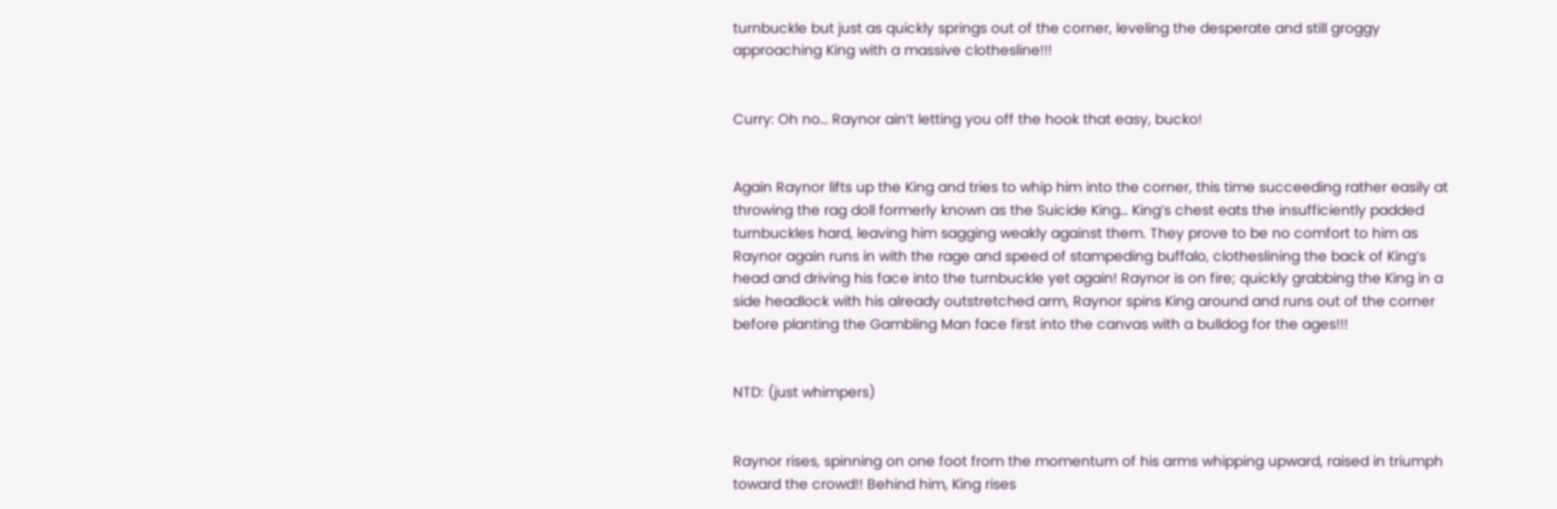turnbuckle but just as quickly springs out of the corner, leveling the desperate and still groggy approaching King with a massive clothesline!!!


Curry: Oh no… Raynor ain’t letting you off the hook that easy, bucko!


Again Raynor lifts up the King and tries to whip him into the corner, this time succeeding rather easily at throwing the rag doll formerly known as the Suicide King… King’s chest eats the insufficiently padded turnbuckles hard, leaving him sagging weakly against them. They prove to be no comfort to him as Raynor again runs in with the rage and speed of stampeding buffalo, clotheslining the back of King’s head and driving his face into the turnbuckle yet again! Raynor is on fire; quickly grabbing the King in a side headlock with his already outstretched arm, Raynor spins King around and runs out of the corner before planting the Gambling Man face first into the canvas with a bulldog for the ages!!!


NTD: (just whimpers)


Raynor rises, spinning on one foot from the momentum of his arms whipping upward, raised in triumph toward the crowd!! Behind him, King rises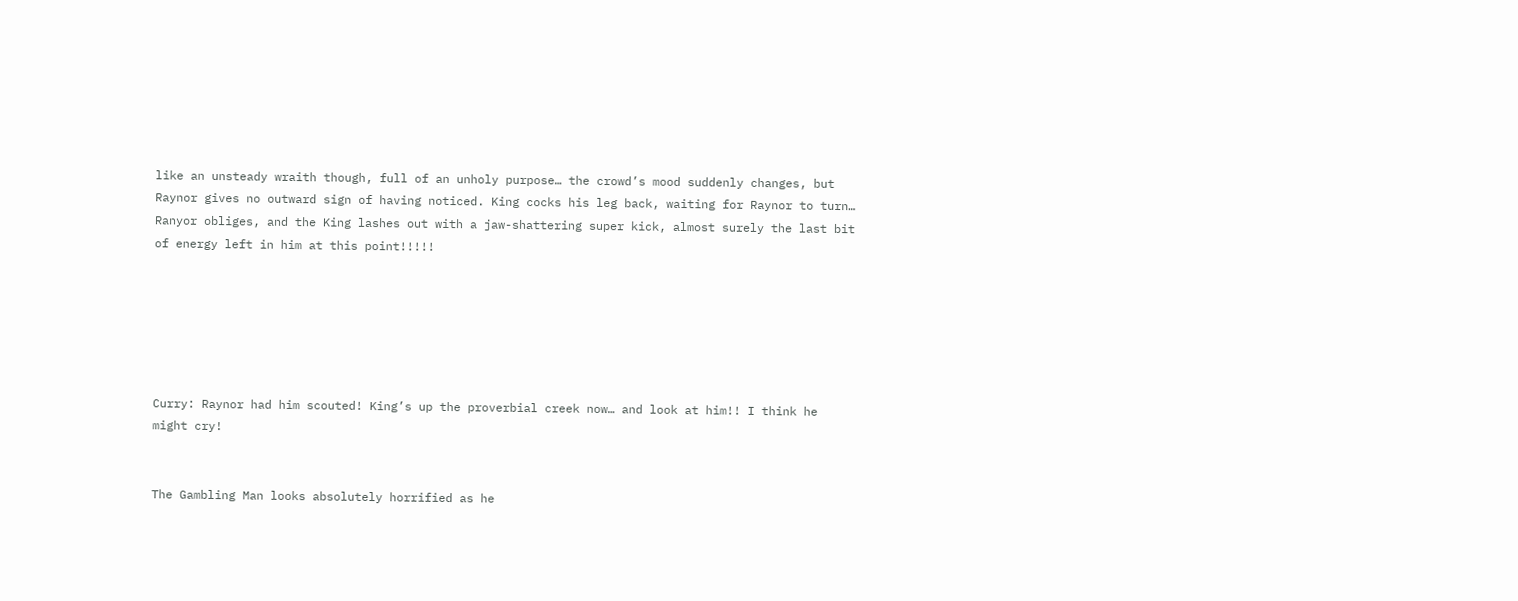like an unsteady wraith though, full of an unholy purpose… the crowd’s mood suddenly changes, but Raynor gives no outward sign of having noticed. King cocks his leg back, waiting for Raynor to turn… Ranyor obliges, and the King lashes out with a jaw-shattering super kick, almost surely the last bit of energy left in him at this point!!!!!






Curry: Raynor had him scouted! King’s up the proverbial creek now… and look at him!! I think he might cry!


The Gambling Man looks absolutely horrified as he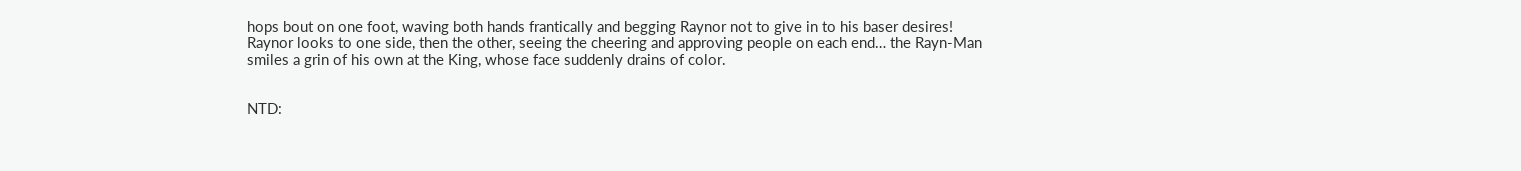hops bout on one foot, waving both hands frantically and begging Raynor not to give in to his baser desires! Raynor looks to one side, then the other, seeing the cheering and approving people on each end… the Rayn-Man smiles a grin of his own at the King, whose face suddenly drains of color.


NTD: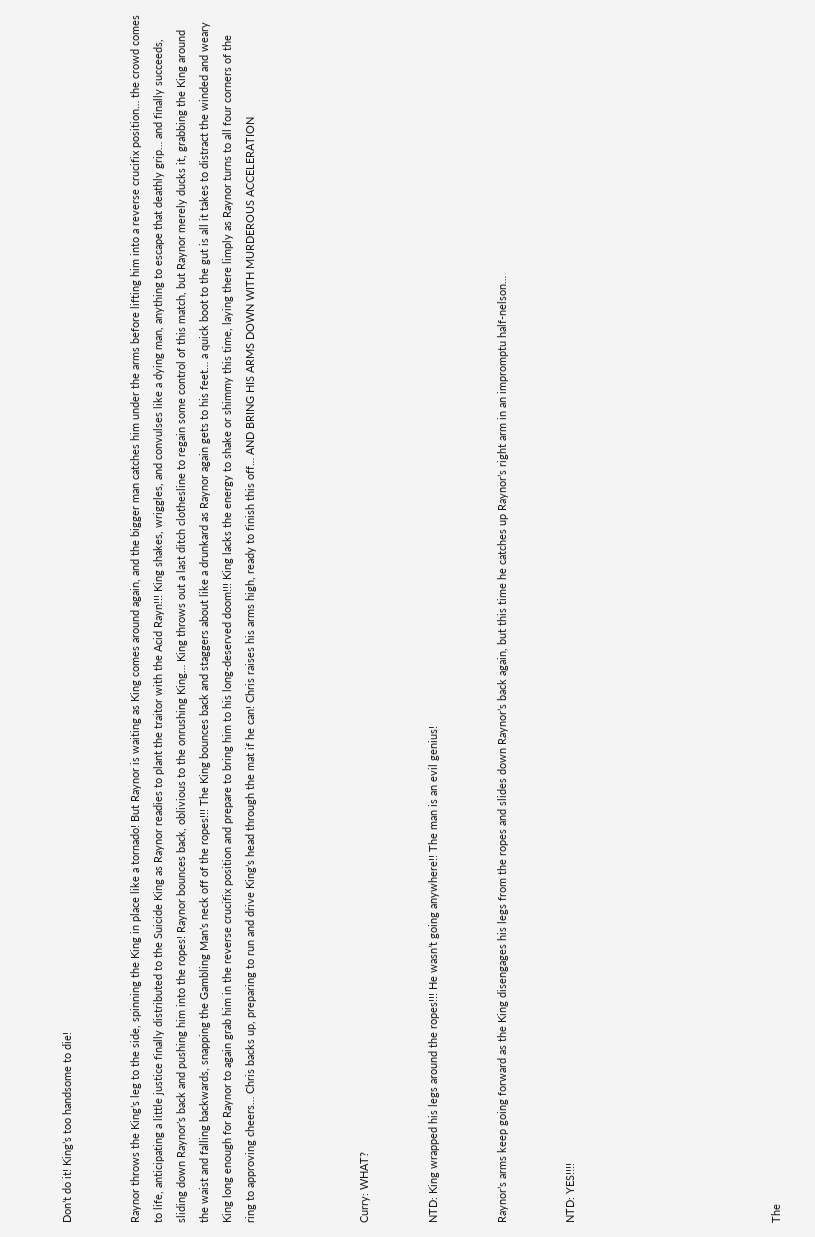Don’t do it! King’s too handsome to die!


Raynor throws the King’s leg to the side, spinning the King in place like a tornado! But Raynor is waiting as King comes around again, and the bigger man catches him under the arms before lifting him into a reverse crucifix position… the crowd comes to life, anticipating a little justice finally distributed to the Suicide King as Raynor readies to plant the traitor with the Acid Rayn!!! King shakes, wriggles, and convulses like a dying man, anything to escape that deathly grip… and finally succeeds, sliding down Raynor’s back and pushing him into the ropes! Raynor bounces back, oblivious to the onrushing King… King throws out a last ditch clothesline to regain some control of this match, but Raynor merely ducks it, grabbing the King around the waist and falling backwards, snapping the Gambling Man’s neck off of the ropes!!! The King bounces back and staggers about like a drunkard as Raynor again gets to his feet… a quick boot to the gut is all it takes to distract the winded and weary King long enough for Raynor to again grab him in the reverse crucifix position and prepare to bring him to his long-deserved doom!!! King lacks the energy to shake or shimmy this time, laying there limply as Raynor turns to all four corners of the ring to approving cheers… Chris backs up, preparing to run and drive King’s head through the mat if he can! Chris raises his arms high, ready to finish this off… AND BRING HIS ARMS DOWN WITH MURDEROUS ACCELERATION




Curry: WHAT?


NTD: King wrapped his legs around the ropes!!! He wasn’t going anywhere!! The man is an evil genius!


Raynor’s arms keep going forward as the King disengages his legs from the ropes and slides down Raynor’s back again, but this time he catches up Raynor’s right arm in an impromptu half-nelson…


NTD: YES!!!!








The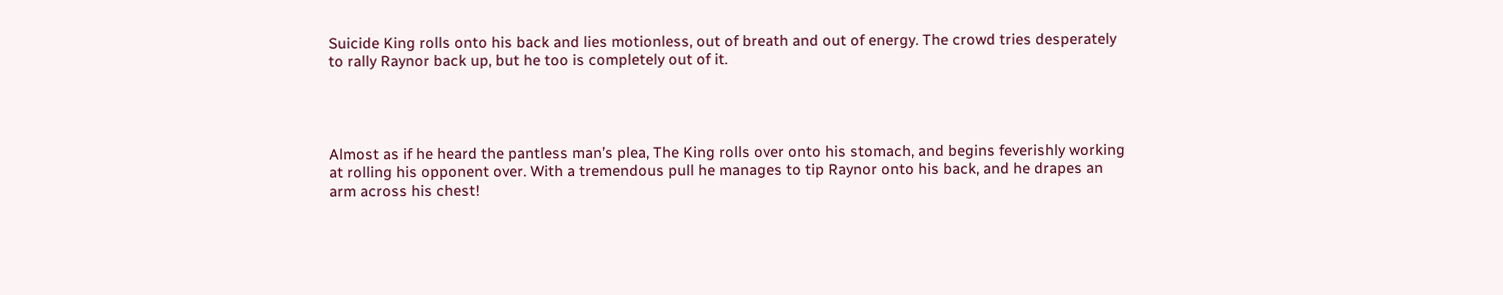Suicide King rolls onto his back and lies motionless, out of breath and out of energy. The crowd tries desperately to rally Raynor back up, but he too is completely out of it.




Almost as if he heard the pantless man’s plea, The King rolls over onto his stomach, and begins feverishly working at rolling his opponent over. With a tremendous pull he manages to tip Raynor onto his back, and he drapes an arm across his chest!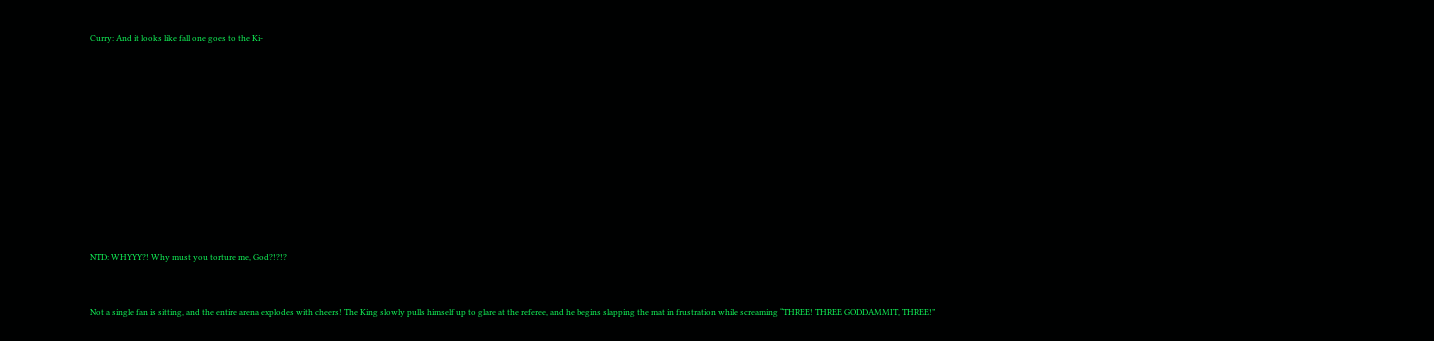Curry: And it looks like fall one goes to the Ki-











NTD: WHYYY?! Why must you torture me, God?!?!?


Not a single fan is sitting, and the entire arena explodes with cheers! The King slowly pulls himself up to glare at the referee, and he begins slapping the mat in frustration while screaming “THREE! THREE GODDAMMIT, THREE!”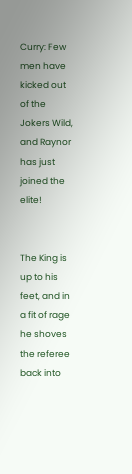Curry: Few men have kicked out of the Jokers Wild, and Raynor has just joined the elite!


The King is up to his feet, and in a fit of rage he shoves the referee back into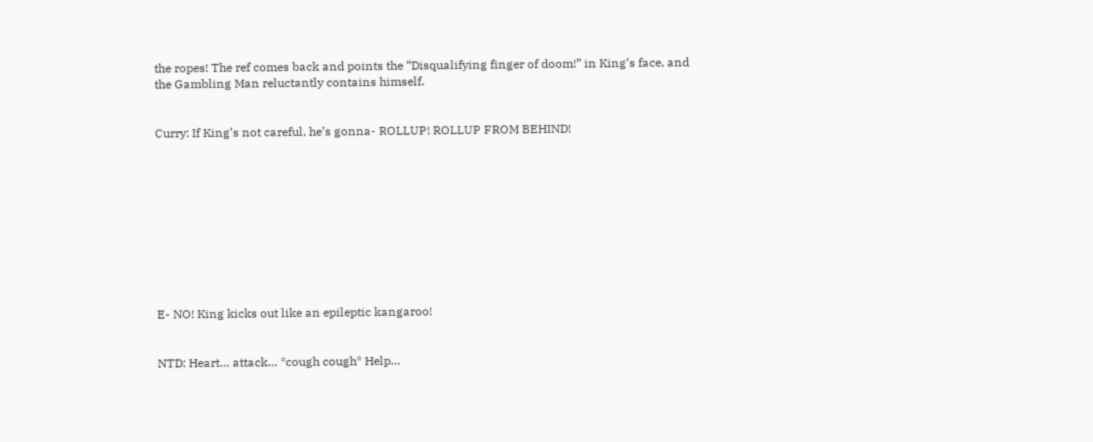the ropes! The ref comes back and points the “Disqualifying finger of doom!” in King’s face, and the Gambling Man reluctantly contains himself.


Curry: If King’s not careful, he’s gonna- ROLLUP! ROLLUP FROM BEHIND!










E- NO! King kicks out like an epileptic kangaroo!


NTD: Heart… attack… *cough cough* Help…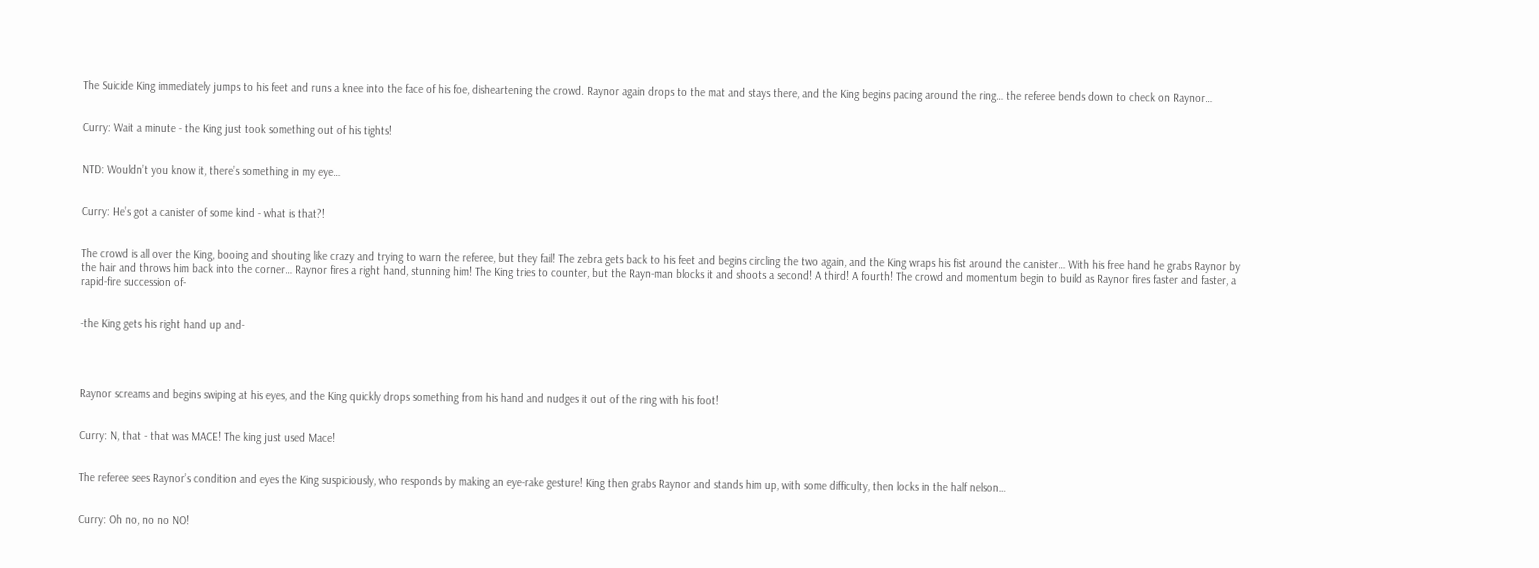The Suicide King immediately jumps to his feet and runs a knee into the face of his foe, disheartening the crowd. Raynor again drops to the mat and stays there, and the King begins pacing around the ring… the referee bends down to check on Raynor…


Curry: Wait a minute - the King just took something out of his tights!


NTD: Wouldn’t you know it, there’s something in my eye…


Curry: He’s got a canister of some kind - what is that?!


The crowd is all over the King, booing and shouting like crazy and trying to warn the referee, but they fail! The zebra gets back to his feet and begins circling the two again, and the King wraps his fist around the canister… With his free hand he grabs Raynor by the hair and throws him back into the corner… Raynor fires a right hand, stunning him! The King tries to counter, but the Rayn-man blocks it and shoots a second! A third! A fourth! The crowd and momentum begin to build as Raynor fires faster and faster, a rapid-fire succession of-


-the King gets his right hand up and-




Raynor screams and begins swiping at his eyes, and the King quickly drops something from his hand and nudges it out of the ring with his foot!


Curry: N, that - that was MACE! The king just used Mace!


The referee sees Raynor’s condition and eyes the King suspiciously, who responds by making an eye-rake gesture! King then grabs Raynor and stands him up, with some difficulty, then locks in the half nelson…


Curry: Oh no, no no NO!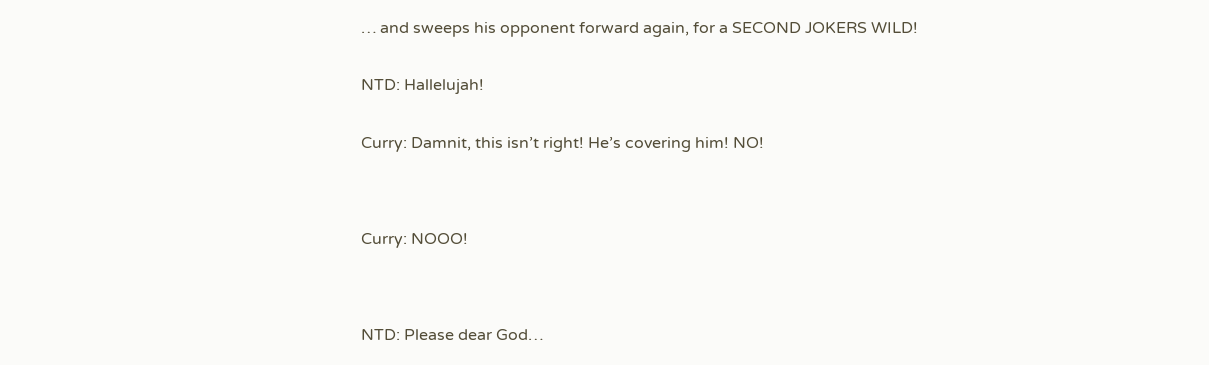… and sweeps his opponent forward again, for a SECOND JOKERS WILD!


NTD: Hallelujah!


Curry: Damnit, this isn’t right! He’s covering him! NO!




Curry: NOOO!




NTD: Please dear God…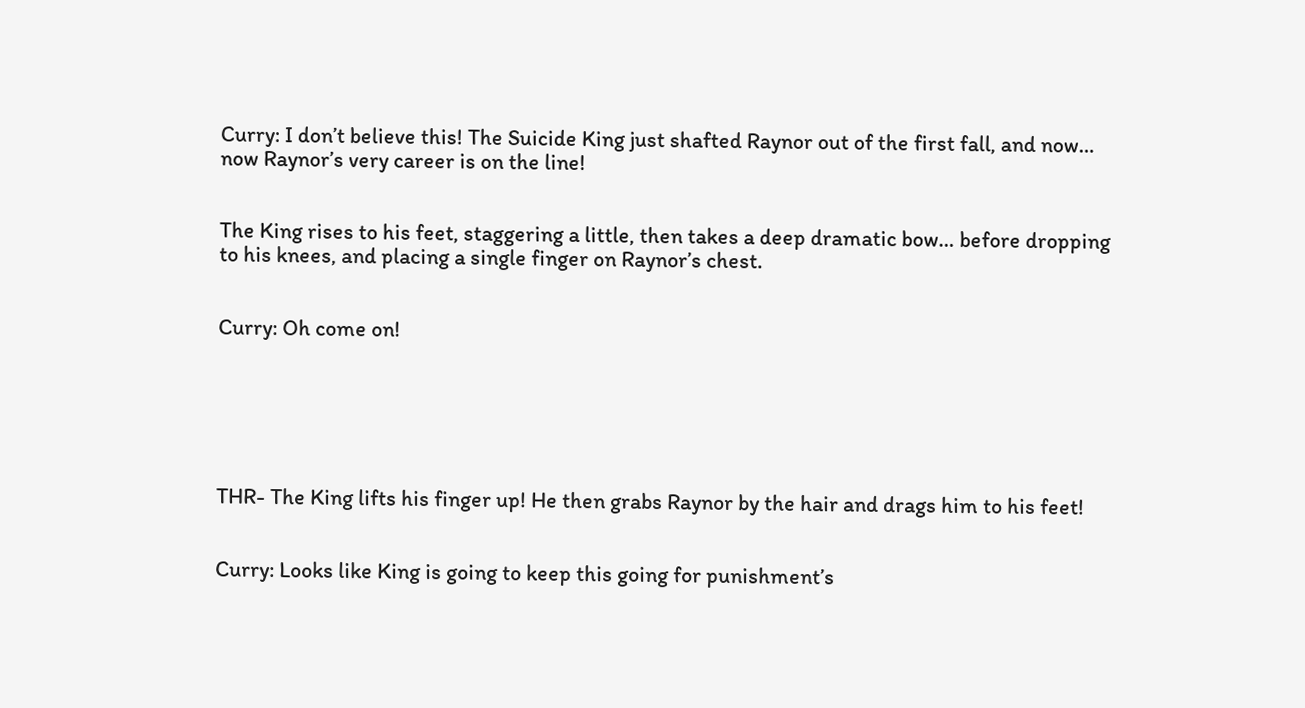Curry: I don’t believe this! The Suicide King just shafted Raynor out of the first fall, and now… now Raynor’s very career is on the line!


The King rises to his feet, staggering a little, then takes a deep dramatic bow… before dropping to his knees, and placing a single finger on Raynor’s chest.


Curry: Oh come on!






THR- The King lifts his finger up! He then grabs Raynor by the hair and drags him to his feet!


Curry: Looks like King is going to keep this going for punishment’s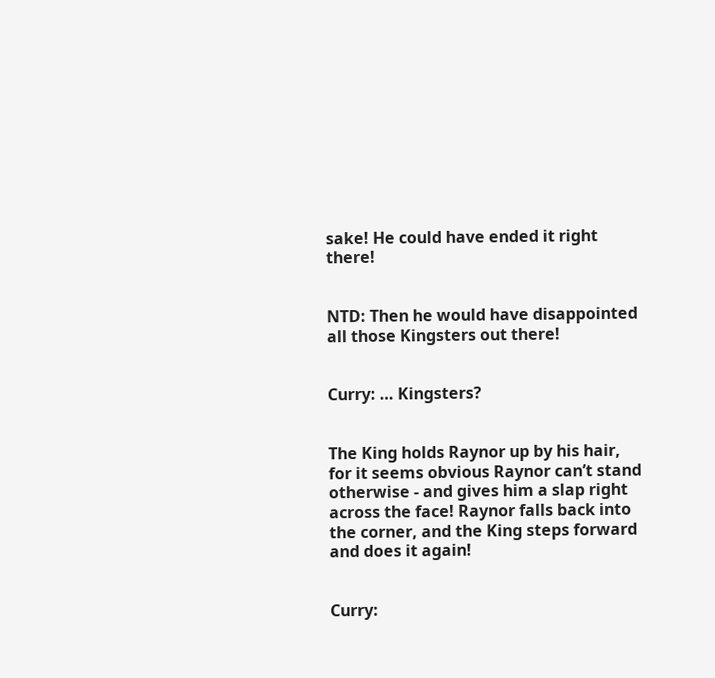sake! He could have ended it right there!


NTD: Then he would have disappointed all those Kingsters out there!


Curry: … Kingsters?


The King holds Raynor up by his hair, for it seems obvious Raynor can’t stand otherwise - and gives him a slap right across the face! Raynor falls back into the corner, and the King steps forward and does it again!


Curry: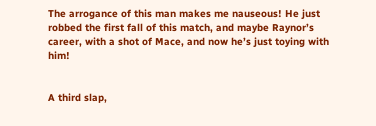The arrogance of this man makes me nauseous! He just robbed the first fall of this match, and maybe Raynor’s career, with a shot of Mace, and now he’s just toying with him!


A third slap,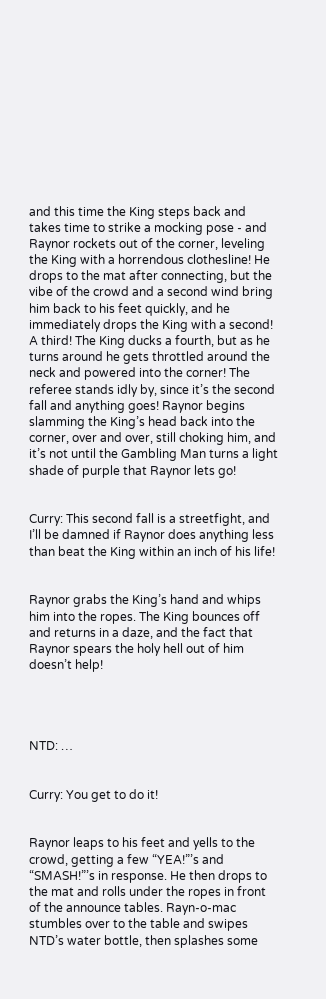and this time the King steps back and takes time to strike a mocking pose - and Raynor rockets out of the corner, leveling the King with a horrendous clothesline! He drops to the mat after connecting, but the vibe of the crowd and a second wind bring him back to his feet quickly, and he immediately drops the King with a second! A third! The King ducks a fourth, but as he turns around he gets throttled around the neck and powered into the corner! The referee stands idly by, since it’s the second fall and anything goes! Raynor begins slamming the King’s head back into the corner, over and over, still choking him, and it’s not until the Gambling Man turns a light shade of purple that Raynor lets go!


Curry: This second fall is a streetfight, and I’ll be damned if Raynor does anything less than beat the King within an inch of his life!


Raynor grabs the King’s hand and whips him into the ropes. The King bounces off and returns in a daze, and the fact that Raynor spears the holy hell out of him doesn’t help!




NTD: …


Curry: You get to do it!


Raynor leaps to his feet and yells to the crowd, getting a few “YEA!”’s and “SMASH!”’s in response. He then drops to the mat and rolls under the ropes in front of the announce tables. Rayn-o-mac stumbles over to the table and swipes NTD’s water bottle, then splashes some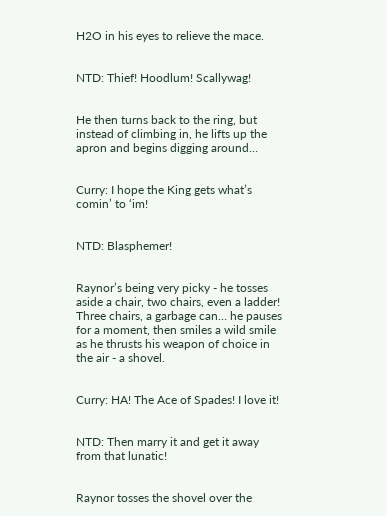H2O in his eyes to relieve the mace.


NTD: Thief! Hoodlum! Scallywag!


He then turns back to the ring, but instead of climbing in, he lifts up the apron and begins digging around…


Curry: I hope the King gets what’s comin’ to ‘im!


NTD: Blasphemer!


Raynor’s being very picky - he tosses aside a chair, two chairs, even a ladder! Three chairs, a garbage can… he pauses for a moment, then smiles a wild smile as he thrusts his weapon of choice in the air - a shovel.


Curry: HA! The Ace of Spades! I love it!


NTD: Then marry it and get it away from that lunatic!


Raynor tosses the shovel over the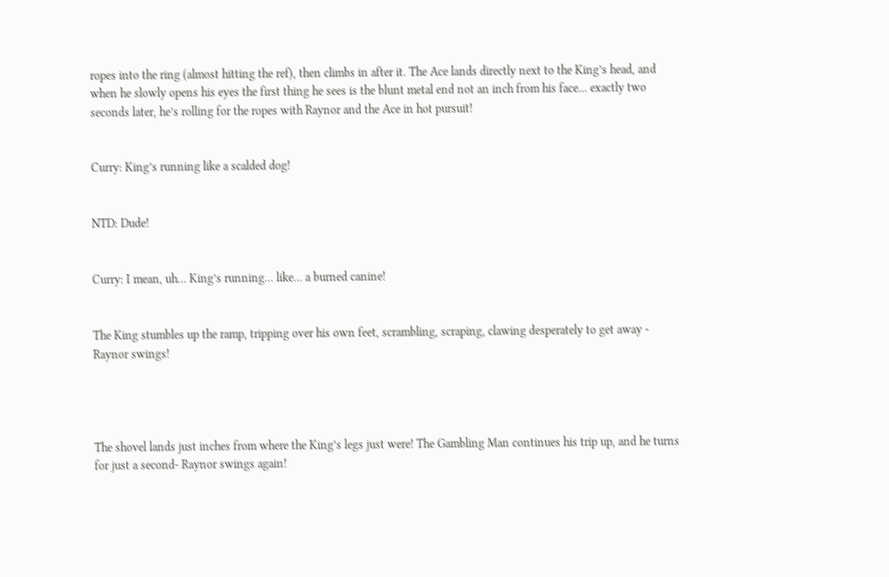ropes into the ring (almost hitting the ref), then climbs in after it. The Ace lands directly next to the King’s head, and when he slowly opens his eyes the first thing he sees is the blunt metal end not an inch from his face… exactly two seconds later, he’s rolling for the ropes with Raynor and the Ace in hot pursuit!


Curry: King’s running like a scalded dog!


NTD: Dude!


Curry: I mean, uh… King’s running… like… a burned canine!


The King stumbles up the ramp, tripping over his own feet, scrambling, scraping, clawing desperately to get away - Raynor swings!




The shovel lands just inches from where the King’s legs just were! The Gambling Man continues his trip up, and he turns for just a second- Raynor swings again!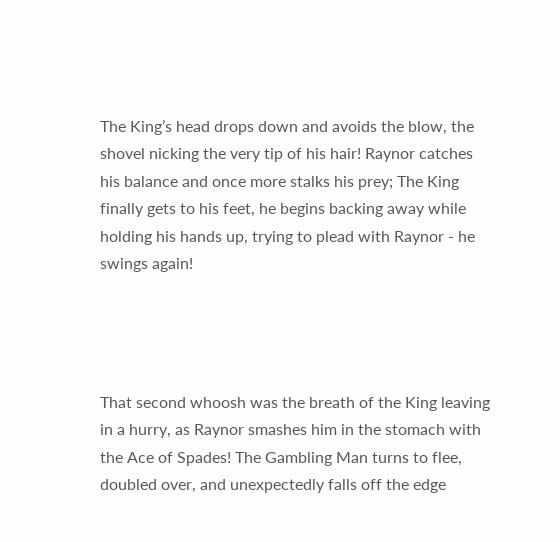The King’s head drops down and avoids the blow, the shovel nicking the very tip of his hair! Raynor catches his balance and once more stalks his prey; The King finally gets to his feet, he begins backing away while holding his hands up, trying to plead with Raynor - he swings again!




That second whoosh was the breath of the King leaving in a hurry, as Raynor smashes him in the stomach with the Ace of Spades! The Gambling Man turns to flee, doubled over, and unexpectedly falls off the edge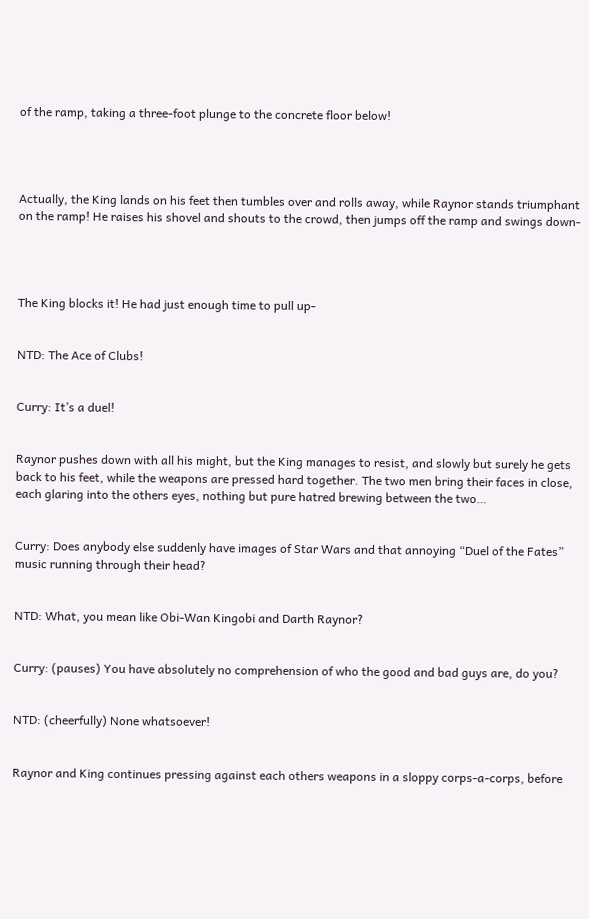of the ramp, taking a three-foot plunge to the concrete floor below!




Actually, the King lands on his feet then tumbles over and rolls away, while Raynor stands triumphant on the ramp! He raises his shovel and shouts to the crowd, then jumps off the ramp and swings down-




The King blocks it! He had just enough time to pull up-


NTD: The Ace of Clubs!


Curry: It’s a duel!


Raynor pushes down with all his might, but the King manages to resist, and slowly but surely he gets back to his feet, while the weapons are pressed hard together. The two men bring their faces in close, each glaring into the others eyes, nothing but pure hatred brewing between the two…


Curry: Does anybody else suddenly have images of Star Wars and that annoying “Duel of the Fates” music running through their head?


NTD: What, you mean like Obi-Wan Kingobi and Darth Raynor?


Curry: (pauses) You have absolutely no comprehension of who the good and bad guys are, do you?


NTD: (cheerfully) None whatsoever!


Raynor and King continues pressing against each others weapons in a sloppy corps-a-corps, before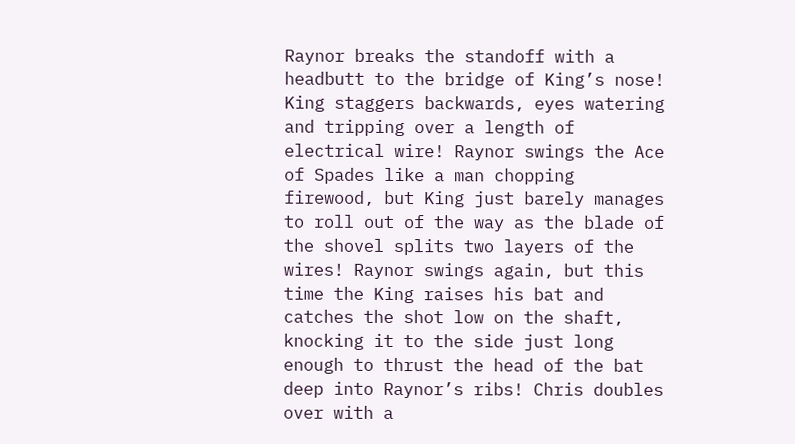Raynor breaks the standoff with a headbutt to the bridge of King’s nose! King staggers backwards, eyes watering and tripping over a length of electrical wire! Raynor swings the Ace of Spades like a man chopping firewood, but King just barely manages to roll out of the way as the blade of the shovel splits two layers of the wires! Raynor swings again, but this time the King raises his bat and catches the shot low on the shaft, knocking it to the side just long enough to thrust the head of the bat deep into Raynor’s ribs! Chris doubles over with a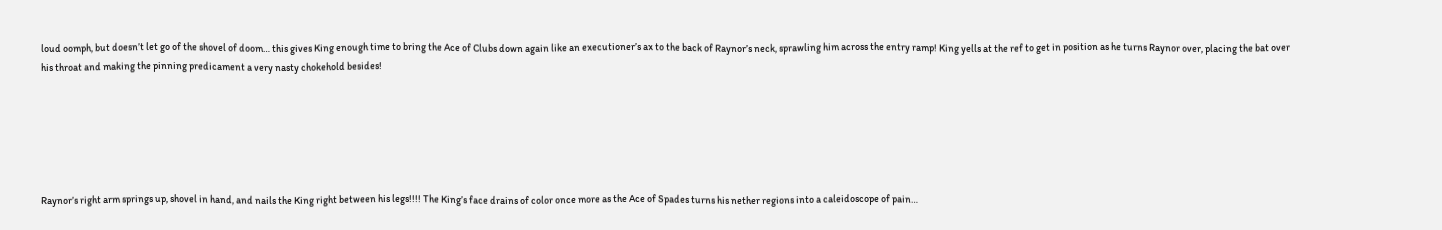loud oomph, but doesn’t let go of the shovel of doom… this gives King enough time to bring the Ace of Clubs down again like an executioner’s ax to the back of Raynor’s neck, sprawling him across the entry ramp! King yells at the ref to get in position as he turns Raynor over, placing the bat over his throat and making the pinning predicament a very nasty chokehold besides!






Raynor’s right arm springs up, shovel in hand, and nails the King right between his legs!!!! The King’s face drains of color once more as the Ace of Spades turns his nether regions into a caleidoscope of pain…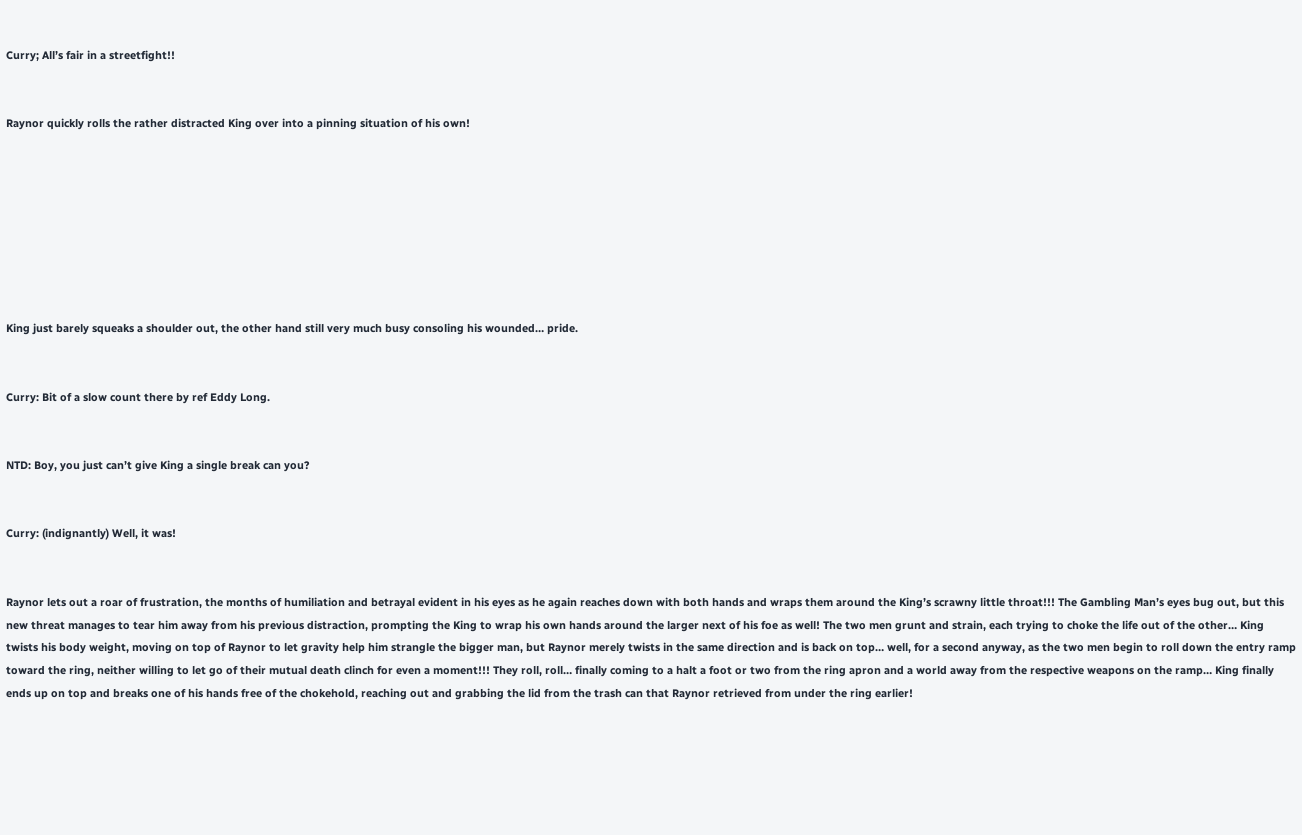Curry; All’s fair in a streetfight!!


Raynor quickly rolls the rather distracted King over into a pinning situation of his own!








King just barely squeaks a shoulder out, the other hand still very much busy consoling his wounded… pride.


Curry: Bit of a slow count there by ref Eddy Long.


NTD: Boy, you just can’t give King a single break can you?


Curry: (indignantly) Well, it was!


Raynor lets out a roar of frustration, the months of humiliation and betrayal evident in his eyes as he again reaches down with both hands and wraps them around the King’s scrawny little throat!!! The Gambling Man’s eyes bug out, but this new threat manages to tear him away from his previous distraction, prompting the King to wrap his own hands around the larger next of his foe as well! The two men grunt and strain, each trying to choke the life out of the other… King twists his body weight, moving on top of Raynor to let gravity help him strangle the bigger man, but Raynor merely twists in the same direction and is back on top… well, for a second anyway, as the two men begin to roll down the entry ramp toward the ring, neither willing to let go of their mutual death clinch for even a moment!!! They roll, roll… finally coming to a halt a foot or two from the ring apron and a world away from the respective weapons on the ramp… King finally ends up on top and breaks one of his hands free of the chokehold, reaching out and grabbing the lid from the trash can that Raynor retrieved from under the ring earlier!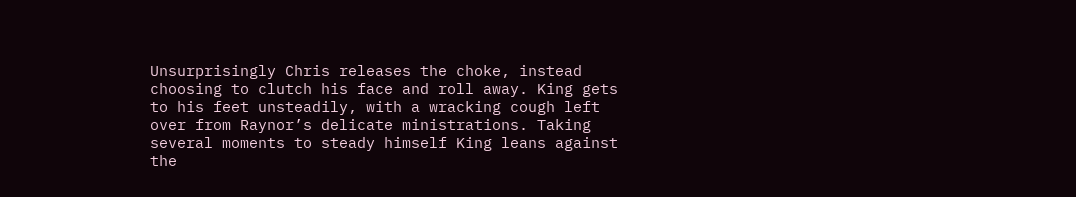Unsurprisingly Chris releases the choke, instead choosing to clutch his face and roll away. King gets to his feet unsteadily, with a wracking cough left over from Raynor’s delicate ministrations. Taking several moments to steady himself King leans against the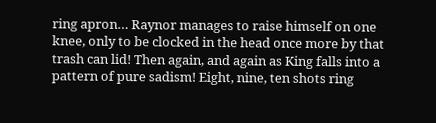ring apron… Raynor manages to raise himself on one knee, only to be clocked in the head once more by that trash can lid! Then again, and again as King falls into a pattern of pure sadism! Eight, nine, ten shots ring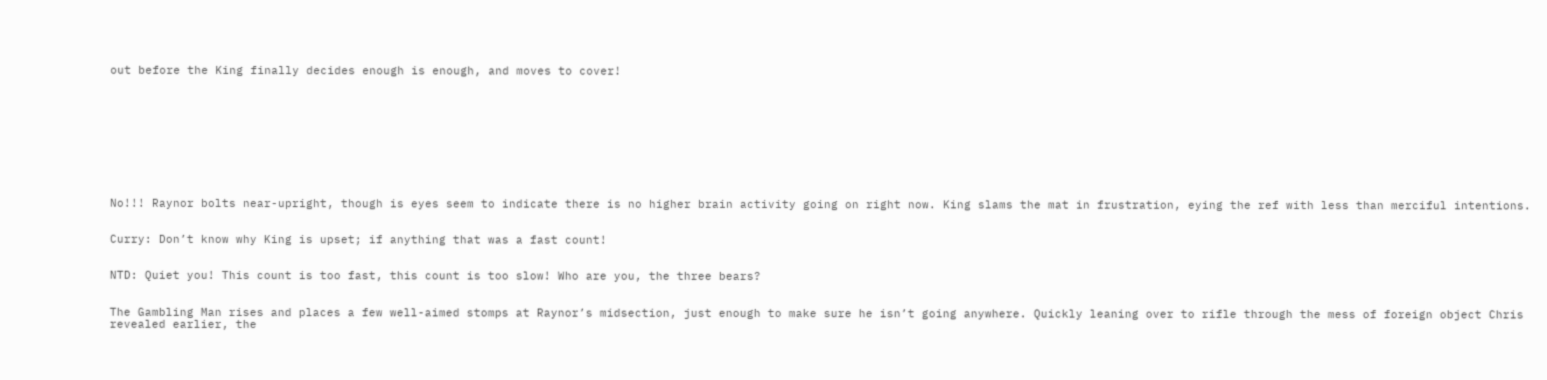out before the King finally decides enough is enough, and moves to cover!










No!!! Raynor bolts near-upright, though is eyes seem to indicate there is no higher brain activity going on right now. King slams the mat in frustration, eying the ref with less than merciful intentions.


Curry: Don’t know why King is upset; if anything that was a fast count!


NTD: Quiet you! This count is too fast, this count is too slow! Who are you, the three bears?


The Gambling Man rises and places a few well-aimed stomps at Raynor’s midsection, just enough to make sure he isn’t going anywhere. Quickly leaning over to rifle through the mess of foreign object Chris revealed earlier, the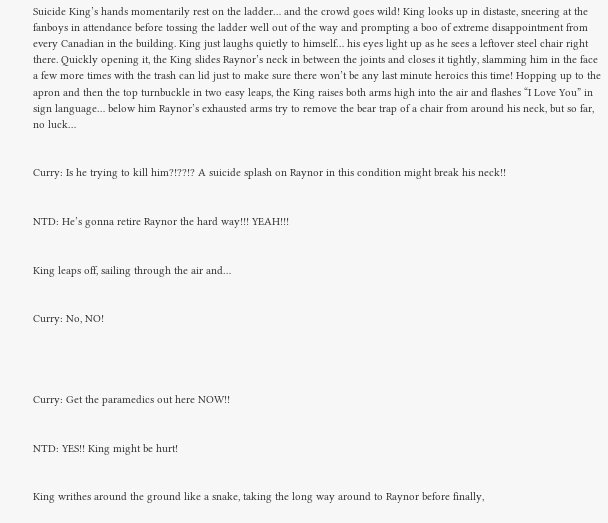Suicide King’s hands momentarily rest on the ladder… and the crowd goes wild! King looks up in distaste, sneering at the fanboys in attendance before tossing the ladder well out of the way and prompting a boo of extreme disappointment from every Canadian in the building. King just laughs quietly to himself… his eyes light up as he sees a leftover steel chair right there. Quickly opening it, the King slides Raynor’s neck in between the joints and closes it tightly, slamming him in the face a few more times with the trash can lid just to make sure there won’t be any last minute heroics this time! Hopping up to the apron and then the top turnbuckle in two easy leaps, the King raises both arms high into the air and flashes “I Love You” in sign language… below him Raynor’s exhausted arms try to remove the bear trap of a chair from around his neck, but so far, no luck…


Curry: Is he trying to kill him?!??!? A suicide splash on Raynor in this condition might break his neck!!


NTD: He’s gonna retire Raynor the hard way!!! YEAH!!!


King leaps off, sailing through the air and…


Curry: No, NO!




Curry: Get the paramedics out here NOW!!


NTD: YES!! King might be hurt!


King writhes around the ground like a snake, taking the long way around to Raynor before finally,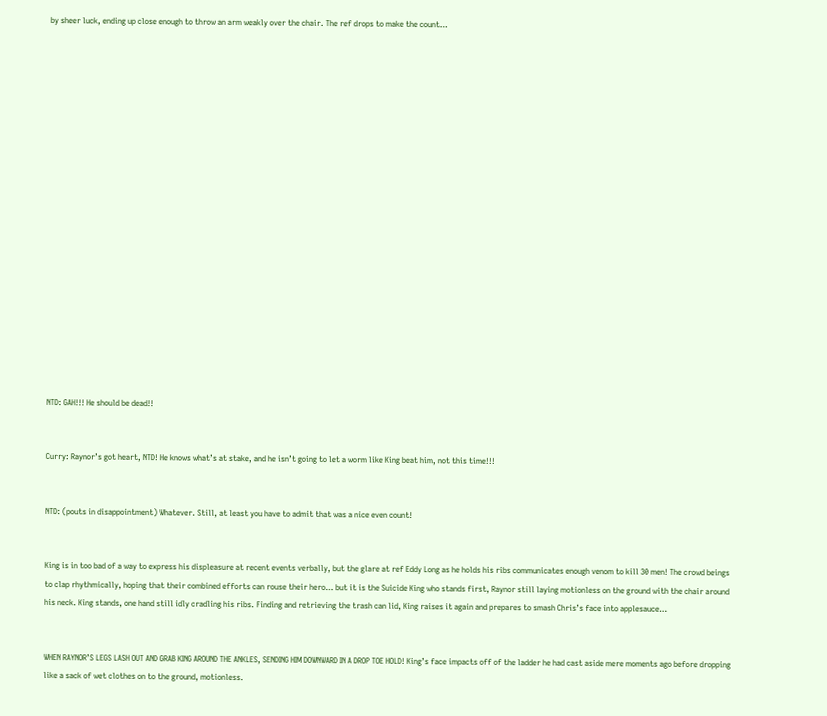by sheer luck, ending up close enough to throw an arm weakly over the chair. The ref drops to make the count…




















NTD: GAH!!! He should be dead!!


Curry: Raynor’s got heart, NTD! He knows what’s at stake, and he isn’t going to let a worm like King beat him, not this time!!!


NTD: (pouts in disappointment) Whatever. Still, at least you have to admit that was a nice even count!


King is in too bad of a way to express his displeasure at recent events verbally, but the glare at ref Eddy Long as he holds his ribs communicates enough venom to kill 30 men! The crowd beings to clap rhythmically, hoping that their combined efforts can rouse their hero… but it is the Suicide King who stands first, Raynor still laying motionless on the ground with the chair around his neck. King stands, one hand still idly cradling his ribs. Finding and retrieving the trash can lid, King raises it again and prepares to smash Chris’s face into applesauce…


WHEN RAYNOR’S LEGS LASH OUT AND GRAB KING AROUND THE ANKLES, SENDING HIM DOWNWARD IN A DROP TOE HOLD! King’s face impacts off of the ladder he had cast aside mere moments ago before dropping like a sack of wet clothes on to the ground, motionless.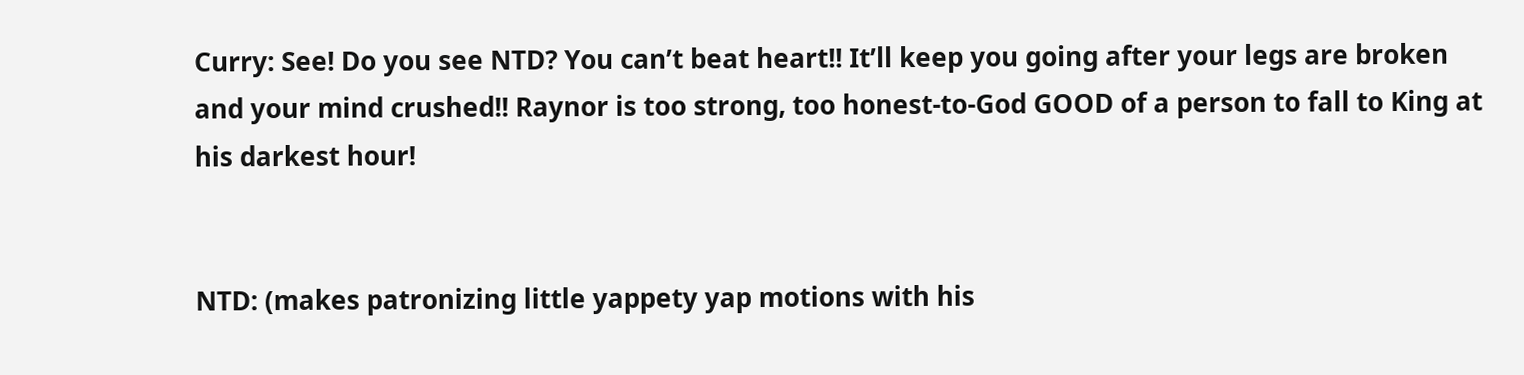Curry: See! Do you see NTD? You can’t beat heart!! It’ll keep you going after your legs are broken and your mind crushed!! Raynor is too strong, too honest-to-God GOOD of a person to fall to King at his darkest hour!


NTD: (makes patronizing little yappety yap motions with his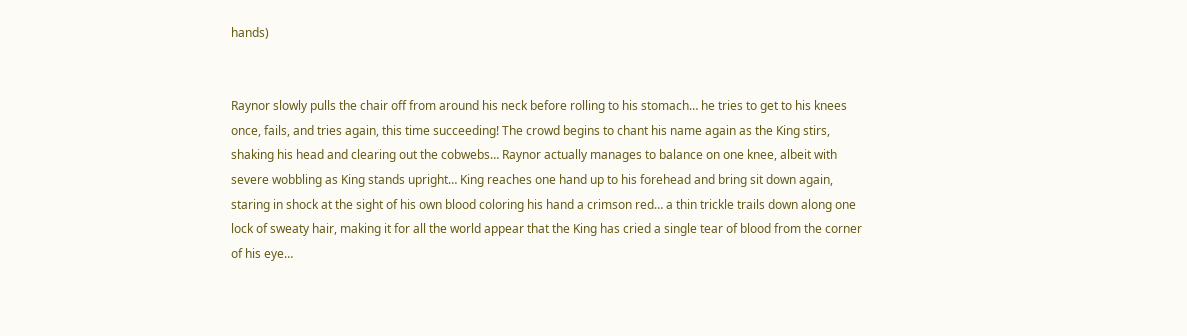hands)


Raynor slowly pulls the chair off from around his neck before rolling to his stomach… he tries to get to his knees once, fails, and tries again, this time succeeding! The crowd begins to chant his name again as the King stirs, shaking his head and clearing out the cobwebs… Raynor actually manages to balance on one knee, albeit with severe wobbling as King stands upright… King reaches one hand up to his forehead and bring sit down again, staring in shock at the sight of his own blood coloring his hand a crimson red… a thin trickle trails down along one lock of sweaty hair, making it for all the world appear that the King has cried a single tear of blood from the corner of his eye…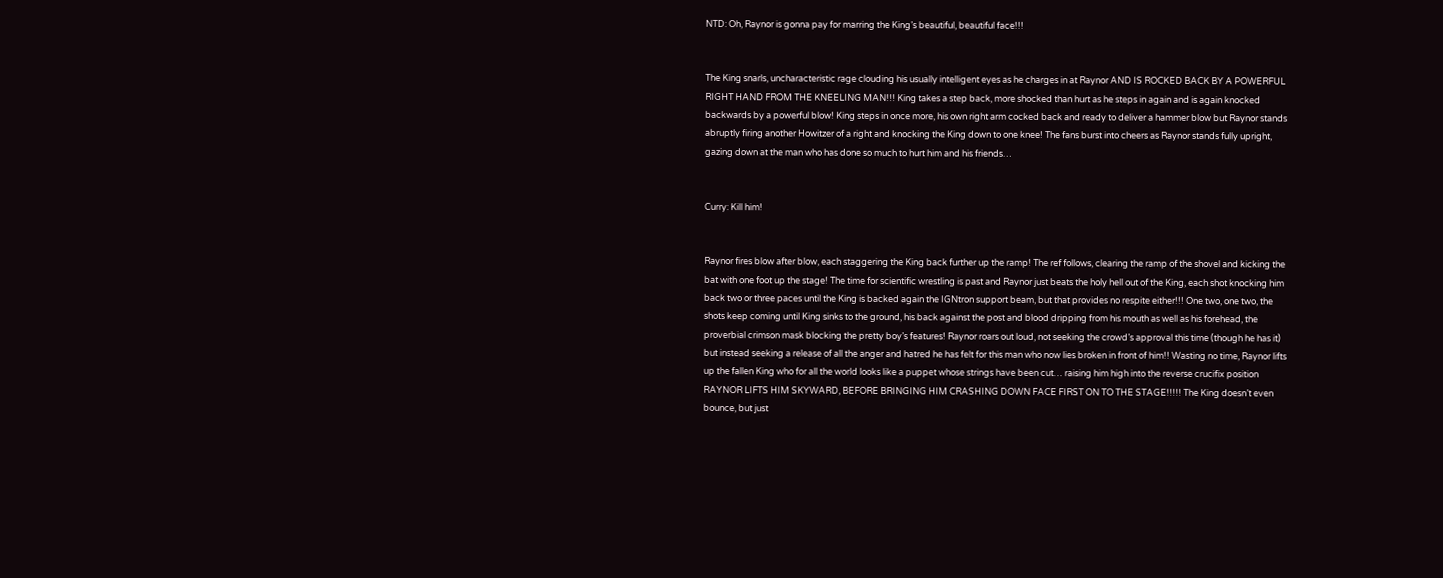NTD: Oh, Raynor is gonna pay for marring the King’s beautiful, beautiful face!!!


The King snarls, uncharacteristic rage clouding his usually intelligent eyes as he charges in at Raynor AND IS ROCKED BACK BY A POWERFUL RIGHT HAND FROM THE KNEELING MAN!!! King takes a step back, more shocked than hurt as he steps in again and is again knocked backwards by a powerful blow! King steps in once more, his own right arm cocked back and ready to deliver a hammer blow but Raynor stands abruptly firing another Howitzer of a right and knocking the King down to one knee! The fans burst into cheers as Raynor stands fully upright, gazing down at the man who has done so much to hurt him and his friends…


Curry: Kill him!


Raynor fires blow after blow, each staggering the King back further up the ramp! The ref follows, clearing the ramp of the shovel and kicking the bat with one foot up the stage! The time for scientific wrestling is past and Raynor just beats the holy hell out of the King, each shot knocking him back two or three paces until the King is backed again the IGNtron support beam, but that provides no respite either!!! One two, one two, the shots keep coming until King sinks to the ground, his back against the post and blood dripping from his mouth as well as his forehead, the proverbial crimson mask blocking the pretty boy’s features! Raynor roars out loud, not seeking the crowd’s approval this time (though he has it) but instead seeking a release of all the anger and hatred he has felt for this man who now lies broken in front of him!! Wasting no time, Raynor lifts up the fallen King who for all the world looks like a puppet whose strings have been cut… raising him high into the reverse crucifix position RAYNOR LIFTS HIM SKYWARD, BEFORE BRINGING HIM CRASHING DOWN FACE FIRST ON TO THE STAGE!!!!! The King doesn’t even bounce, but just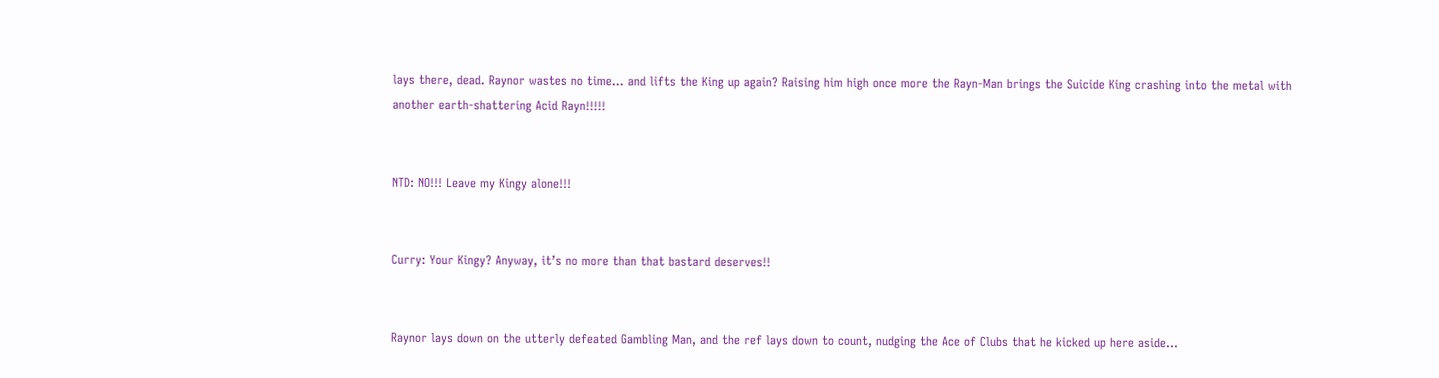lays there, dead. Raynor wastes no time… and lifts the King up again? Raising him high once more the Rayn-Man brings the Suicide King crashing into the metal with another earth-shattering Acid Rayn!!!!!


NTD: NO!!! Leave my Kingy alone!!!


Curry: Your Kingy? Anyway, it’s no more than that bastard deserves!!


Raynor lays down on the utterly defeated Gambling Man, and the ref lays down to count, nudging the Ace of Clubs that he kicked up here aside…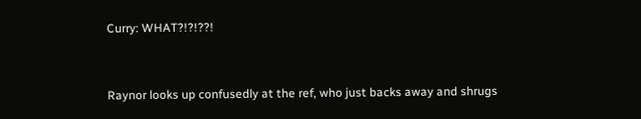Curry: WHAT?!?!??!


Raynor looks up confusedly at the ref, who just backs away and shrugs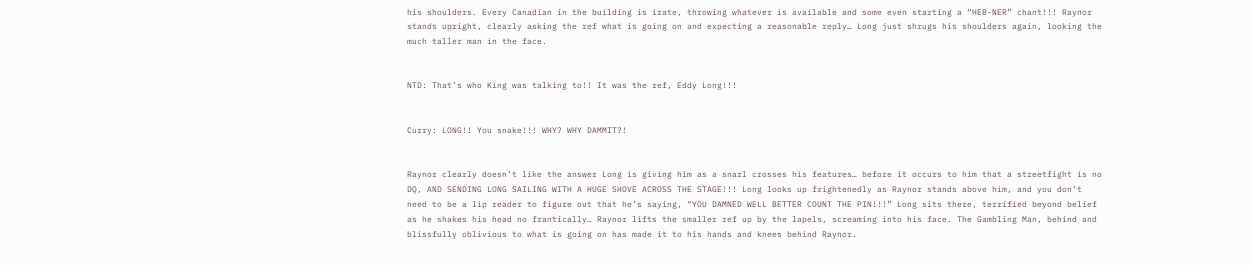his shoulders. Every Canadian in the building is irate, throwing whatever is available and some even starting a “HEB-NER” chant!!! Raynor stands upright, clearly asking the ref what is going on and expecting a reasonable reply… Long just shrugs his shoulders again, looking the much taller man in the face.


NTD: That’s who King was talking to!! It was the ref, Eddy Long!!!


Curry: LONG!! You snake!!! WHY? WHY DAMMIT?!


Raynor clearly doesn’t like the answer Long is giving him as a snarl crosses his features… before it occurs to him that a streetfight is no DQ, AND SENDING LONG SAILING WITH A HUGE SHOVE ACROSS THE STAGE!!! Long looks up frightenedly as Raynor stands above him, and you don’t need to be a lip reader to figure out that he’s saying, “YOU DAMNED WELL BETTER COUNT THE PIN!!!” Long sits there, terrified beyond belief as he shakes his head no frantically… Raynor lifts the smaller ref up by the lapels, screaming into his face. The Gambling Man, behind and blissfully oblivious to what is going on has made it to his hands and knees behind Raynor.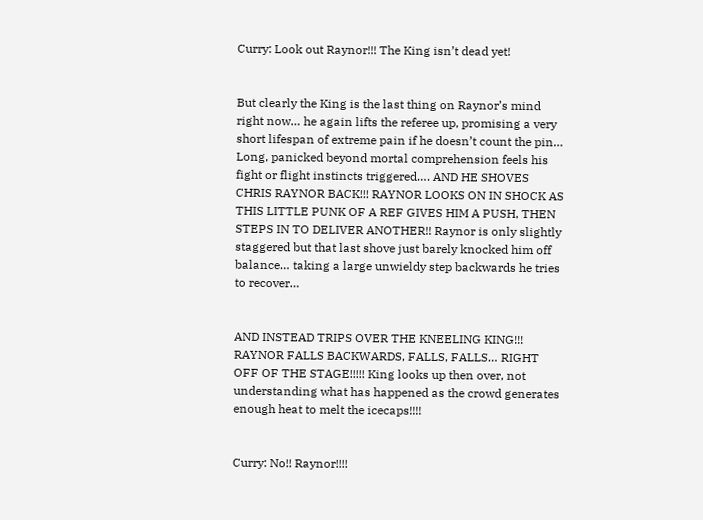Curry: Look out Raynor!!! The King isn’t dead yet!


But clearly the King is the last thing on Raynor’s mind right now… he again lifts the referee up, promising a very short lifespan of extreme pain if he doesn’t count the pin… Long, panicked beyond mortal comprehension feels his fight or flight instincts triggered…. AND HE SHOVES CHRIS RAYNOR BACK!!! RAYNOR LOOKS ON IN SHOCK AS THIS LITTLE PUNK OF A REF GIVES HIM A PUSH, THEN STEPS IN TO DELIVER ANOTHER!! Raynor is only slightly staggered but that last shove just barely knocked him off balance… taking a large unwieldy step backwards he tries to recover…


AND INSTEAD TRIPS OVER THE KNEELING KING!!! RAYNOR FALLS BACKWARDS, FALLS, FALLS… RIGHT OFF OF THE STAGE!!!!! King looks up then over, not understanding what has happened as the crowd generates enough heat to melt the icecaps!!!!


Curry: No!! Raynor!!!!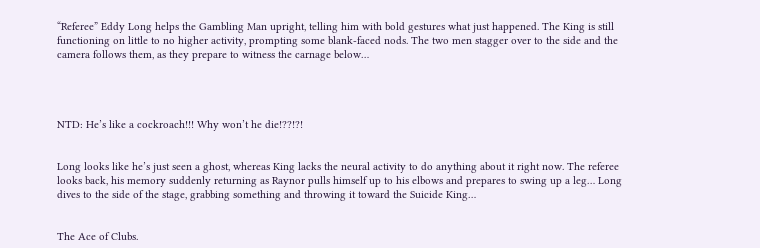“Referee” Eddy Long helps the Gambling Man upright, telling him with bold gestures what just happened. The King is still functioning on little to no higher activity, prompting some blank-faced nods. The two men stagger over to the side and the camera follows them, as they prepare to witness the carnage below…




NTD: He’s like a cockroach!!! Why won’t he die!??!?!


Long looks like he’s just seen a ghost, whereas King lacks the neural activity to do anything about it right now. The referee looks back, his memory suddenly returning as Raynor pulls himself up to his elbows and prepares to swing up a leg… Long dives to the side of the stage, grabbing something and throwing it toward the Suicide King…


The Ace of Clubs.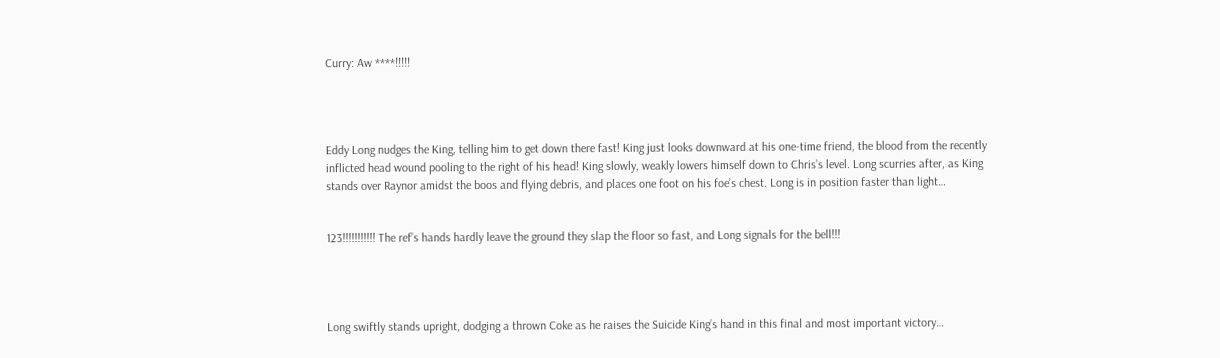Curry: Aw ****!!!!!




Eddy Long nudges the King, telling him to get down there fast! King just looks downward at his one-time friend, the blood from the recently inflicted head wound pooling to the right of his head! King slowly, weakly lowers himself down to Chris’s level. Long scurries after, as King stands over Raynor amidst the boos and flying debris, and places one foot on his foe’s chest. Long is in position faster than light…


123!!!!!!!!!!! The ref’s hands hardly leave the ground they slap the floor so fast, and Long signals for the bell!!!




Long swiftly stands upright, dodging a thrown Coke as he raises the Suicide King’s hand in this final and most important victory…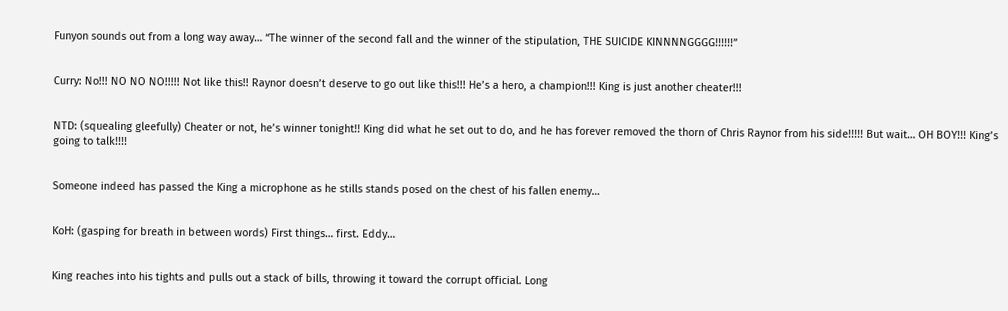Funyon sounds out from a long way away… “The winner of the second fall and the winner of the stipulation, THE SUICIDE KINNNNGGGG!!!!!!”


Curry: No!!! NO NO NO!!!!! Not like this!! Raynor doesn’t deserve to go out like this!!! He’s a hero, a champion!!! King is just another cheater!!!


NTD: (squealing gleefully) Cheater or not, he’s winner tonight!! King did what he set out to do, and he has forever removed the thorn of Chris Raynor from his side!!!!! But wait… OH BOY!!! King’s going to talk!!!!


Someone indeed has passed the King a microphone as he stills stands posed on the chest of his fallen enemy…


KoH: (gasping for breath in between words) First things… first. Eddy…


King reaches into his tights and pulls out a stack of bills, throwing it toward the corrupt official. Long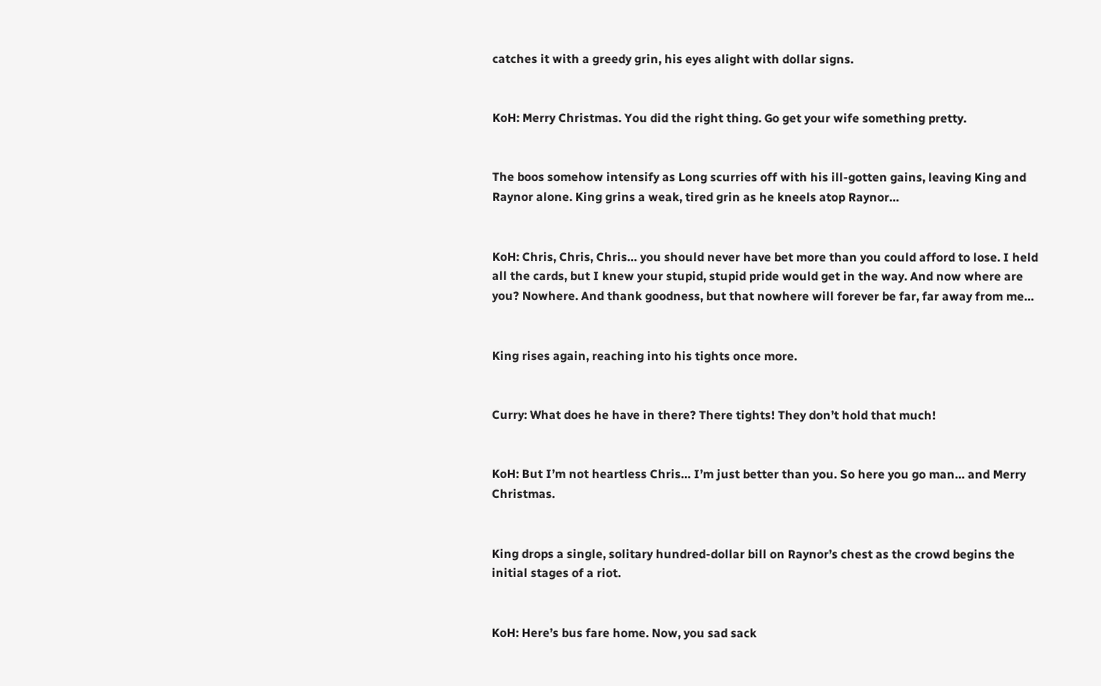catches it with a greedy grin, his eyes alight with dollar signs.


KoH: Merry Christmas. You did the right thing. Go get your wife something pretty.


The boos somehow intensify as Long scurries off with his ill-gotten gains, leaving King and Raynor alone. King grins a weak, tired grin as he kneels atop Raynor…


KoH: Chris, Chris, Chris… you should never have bet more than you could afford to lose. I held all the cards, but I knew your stupid, stupid pride would get in the way. And now where are you? Nowhere. And thank goodness, but that nowhere will forever be far, far away from me…


King rises again, reaching into his tights once more.


Curry: What does he have in there? There tights! They don’t hold that much!


KoH: But I’m not heartless Chris… I’m just better than you. So here you go man… and Merry Christmas.


King drops a single, solitary hundred-dollar bill on Raynor’s chest as the crowd begins the initial stages of a riot.


KoH: Here’s bus fare home. Now, you sad sack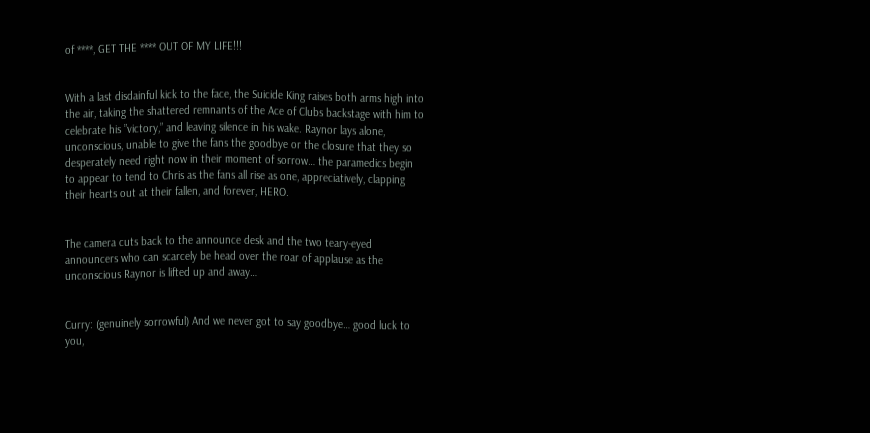of ****, GET THE **** OUT OF MY LIFE!!!


With a last disdainful kick to the face, the Suicide King raises both arms high into the air, taking the shattered remnants of the Ace of Clubs backstage with him to celebrate his ”victory,” and leaving silence in his wake. Raynor lays alone, unconscious, unable to give the fans the goodbye or the closure that they so desperately need right now in their moment of sorrow… the paramedics begin to appear to tend to Chris as the fans all rise as one, appreciatively, clapping their hearts out at their fallen, and forever, HERO.


The camera cuts back to the announce desk and the two teary-eyed announcers who can scarcely be head over the roar of applause as the unconscious Raynor is lifted up and away…


Curry: (genuinely sorrowful) And we never got to say goodbye… good luck to you,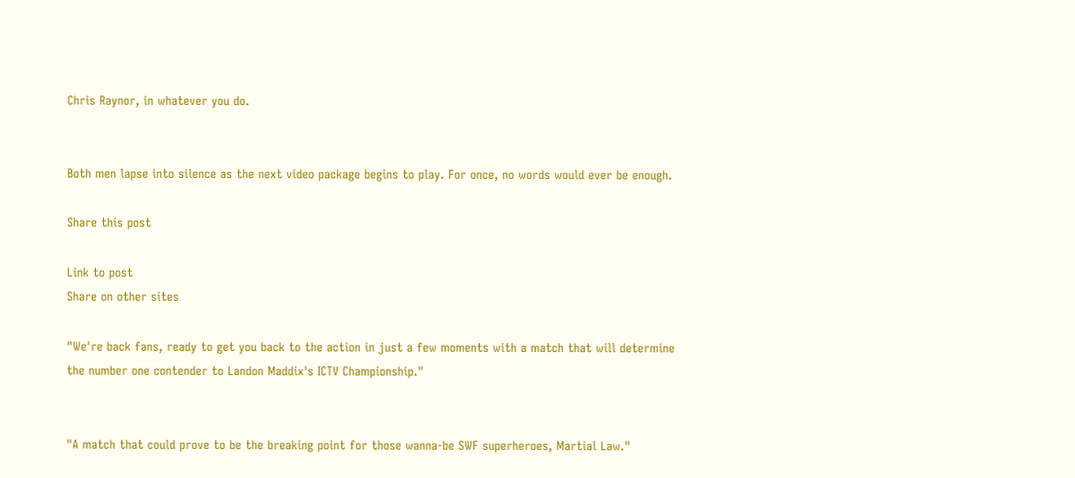Chris Raynor, in whatever you do.


Both men lapse into silence as the next video package begins to play. For once, no words would ever be enough.

Share this post

Link to post
Share on other sites

"We're back fans, ready to get you back to the action in just a few moments with a match that will determine the number one contender to Landon Maddix's ICTV Championship."


"A match that could prove to be the breaking point for those wanna-be SWF superheroes, Martial Law."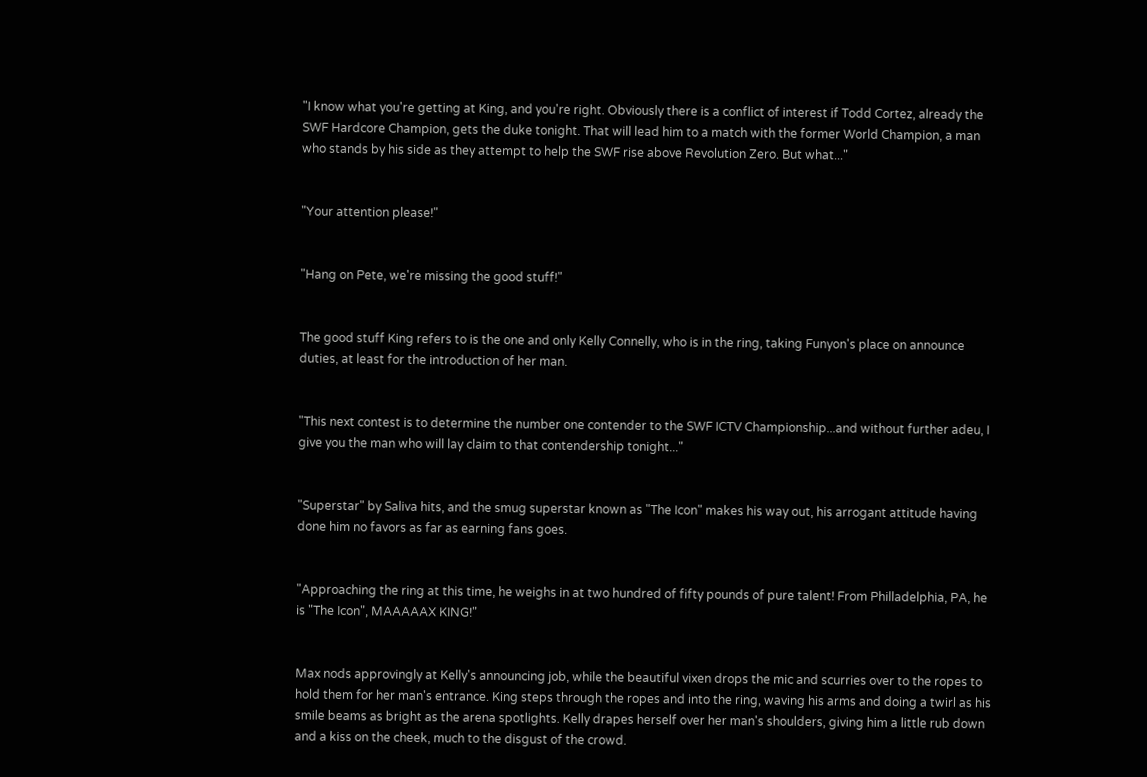"I know what you're getting at King, and you're right. Obviously there is a conflict of interest if Todd Cortez, already the SWF Hardcore Champion, gets the duke tonight. That will lead him to a match with the former World Champion, a man who stands by his side as they attempt to help the SWF rise above Revolution Zero. But what..."


"Your attention please!"


"Hang on Pete, we're missing the good stuff!"


The good stuff King refers to is the one and only Kelly Connelly, who is in the ring, taking Funyon's place on announce duties, at least for the introduction of her man.


"This next contest is to determine the number one contender to the SWF ICTV Championship...and without further adeu, I give you the man who will lay claim to that contendership tonight..."


"Superstar" by Saliva hits, and the smug superstar known as "The Icon" makes his way out, his arrogant attitude having done him no favors as far as earning fans goes.


"Approaching the ring at this time, he weighs in at two hundred of fifty pounds of pure talent! From Philladelphia, PA, he is "The Icon", MAAAAAX KING!"


Max nods approvingly at Kelly's announcing job, while the beautiful vixen drops the mic and scurries over to the ropes to hold them for her man's entrance. King steps through the ropes and into the ring, waving his arms and doing a twirl as his smile beams as bright as the arena spotlights. Kelly drapes herself over her man's shoulders, giving him a little rub down and a kiss on the cheek, much to the disgust of the crowd.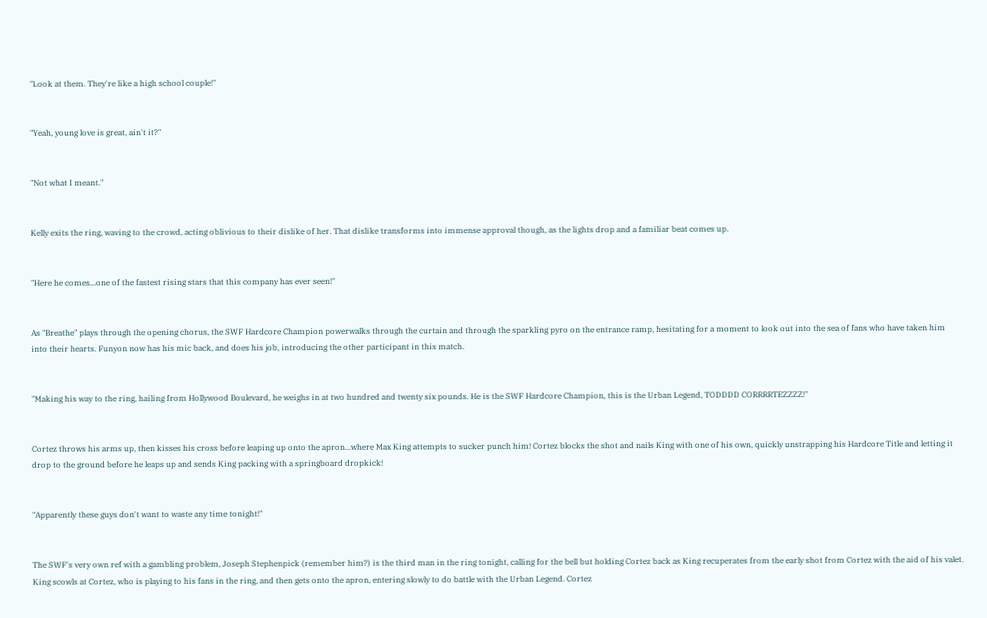"Look at them. They're like a high school couple!"


"Yeah, young love is great, ain't it?"


"Not what I meant."


Kelly exits the ring, waving to the crowd, acting oblivious to their dislike of her. That dislike transforms into immense approval though, as the lights drop and a familiar beat comes up.


"Here he comes...one of the fastest rising stars that this company has ever seen!"


As "Breathe" plays through the opening chorus, the SWF Hardcore Champion powerwalks through the curtain and through the sparkling pyro on the entrance ramp, hesitating for a moment to look out into the sea of fans who have taken him into their hearts. Funyon now has his mic back, and does his job, introducing the other participant in this match.


"Making his way to the ring, hailing from Hollywood Boulevard, he weighs in at two hundred and twenty six pounds. He is the SWF Hardcore Champion, this is the Urban Legend, TODDDD CORRRRTEZZZZ!"


Cortez throws his arms up, then kisses his cross before leaping up onto the apron...where Max King attempts to sucker punch him! Cortez blocks the shot and nails King with one of his own, quickly unstrapping his Hardcore Title and letting it drop to the ground before he leaps up and sends King packing with a springboard dropkick!


"Apparently these guys don't want to waste any time tonight!"


The SWF's very own ref with a gambling problem, Joseph Stephenpick (remember him?) is the third man in the ring tonight, calling for the bell but holding Cortez back as King recuperates from the early shot from Cortez with the aid of his valet. King scowls at Cortez, who is playing to his fans in the ring, and then gets onto the apron, entering slowly to do battle with the Urban Legend. Cortez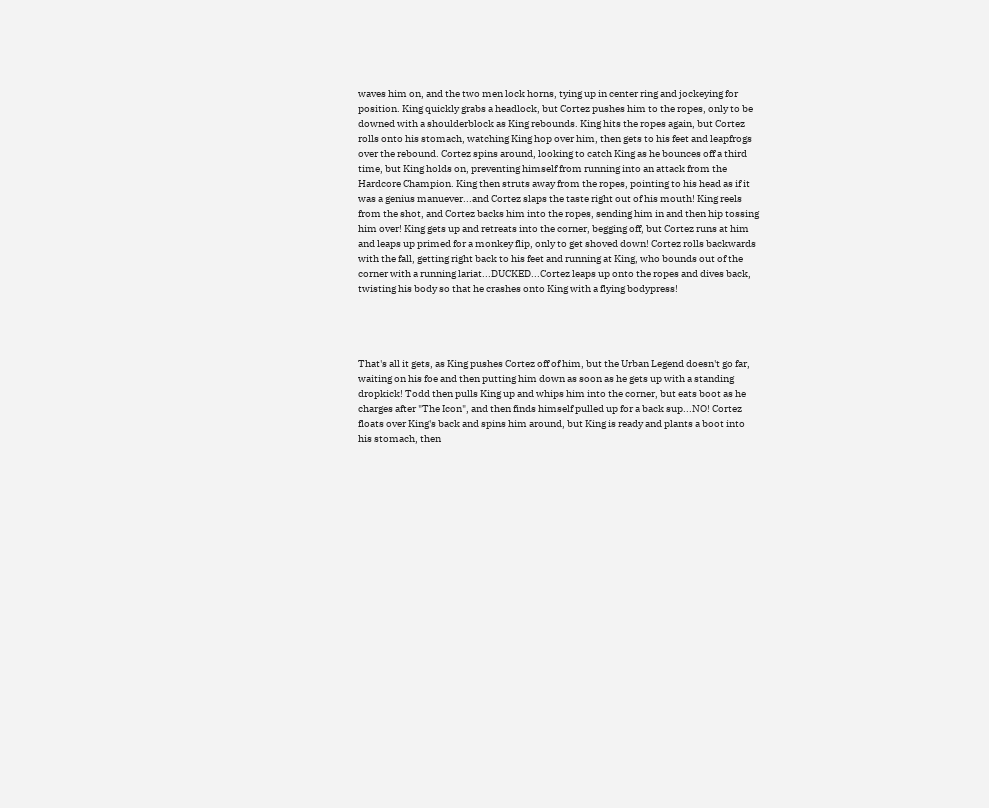waves him on, and the two men lock horns, tying up in center ring and jockeying for position. King quickly grabs a headlock, but Cortez pushes him to the ropes, only to be downed with a shoulderblock as King rebounds. King hits the ropes again, but Cortez rolls onto his stomach, watching King hop over him, then gets to his feet and leapfrogs over the rebound. Cortez spins around, looking to catch King as he bounces off a third time, but King holds on, preventing himself from running into an attack from the Hardcore Champion. King then struts away from the ropes, pointing to his head as if it was a genius manuever...and Cortez slaps the taste right out of his mouth! King reels from the shot, and Cortez backs him into the ropes, sending him in and then hip tossing him over! King gets up and retreats into the corner, begging off, but Cortez runs at him and leaps up primed for a monkey flip, only to get shoved down! Cortez rolls backwards with the fall, getting right back to his feet and running at King, who bounds out of the corner with a running lariat...DUCKED...Cortez leaps up onto the ropes and dives back, twisting his body so that he crashes onto King with a flying bodypress!




That's all it gets, as King pushes Cortez off of him, but the Urban Legend doesn't go far, waiting on his foe and then putting him down as soon as he gets up with a standing dropkick! Todd then pulls King up and whips him into the corner, but eats boot as he charges after "The Icon", and then finds himself pulled up for a back sup...NO! Cortez floats over King's back and spins him around, but King is ready and plants a boot into his stomach, then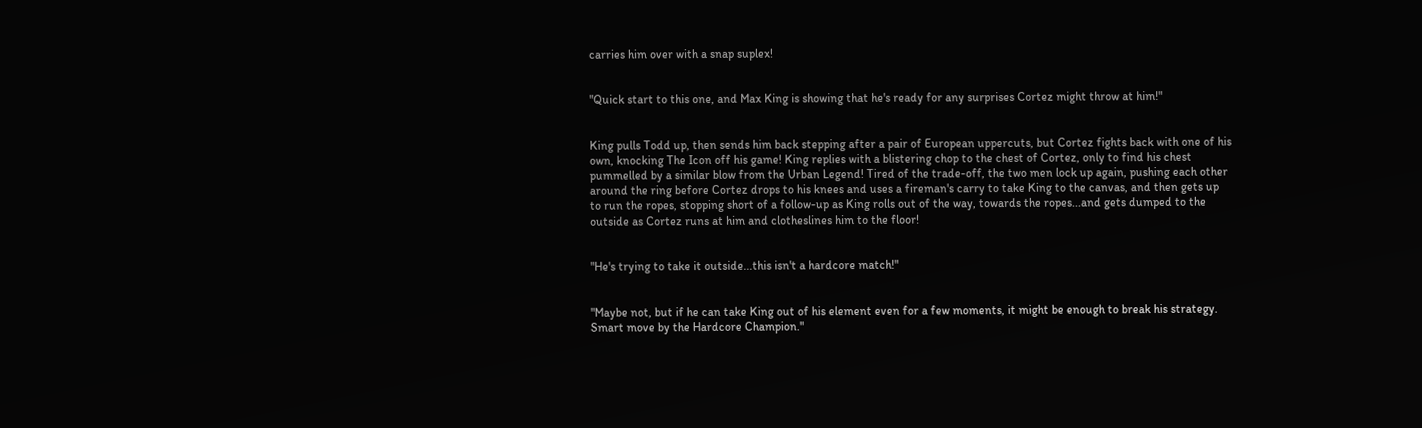carries him over with a snap suplex!


"Quick start to this one, and Max King is showing that he's ready for any surprises Cortez might throw at him!"


King pulls Todd up, then sends him back stepping after a pair of European uppercuts, but Cortez fights back with one of his own, knocking The Icon off his game! King replies with a blistering chop to the chest of Cortez, only to find his chest pummelled by a similar blow from the Urban Legend! Tired of the trade-off, the two men lock up again, pushing each other around the ring before Cortez drops to his knees and uses a fireman's carry to take King to the canvas, and then gets up to run the ropes, stopping short of a follow-up as King rolls out of the way, towards the ropes...and gets dumped to the outside as Cortez runs at him and clotheslines him to the floor!


"He's trying to take it outside...this isn't a hardcore match!"


"Maybe not, but if he can take King out of his element even for a few moments, it might be enough to break his strategy. Smart move by the Hardcore Champion."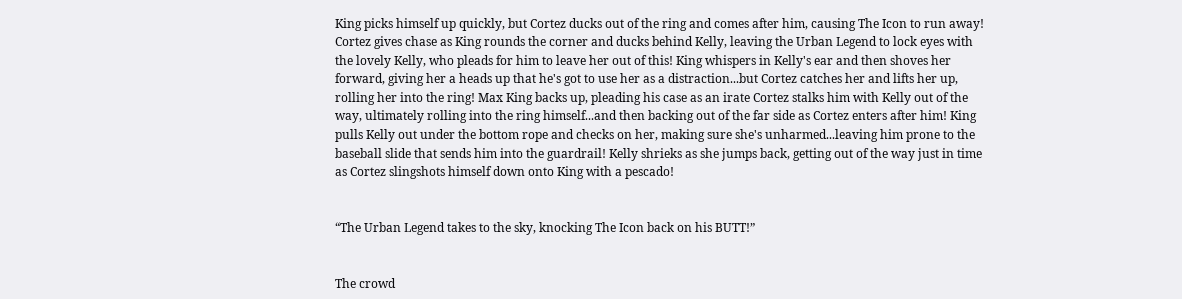King picks himself up quickly, but Cortez ducks out of the ring and comes after him, causing The Icon to run away! Cortez gives chase as King rounds the corner and ducks behind Kelly, leaving the Urban Legend to lock eyes with the lovely Kelly, who pleads for him to leave her out of this! King whispers in Kelly's ear and then shoves her forward, giving her a heads up that he's got to use her as a distraction...but Cortez catches her and lifts her up, rolling her into the ring! Max King backs up, pleading his case as an irate Cortez stalks him with Kelly out of the way, ultimately rolling into the ring himself...and then backing out of the far side as Cortez enters after him! King pulls Kelly out under the bottom rope and checks on her, making sure she's unharmed...leaving him prone to the baseball slide that sends him into the guardrail! Kelly shrieks as she jumps back, getting out of the way just in time as Cortez slingshots himself down onto King with a pescado!


“The Urban Legend takes to the sky, knocking The Icon back on his BUTT!”


The crowd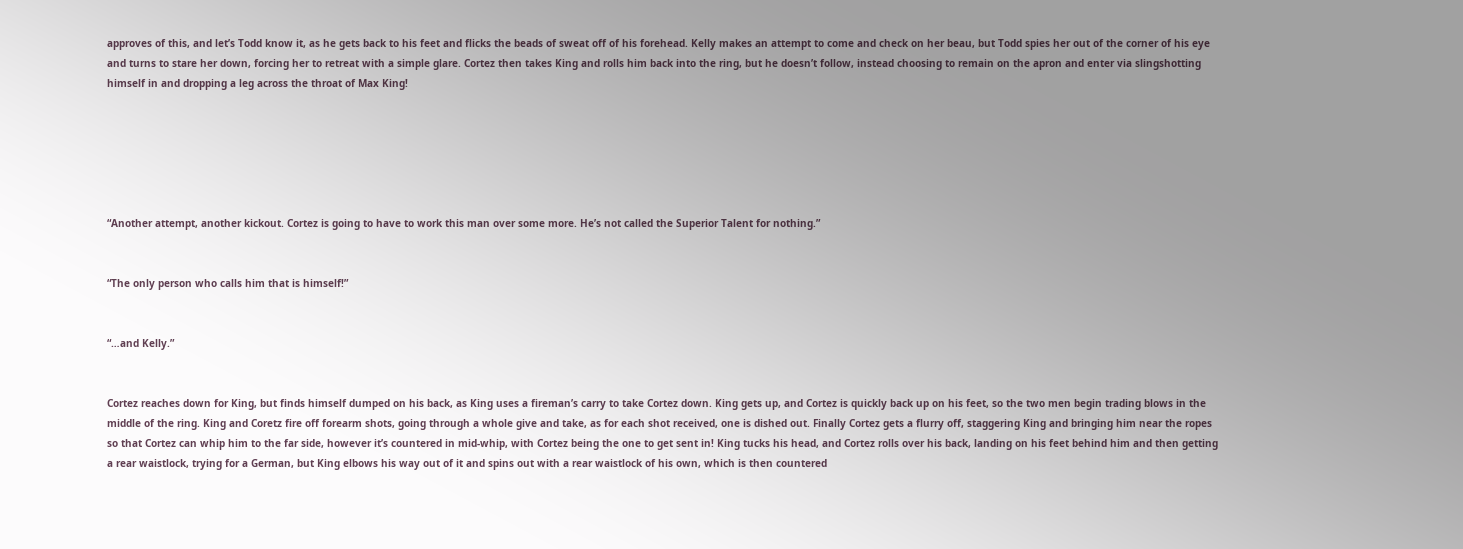approves of this, and let’s Todd know it, as he gets back to his feet and flicks the beads of sweat off of his forehead. Kelly makes an attempt to come and check on her beau, but Todd spies her out of the corner of his eye and turns to stare her down, forcing her to retreat with a simple glare. Cortez then takes King and rolls him back into the ring, but he doesn’t follow, instead choosing to remain on the apron and enter via slingshotting himself in and dropping a leg across the throat of Max King!






“Another attempt, another kickout. Cortez is going to have to work this man over some more. He’s not called the Superior Talent for nothing.”


“The only person who calls him that is himself!”


“…and Kelly.”


Cortez reaches down for King, but finds himself dumped on his back, as King uses a fireman’s carry to take Cortez down. King gets up, and Cortez is quickly back up on his feet, so the two men begin trading blows in the middle of the ring. King and Coretz fire off forearm shots, going through a whole give and take, as for each shot received, one is dished out. Finally Cortez gets a flurry off, staggering King and bringing him near the ropes so that Cortez can whip him to the far side, however it’s countered in mid-whip, with Cortez being the one to get sent in! King tucks his head, and Cortez rolls over his back, landing on his feet behind him and then getting a rear waistlock, trying for a German, but King elbows his way out of it and spins out with a rear waistlock of his own, which is then countered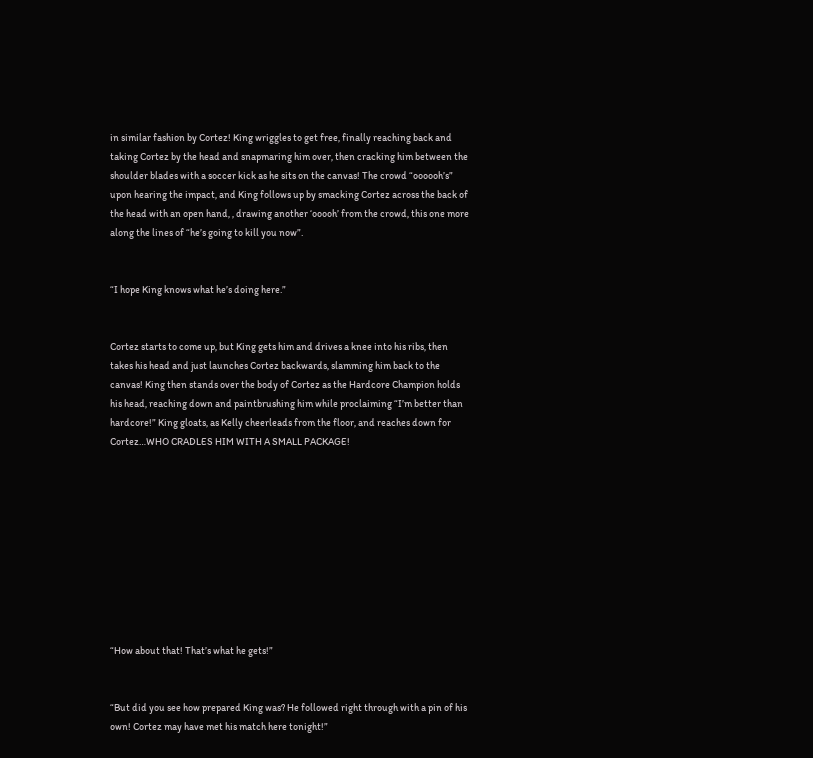in similar fashion by Cortez! King wriggles to get free, finally reaching back and taking Cortez by the head and snapmaring him over, then cracking him between the shoulder blades with a soccer kick as he sits on the canvas! The crowd “oooooh’s” upon hearing the impact, and King follows up by smacking Cortez across the back of the head with an open hand, , drawing another ‘ooooh’ from the crowd, this one more along the lines of “he’s going to kill you now”.


“I hope King knows what he’s doing here.”


Cortez starts to come up, but King gets him and drives a knee into his ribs, then takes his head and just launches Cortez backwards, slamming him back to the canvas! King then stands over the body of Cortez as the Hardcore Champion holds his head, reaching down and paintbrushing him while proclaiming “I’m better than hardcore!” King gloats, as Kelly cheerleads from the floor, and reaches down for Cortez…WHO CRADLES HIM WITH A SMALL PACKAGE!










“How about that! That’s what he gets!”


“But did you see how prepared King was? He followed right through with a pin of his own! Cortez may have met his match here tonight!”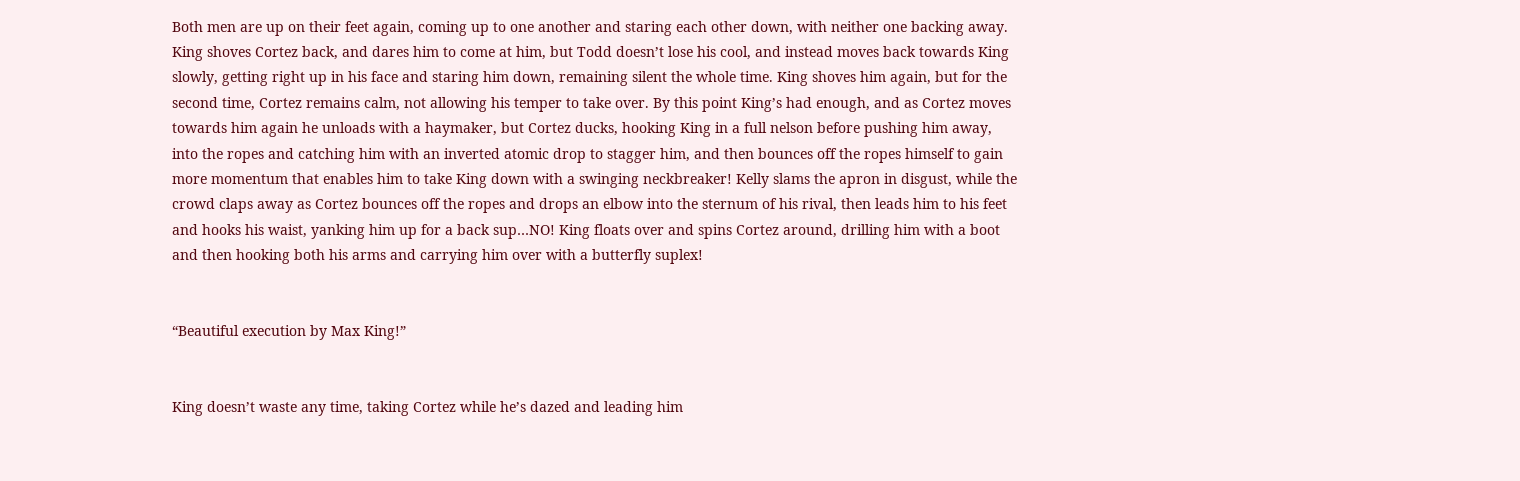Both men are up on their feet again, coming up to one another and staring each other down, with neither one backing away. King shoves Cortez back, and dares him to come at him, but Todd doesn’t lose his cool, and instead moves back towards King slowly, getting right up in his face and staring him down, remaining silent the whole time. King shoves him again, but for the second time, Cortez remains calm, not allowing his temper to take over. By this point King’s had enough, and as Cortez moves towards him again he unloads with a haymaker, but Cortez ducks, hooking King in a full nelson before pushing him away, into the ropes and catching him with an inverted atomic drop to stagger him, and then bounces off the ropes himself to gain more momentum that enables him to take King down with a swinging neckbreaker! Kelly slams the apron in disgust, while the crowd claps away as Cortez bounces off the ropes and drops an elbow into the sternum of his rival, then leads him to his feet and hooks his waist, yanking him up for a back sup…NO! King floats over and spins Cortez around, drilling him with a boot and then hooking both his arms and carrying him over with a butterfly suplex!


“Beautiful execution by Max King!”


King doesn’t waste any time, taking Cortez while he’s dazed and leading him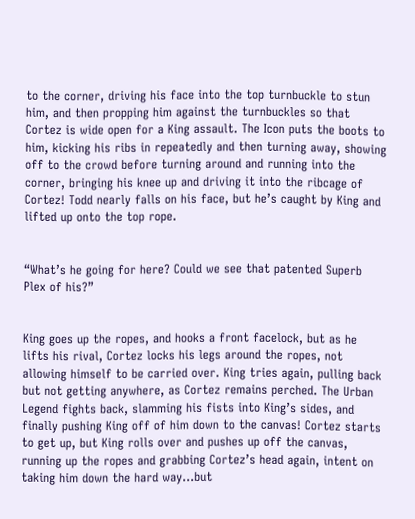to the corner, driving his face into the top turnbuckle to stun him, and then propping him against the turnbuckles so that Cortez is wide open for a King assault. The Icon puts the boots to him, kicking his ribs in repeatedly and then turning away, showing off to the crowd before turning around and running into the corner, bringing his knee up and driving it into the ribcage of Cortez! Todd nearly falls on his face, but he’s caught by King and lifted up onto the top rope.


“What’s he going for here? Could we see that patented Superb Plex of his?”


King goes up the ropes, and hooks a front facelock, but as he lifts his rival, Cortez locks his legs around the ropes, not allowing himself to be carried over. King tries again, pulling back but not getting anywhere, as Cortez remains perched. The Urban Legend fights back, slamming his fists into King’s sides, and finally pushing King off of him down to the canvas! Cortez starts to get up, but King rolls over and pushes up off the canvas, running up the ropes and grabbing Cortez’s head again, intent on taking him down the hard way…but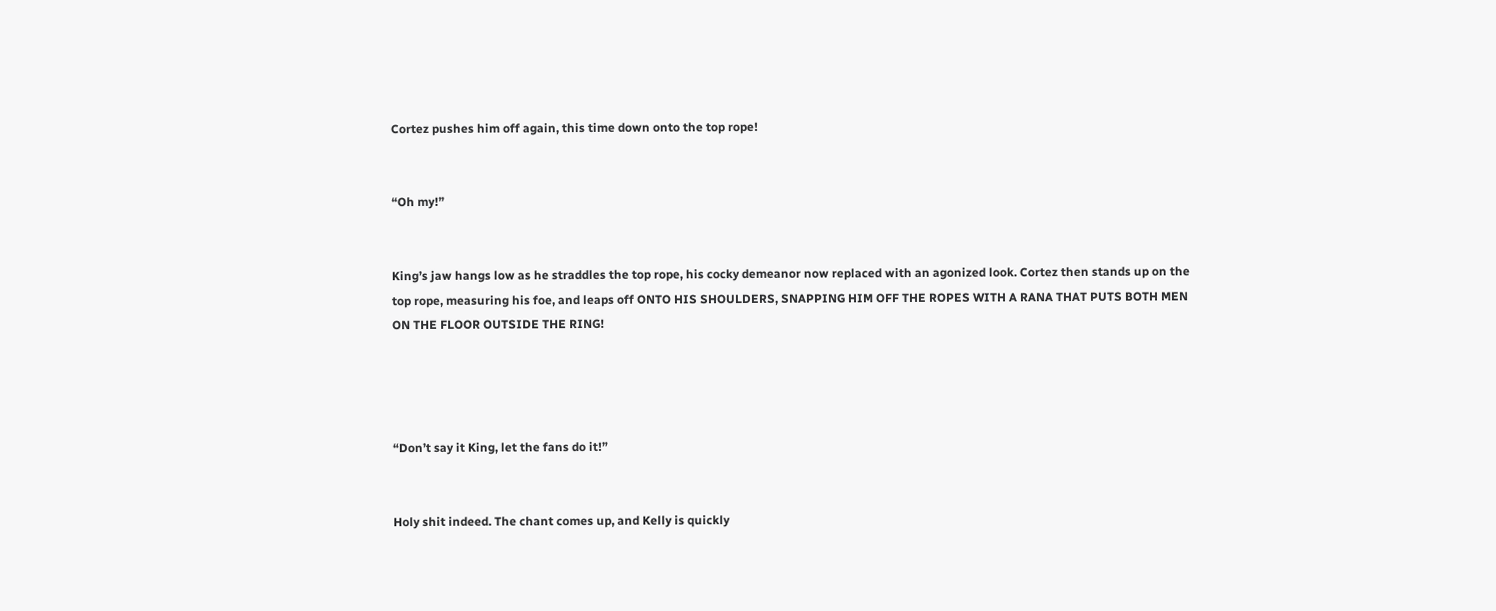Cortez pushes him off again, this time down onto the top rope!


“Oh my!”


King’s jaw hangs low as he straddles the top rope, his cocky demeanor now replaced with an agonized look. Cortez then stands up on the top rope, measuring his foe, and leaps off ONTO HIS SHOULDERS, SNAPPING HIM OFF THE ROPES WITH A RANA THAT PUTS BOTH MEN ON THE FLOOR OUTSIDE THE RING!




“Don’t say it King, let the fans do it!”


Holy shit indeed. The chant comes up, and Kelly is quickly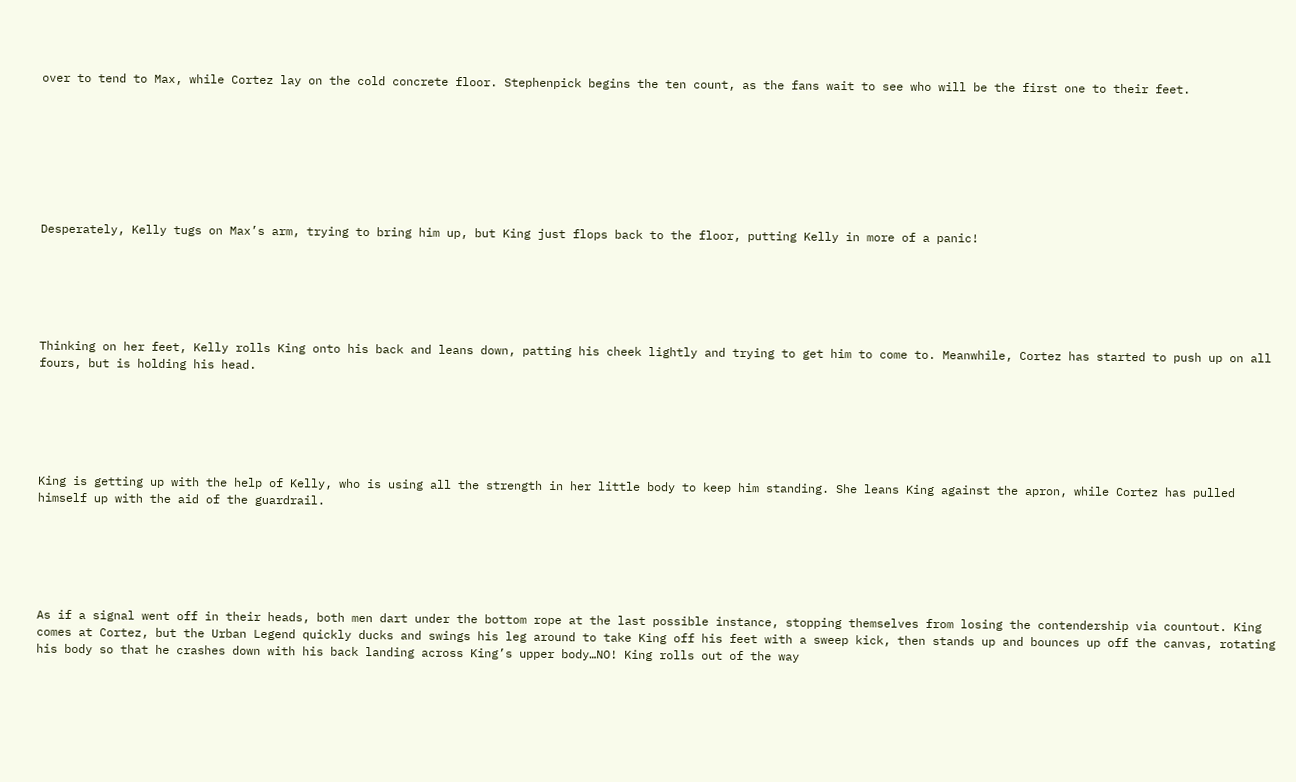over to tend to Max, while Cortez lay on the cold concrete floor. Stephenpick begins the ten count, as the fans wait to see who will be the first one to their feet.








Desperately, Kelly tugs on Max’s arm, trying to bring him up, but King just flops back to the floor, putting Kelly in more of a panic!






Thinking on her feet, Kelly rolls King onto his back and leans down, patting his cheek lightly and trying to get him to come to. Meanwhile, Cortez has started to push up on all fours, but is holding his head.






King is getting up with the help of Kelly, who is using all the strength in her little body to keep him standing. She leans King against the apron, while Cortez has pulled himself up with the aid of the guardrail.






As if a signal went off in their heads, both men dart under the bottom rope at the last possible instance, stopping themselves from losing the contendership via countout. King comes at Cortez, but the Urban Legend quickly ducks and swings his leg around to take King off his feet with a sweep kick, then stands up and bounces up off the canvas, rotating his body so that he crashes down with his back landing across King’s upper body…NO! King rolls out of the way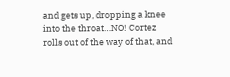and gets up, dropping a knee into the throat…NO! Cortez rolls out of the way of that, and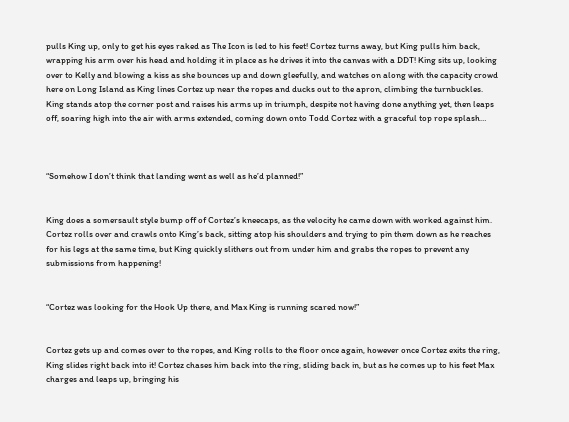pulls King up, only to get his eyes raked as The Icon is led to his feet! Cortez turns away, but King pulls him back, wrapping his arm over his head and holding it in place as he drives it into the canvas with a DDT! King sits up, looking over to Kelly and blowing a kiss as she bounces up and down gleefully, and watches on along with the capacity crowd here on Long Island as King lines Cortez up near the ropes and ducks out to the apron, climbing the turnbuckles. King stands atop the corner post and raises his arms up in triumph, despite not having done anything yet, then leaps off, soaring high into the air with arms extended, coming down onto Todd Cortez with a graceful top rope splash…



“Somehow I don’t think that landing went as well as he’d planned!”


King does a somersault style bump off of Cortez’s kneecaps, as the velocity he came down with worked against him. Cortez rolls over and crawls onto King’s back, sitting atop his shoulders and trying to pin them down as he reaches for his legs at the same time, but King quickly slithers out from under him and grabs the ropes to prevent any submissions from happening!


“Cortez was looking for the Hook Up there, and Max King is running scared now!”


Cortez gets up and comes over to the ropes, and King rolls to the floor once again, however once Cortez exits the ring, King slides right back into it! Cortez chases him back into the ring, sliding back in, but as he comes up to his feet Max charges and leaps up, bringing his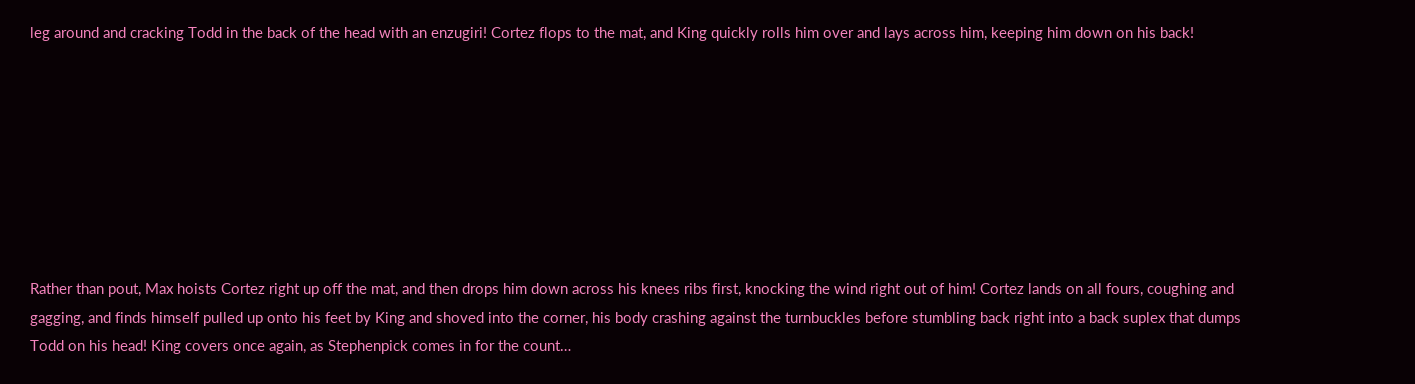leg around and cracking Todd in the back of the head with an enzugiri! Cortez flops to the mat, and King quickly rolls him over and lays across him, keeping him down on his back!








Rather than pout, Max hoists Cortez right up off the mat, and then drops him down across his knees ribs first, knocking the wind right out of him! Cortez lands on all fours, coughing and gagging, and finds himself pulled up onto his feet by King and shoved into the corner, his body crashing against the turnbuckles before stumbling back right into a back suplex that dumps Todd on his head! King covers once again, as Stephenpick comes in for the count…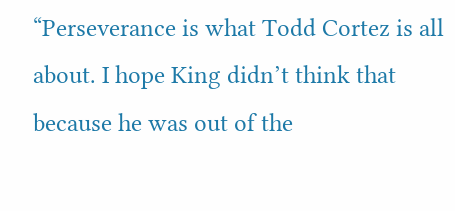“Perseverance is what Todd Cortez is all about. I hope King didn’t think that because he was out of the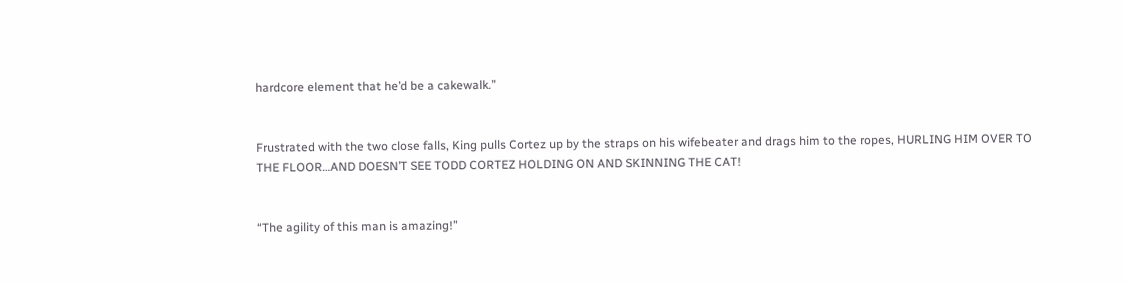hardcore element that he’d be a cakewalk.”


Frustrated with the two close falls, King pulls Cortez up by the straps on his wifebeater and drags him to the ropes, HURLING HIM OVER TO THE FLOOR…AND DOESN’T SEE TODD CORTEZ HOLDING ON AND SKINNING THE CAT!


“The agility of this man is amazing!”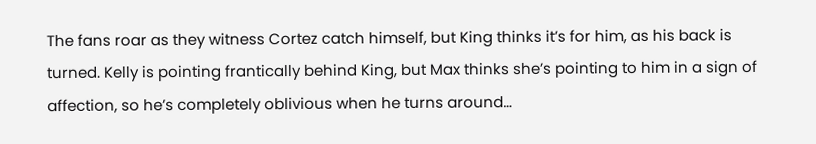The fans roar as they witness Cortez catch himself, but King thinks it’s for him, as his back is turned. Kelly is pointing frantically behind King, but Max thinks she’s pointing to him in a sign of affection, so he’s completely oblivious when he turns around…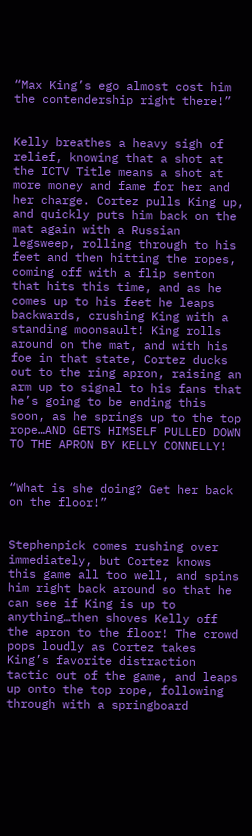“Max King’s ego almost cost him the contendership right there!”


Kelly breathes a heavy sigh of relief, knowing that a shot at the ICTV Title means a shot at more money and fame for her and her charge. Cortez pulls King up, and quickly puts him back on the mat again with a Russian legsweep, rolling through to his feet and then hitting the ropes, coming off with a flip senton that hits this time, and as he comes up to his feet he leaps backwards, crushing King with a standing moonsault! King rolls around on the mat, and with his foe in that state, Cortez ducks out to the ring apron, raising an arm up to signal to his fans that he’s going to be ending this soon, as he springs up to the top rope…AND GETS HIMSELF PULLED DOWN TO THE APRON BY KELLY CONNELLY!


“What is she doing? Get her back on the floor!”


Stephenpick comes rushing over immediately, but Cortez knows this game all too well, and spins him right back around so that he can see if King is up to anything…then shoves Kelly off the apron to the floor! The crowd pops loudly as Cortez takes King’s favorite distraction tactic out of the game, and leaps up onto the top rope, following through with a springboard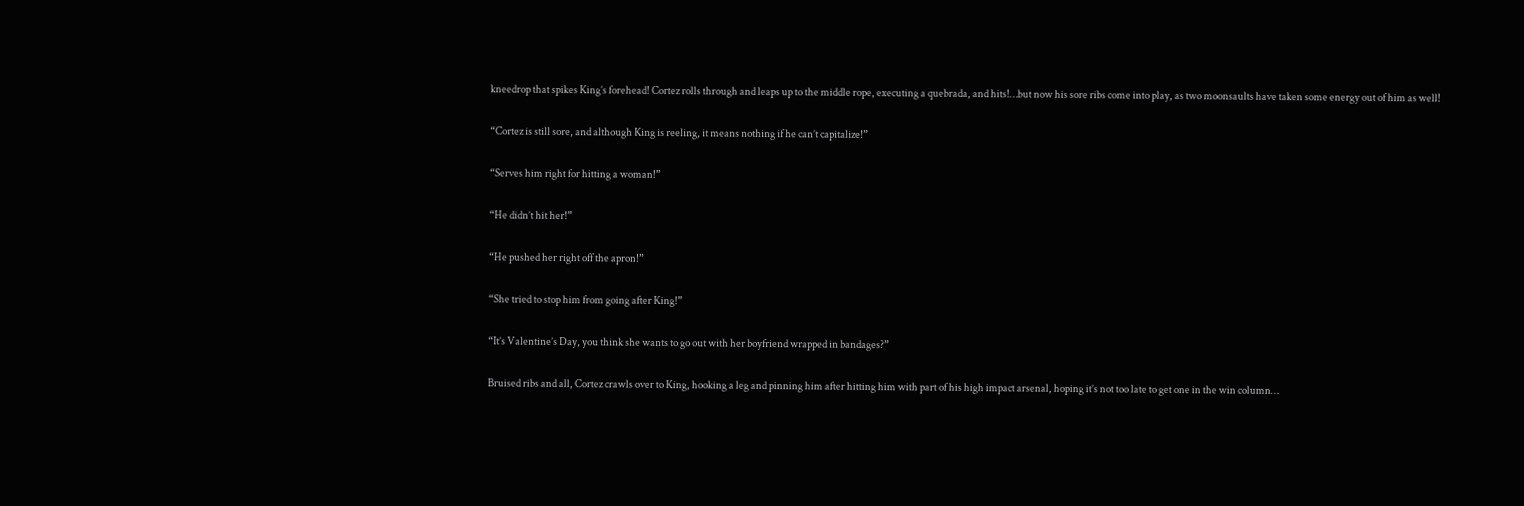kneedrop that spikes King’s forehead! Cortez rolls through and leaps up to the middle rope, executing a quebrada, and hits!…but now his sore ribs come into play, as two moonsaults have taken some energy out of him as well!


“Cortez is still sore, and although King is reeling, it means nothing if he can’t capitalize!”


“Serves him right for hitting a woman!”


“He didn’t hit her!”


“He pushed her right off the apron!”


“She tried to stop him from going after King!”


“It’s Valentine’s Day, you think she wants to go out with her boyfriend wrapped in bandages?”


Bruised ribs and all, Cortez crawls over to King, hooking a leg and pinning him after hitting him with part of his high impact arsenal, hoping it’s not too late to get one in the win column…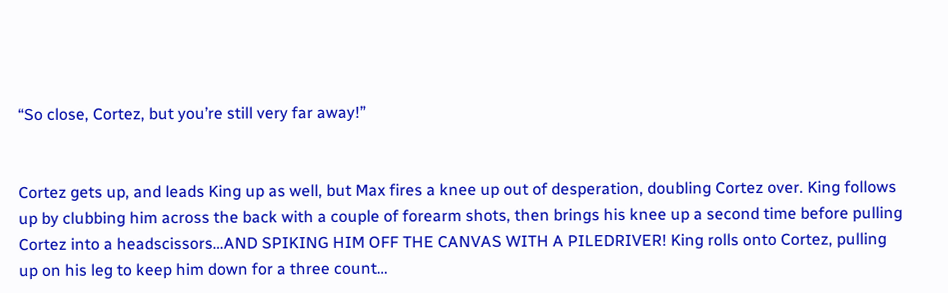“So close, Cortez, but you’re still very far away!”


Cortez gets up, and leads King up as well, but Max fires a knee up out of desperation, doubling Cortez over. King follows up by clubbing him across the back with a couple of forearm shots, then brings his knee up a second time before pulling Cortez into a headscissors…AND SPIKING HIM OFF THE CANVAS WITH A PILEDRIVER! King rolls onto Cortez, pulling up on his leg to keep him down for a three count…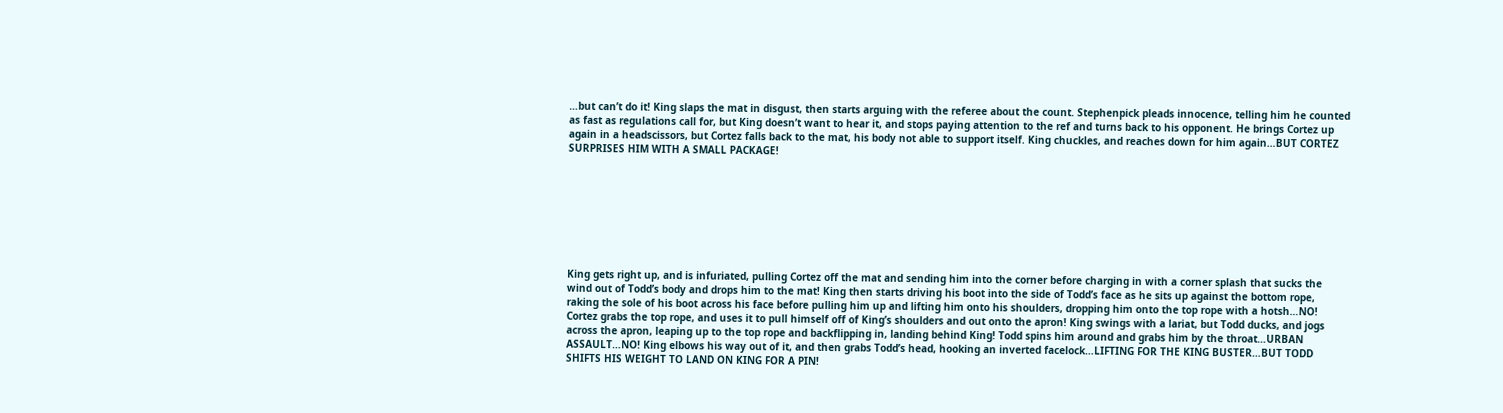…but can’t do it! King slaps the mat in disgust, then starts arguing with the referee about the count. Stephenpick pleads innocence, telling him he counted as fast as regulations call for, but King doesn’t want to hear it, and stops paying attention to the ref and turns back to his opponent. He brings Cortez up again in a headscissors, but Cortez falls back to the mat, his body not able to support itself. King chuckles, and reaches down for him again…BUT CORTEZ SURPRISES HIM WITH A SMALL PACKAGE!








King gets right up, and is infuriated, pulling Cortez off the mat and sending him into the corner before charging in with a corner splash that sucks the wind out of Todd’s body and drops him to the mat! King then starts driving his boot into the side of Todd’s face as he sits up against the bottom rope, raking the sole of his boot across his face before pulling him up and lifting him onto his shoulders, dropping him onto the top rope with a hotsh…NO! Cortez grabs the top rope, and uses it to pull himself off of King’s shoulders and out onto the apron! King swings with a lariat, but Todd ducks, and jogs across the apron, leaping up to the top rope and backflipping in, landing behind King! Todd spins him around and grabs him by the throat…URBAN ASSAULT…NO! King elbows his way out of it, and then grabs Todd’s head, hooking an inverted facelock…LIFTING FOR THE KING BUSTER…BUT TODD SHIFTS HIS WEIGHT TO LAND ON KING FOR A PIN!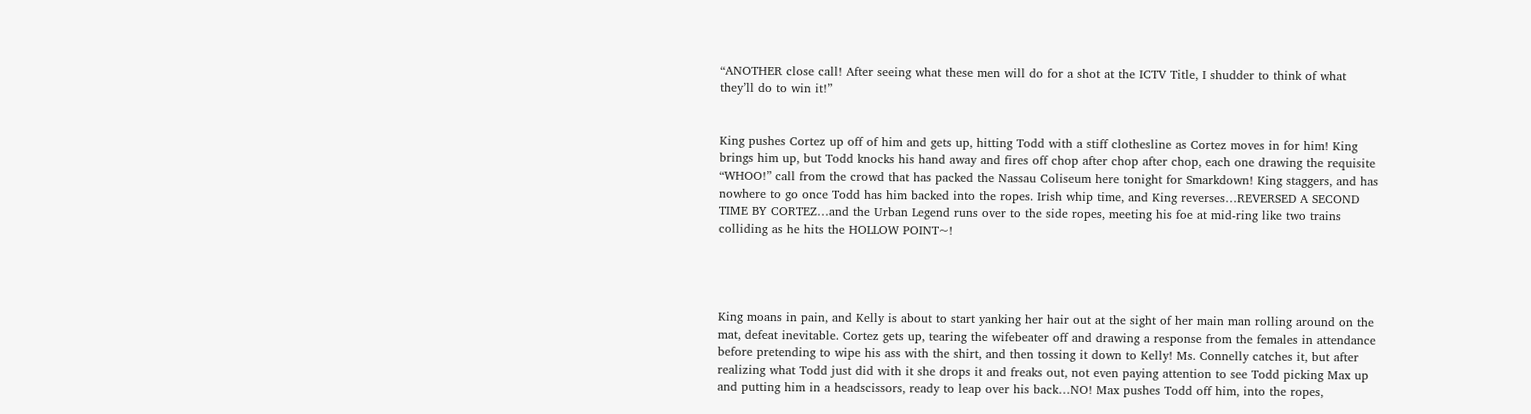“ANOTHER close call! After seeing what these men will do for a shot at the ICTV Title, I shudder to think of what they’ll do to win it!”


King pushes Cortez up off of him and gets up, hitting Todd with a stiff clothesline as Cortez moves in for him! King brings him up, but Todd knocks his hand away and fires off chop after chop after chop, each one drawing the requisite “WHOO!” call from the crowd that has packed the Nassau Coliseum here tonight for Smarkdown! King staggers, and has nowhere to go once Todd has him backed into the ropes. Irish whip time, and King reverses…REVERSED A SECOND TIME BY CORTEZ…and the Urban Legend runs over to the side ropes, meeting his foe at mid-ring like two trains colliding as he hits the HOLLOW POINT~!




King moans in pain, and Kelly is about to start yanking her hair out at the sight of her main man rolling around on the mat, defeat inevitable. Cortez gets up, tearing the wifebeater off and drawing a response from the females in attendance before pretending to wipe his ass with the shirt, and then tossing it down to Kelly! Ms. Connelly catches it, but after realizing what Todd just did with it she drops it and freaks out, not even paying attention to see Todd picking Max up and putting him in a headscissors, ready to leap over his back…NO! Max pushes Todd off him, into the ropes,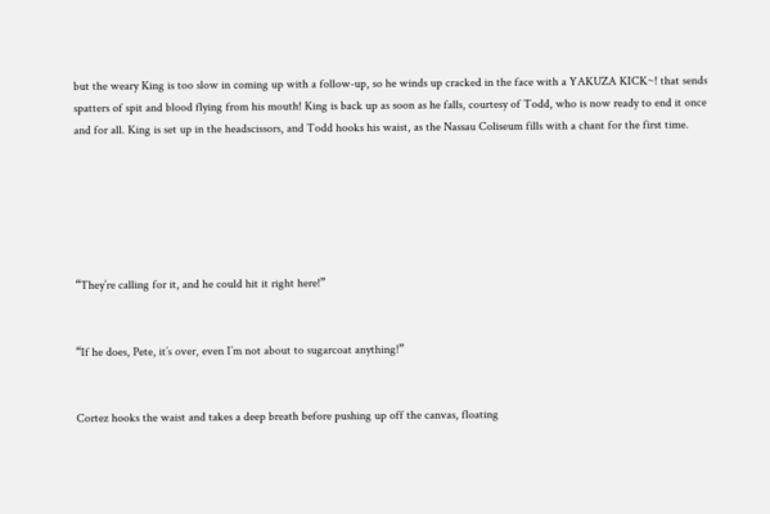but the weary King is too slow in coming up with a follow-up, so he winds up cracked in the face with a YAKUZA KICK~! that sends spatters of spit and blood flying from his mouth! King is back up as soon as he falls, courtesy of Todd, who is now ready to end it once and for all. King is set up in the headscissors, and Todd hooks his waist, as the Nassau Coliseum fills with a chant for the first time.






“They’re calling for it, and he could hit it right here!”


“If he does, Pete, it’s over, even I’m not about to sugarcoat anything!”


Cortez hooks the waist and takes a deep breath before pushing up off the canvas, floating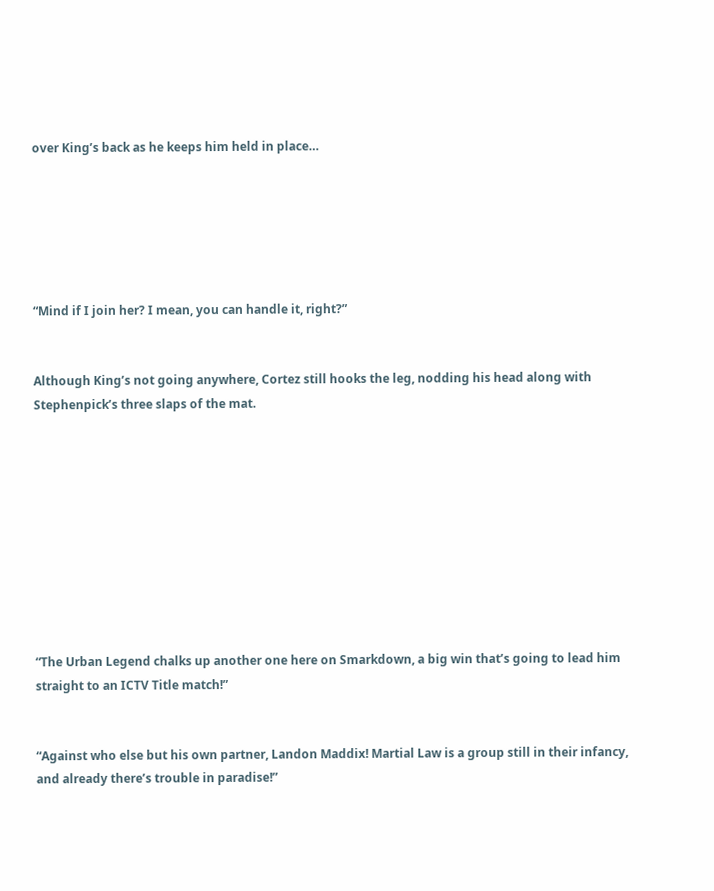over King’s back as he keeps him held in place…






“Mind if I join her? I mean, you can handle it, right?”


Although King’s not going anywhere, Cortez still hooks the leg, nodding his head along with Stephenpick’s three slaps of the mat.










“The Urban Legend chalks up another one here on Smarkdown, a big win that’s going to lead him straight to an ICTV Title match!”


“Against who else but his own partner, Landon Maddix! Martial Law is a group still in their infancy, and already there’s trouble in paradise!”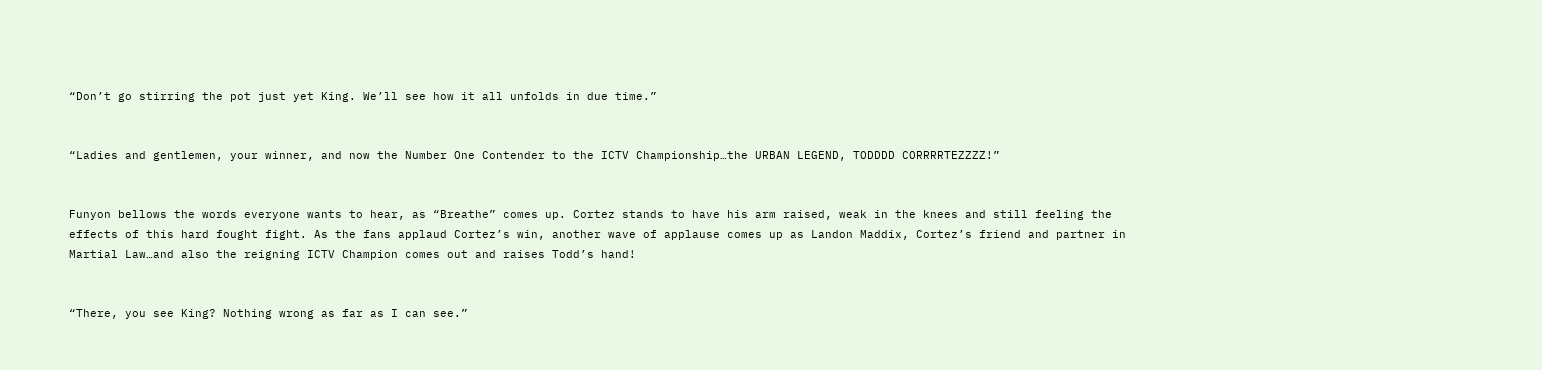“Don’t go stirring the pot just yet King. We’ll see how it all unfolds in due time.”


“Ladies and gentlemen, your winner, and now the Number One Contender to the ICTV Championship…the URBAN LEGEND, TODDDD CORRRRTEZZZZ!”


Funyon bellows the words everyone wants to hear, as “Breathe” comes up. Cortez stands to have his arm raised, weak in the knees and still feeling the effects of this hard fought fight. As the fans applaud Cortez’s win, another wave of applause comes up as Landon Maddix, Cortez’s friend and partner in Martial Law…and also the reigning ICTV Champion comes out and raises Todd’s hand!


“There, you see King? Nothing wrong as far as I can see.”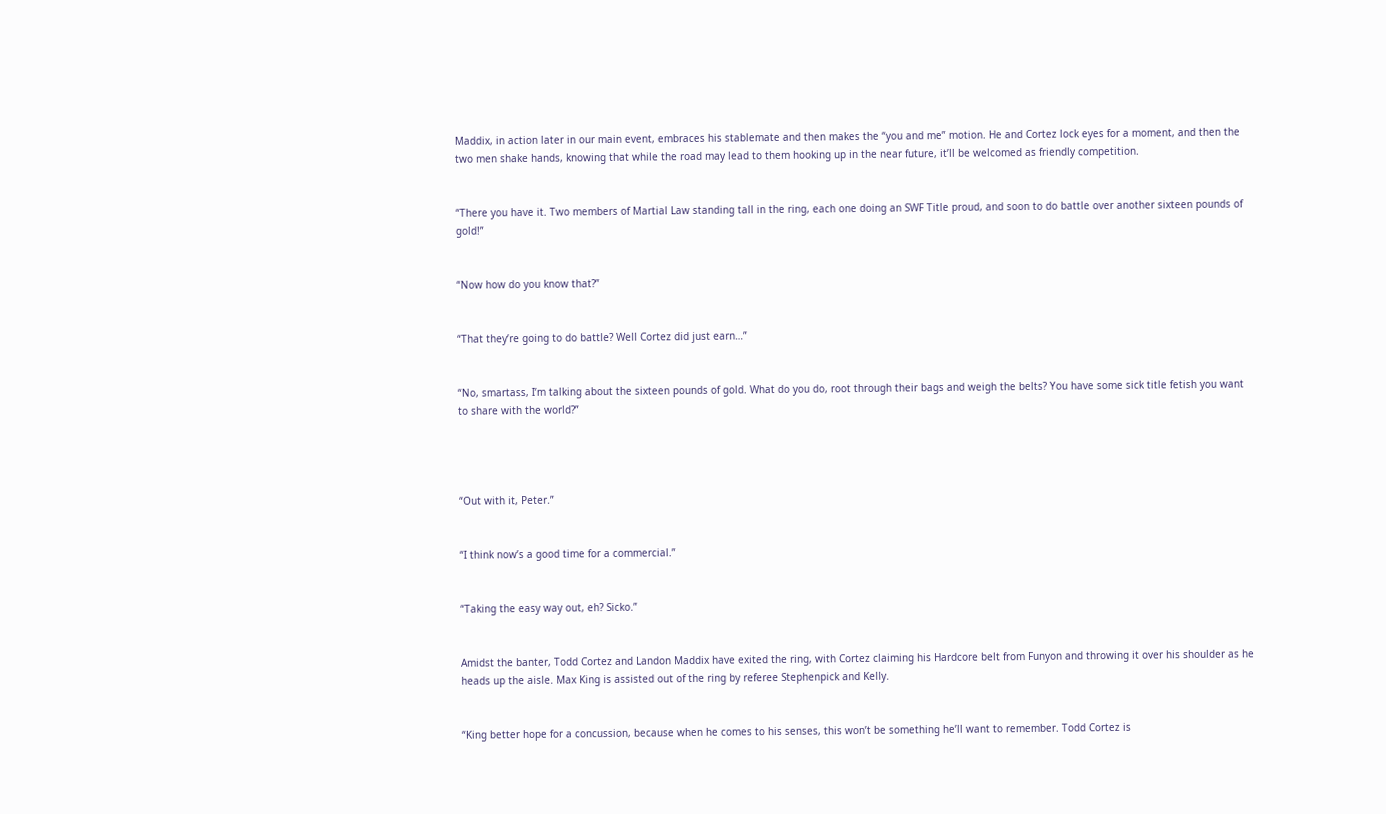Maddix, in action later in our main event, embraces his stablemate and then makes the “you and me” motion. He and Cortez lock eyes for a moment, and then the two men shake hands, knowing that while the road may lead to them hooking up in the near future, it’ll be welcomed as friendly competition.


“There you have it. Two members of Martial Law standing tall in the ring, each one doing an SWF Title proud, and soon to do battle over another sixteen pounds of gold!”


“Now how do you know that?”


“That they’re going to do battle? Well Cortez did just earn…”


“No, smartass, I’m talking about the sixteen pounds of gold. What do you do, root through their bags and weigh the belts? You have some sick title fetish you want to share with the world?”




“Out with it, Peter.”


“I think now’s a good time for a commercial.”


“Taking the easy way out, eh? Sicko.”


Amidst the banter, Todd Cortez and Landon Maddix have exited the ring, with Cortez claiming his Hardcore belt from Funyon and throwing it over his shoulder as he heads up the aisle. Max King is assisted out of the ring by referee Stephenpick and Kelly.


“King better hope for a concussion, because when he comes to his senses, this won’t be something he’ll want to remember. Todd Cortez is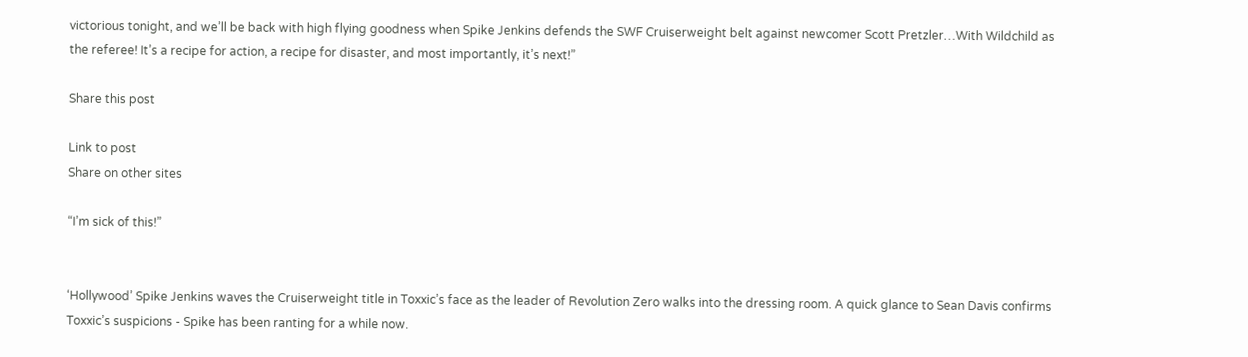victorious tonight, and we’ll be back with high flying goodness when Spike Jenkins defends the SWF Cruiserweight belt against newcomer Scott Pretzler…With Wildchild as the referee! It’s a recipe for action, a recipe for disaster, and most importantly, it’s next!”

Share this post

Link to post
Share on other sites

“I’m sick of this!”


‘Hollywood’ Spike Jenkins waves the Cruiserweight title in Toxxic’s face as the leader of Revolution Zero walks into the dressing room. A quick glance to Sean Davis confirms Toxxic’s suspicions - Spike has been ranting for a while now.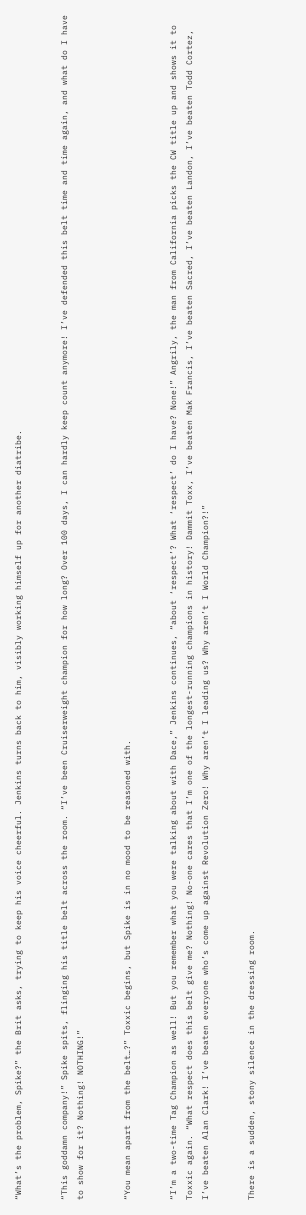“What’s the problem, Spike?” the Brit asks, trying to keep his voice cheerful. Jenkins turns back to him, visibly working himself up for another diatribe.


“This goddamn company!” Spike spits, flinging his title belt across the room. “I’ve been Cruiserweight champion for how long? Over 100 days, I can hardly keep count anymore! I’ve defended this belt time and time again, and what do I have to show for it? Nothing! NOTHING!”


“You mean apart from the belt…?” Toxxic begins, but Spike is in no mood to be reasoned with.


“I’m a two-time Tag Champion as well! But you remember what you were talking about with Dace,” Jenkins continues, “about ‘respect’? What ‘respect’ do I have? None!” Angrily, the man from California picks the CW title up and shows it to Toxxic again. “What respect does this belt give me? Nothing! No-one cares that I’m one of the longest-running champions in history! Dammit Toxx, I’ve beaten Mak Francis, I’ve beaten Sacred, I’ve beaten Landon, I’ve beaten Todd Cortez, I’ve beaten Alan Clark! I’ve beaten everyone who’s come up against Revolution Zero! Why aren’t I leading us? Why aren’t I World Champion?!”


There is a sudden, stony silence in the dressing room.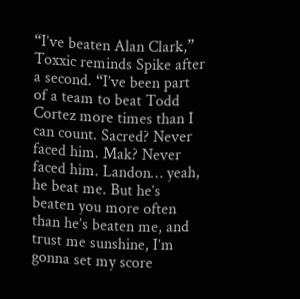“I’ve beaten Alan Clark,” Toxxic reminds Spike after a second. “I’ve been part of a team to beat Todd Cortez more times than I can count. Sacred? Never faced him. Mak? Never faced him. Landon… yeah, he beat me. But he’s beaten you more often than he’s beaten me, and trust me sunshine, I’m gonna set my score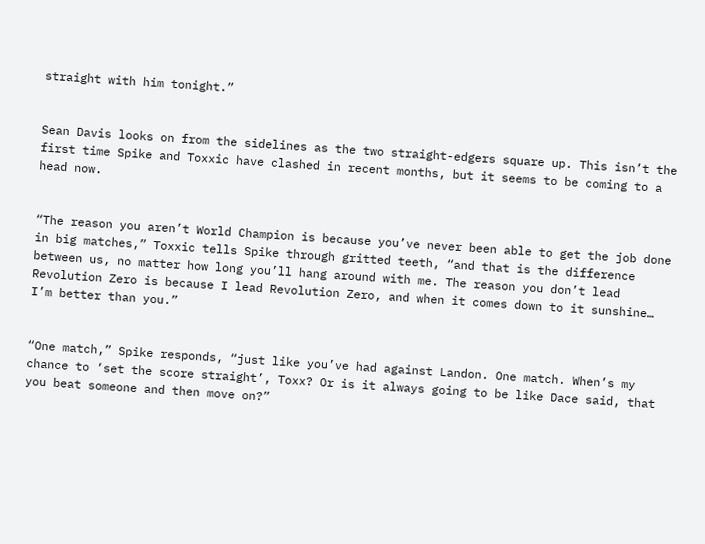straight with him tonight.”


Sean Davis looks on from the sidelines as the two straight-edgers square up. This isn’t the first time Spike and Toxxic have clashed in recent months, but it seems to be coming to a head now.


“The reason you aren’t World Champion is because you’ve never been able to get the job done in big matches,” Toxxic tells Spike through gritted teeth, “and that is the difference between us, no matter how long you’ll hang around with me. The reason you don’t lead Revolution Zero is because I lead Revolution Zero, and when it comes down to it sunshine… I’m better than you.”


“One match,” Spike responds, “just like you’ve had against Landon. One match. When’s my chance to ‘set the score straight’, Toxx? Or is it always going to be like Dace said, that you beat someone and then move on?”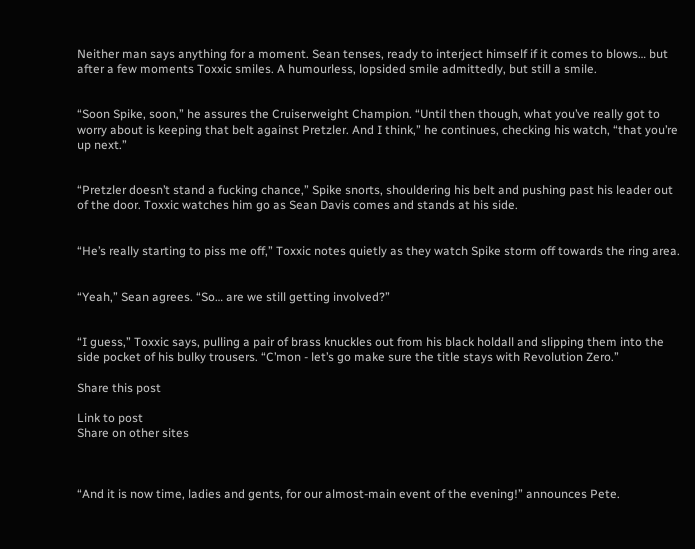Neither man says anything for a moment. Sean tenses, ready to interject himself if it comes to blows… but after a few moments Toxxic smiles. A humourless, lopsided smile admittedly, but still a smile.


“Soon Spike, soon,” he assures the Cruiserweight Champion. “Until then though, what you’ve really got to worry about is keeping that belt against Pretzler. And I think,” he continues, checking his watch, “that you’re up next.”


“Pretzler doesn’t stand a fucking chance,” Spike snorts, shouldering his belt and pushing past his leader out of the door. Toxxic watches him go as Sean Davis comes and stands at his side.


“He’s really starting to piss me off,” Toxxic notes quietly as they watch Spike storm off towards the ring area.


“Yeah,” Sean agrees. “So… are we still getting involved?”


“I guess,” Toxxic says, pulling a pair of brass knuckles out from his black holdall and slipping them into the side pocket of his bulky trousers. “C’mon - let’s go make sure the title stays with Revolution Zero.”

Share this post

Link to post
Share on other sites



“And it is now time, ladies and gents, for our almost-main event of the evening!” announces Pete.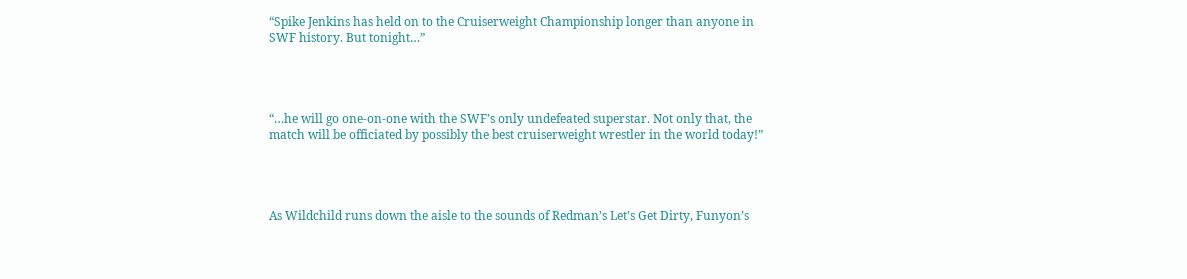“Spike Jenkins has held on to the Cruiserweight Championship longer than anyone in SWF history. But tonight…”




“…he will go one-on-one with the SWF’s only undefeated superstar. Not only that, the match will be officiated by possibly the best cruiserweight wrestler in the world today!”




As Wildchild runs down the aisle to the sounds of Redman’s Let’s Get Dirty, Funyon’s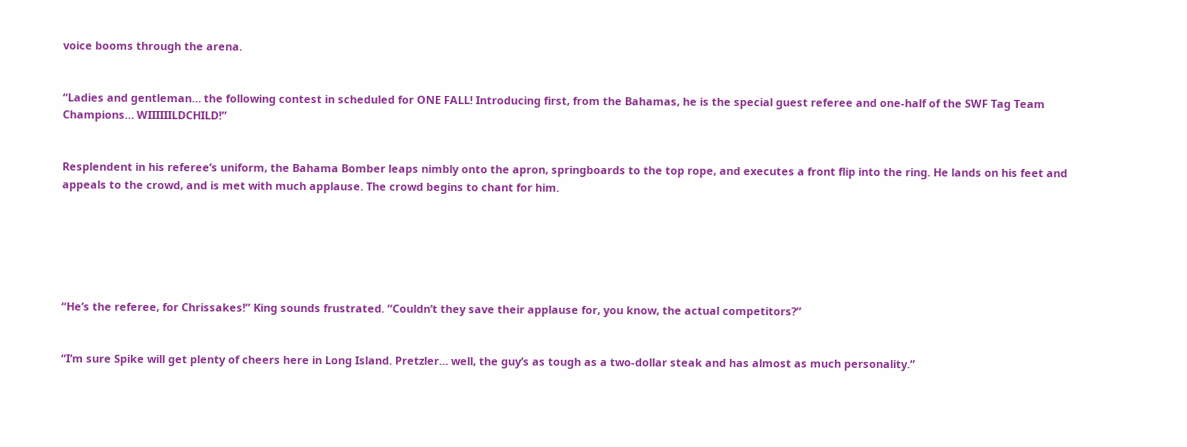voice booms through the arena.


“Ladies and gentleman… the following contest in scheduled for ONE FALL! Introducing first, from the Bahamas, he is the special guest referee and one-half of the SWF Tag Team Champions… WIIIIIILDCHILD!”


Resplendent in his referee’s uniform, the Bahama Bomber leaps nimbly onto the apron, springboards to the top rope, and executes a front flip into the ring. He lands on his feet and appeals to the crowd, and is met with much applause. The crowd begins to chant for him.






“He’s the referee, for Chrissakes!” King sounds frustrated. “Couldn’t they save their applause for, you know, the actual competitors?”


“I’m sure Spike will get plenty of cheers here in Long Island. Pretzler… well, the guy’s as tough as a two-dollar steak and has almost as much personality.”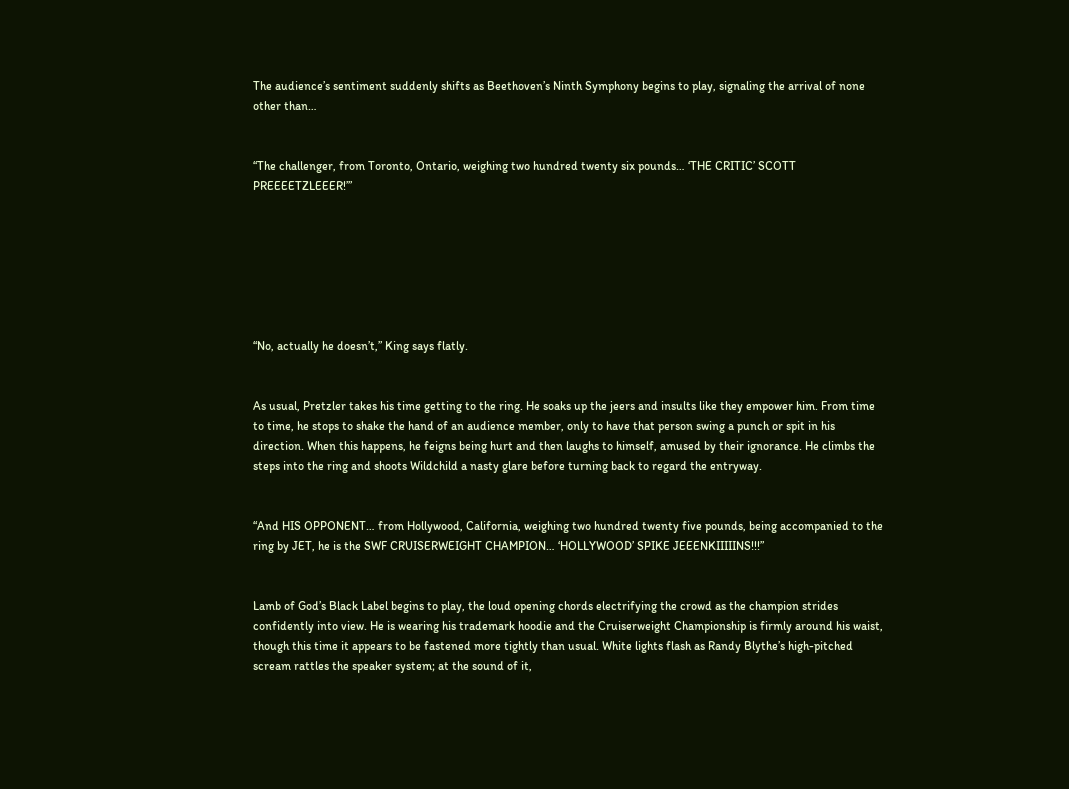The audience’s sentiment suddenly shifts as Beethoven’s Ninth Symphony begins to play, signaling the arrival of none other than…


“The challenger, from Toronto, Ontario, weighing two hundred twenty six pounds… ‘THE CRITIC’ SCOTT PREEEETZLEEER!’”







“No, actually he doesn’t,” King says flatly.


As usual, Pretzler takes his time getting to the ring. He soaks up the jeers and insults like they empower him. From time to time, he stops to shake the hand of an audience member, only to have that person swing a punch or spit in his direction. When this happens, he feigns being hurt and then laughs to himself, amused by their ignorance. He climbs the steps into the ring and shoots Wildchild a nasty glare before turning back to regard the entryway.


“And HIS OPPONENT… from Hollywood, California, weighing two hundred twenty five pounds, being accompanied to the ring by JET, he is the SWF CRUISERWEIGHT CHAMPION… ‘HOLLYWOOD’ SPIKE JEEENKIIIIINS!!!”


Lamb of God’s Black Label begins to play, the loud opening chords electrifying the crowd as the champion strides confidently into view. He is wearing his trademark hoodie and the Cruiserweight Championship is firmly around his waist, though this time it appears to be fastened more tightly than usual. White lights flash as Randy Blythe’s high-pitched scream rattles the speaker system; at the sound of it,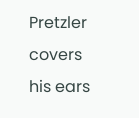Pretzler covers his ears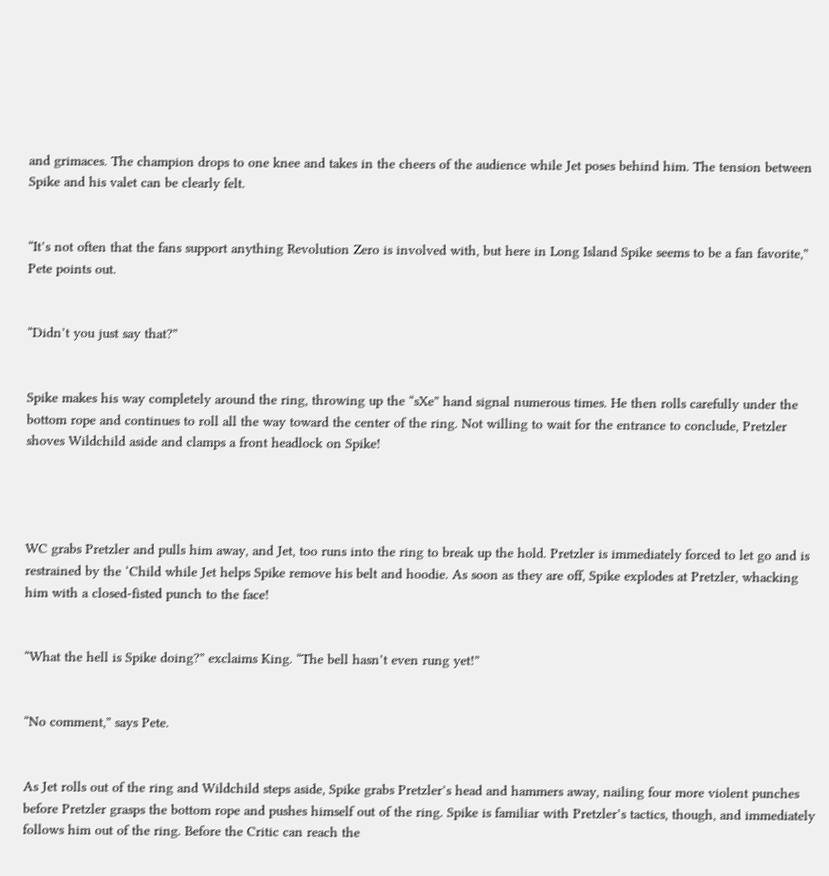and grimaces. The champion drops to one knee and takes in the cheers of the audience while Jet poses behind him. The tension between Spike and his valet can be clearly felt.


“It’s not often that the fans support anything Revolution Zero is involved with, but here in Long Island Spike seems to be a fan favorite,” Pete points out.


“Didn’t you just say that?”


Spike makes his way completely around the ring, throwing up the “sXe” hand signal numerous times. He then rolls carefully under the bottom rope and continues to roll all the way toward the center of the ring. Not willing to wait for the entrance to conclude, Pretzler shoves Wildchild aside and clamps a front headlock on Spike!




WC grabs Pretzler and pulls him away, and Jet, too runs into the ring to break up the hold. Pretzler is immediately forced to let go and is restrained by the ‘Child while Jet helps Spike remove his belt and hoodie. As soon as they are off, Spike explodes at Pretzler, whacking him with a closed-fisted punch to the face!


“What the hell is Spike doing?” exclaims King. “The bell hasn’t even rung yet!”


“No comment,” says Pete.


As Jet rolls out of the ring and Wildchild steps aside, Spike grabs Pretzler’s head and hammers away, nailing four more violent punches before Pretzler grasps the bottom rope and pushes himself out of the ring. Spike is familiar with Pretzler’s tactics, though, and immediately follows him out of the ring. Before the Critic can reach the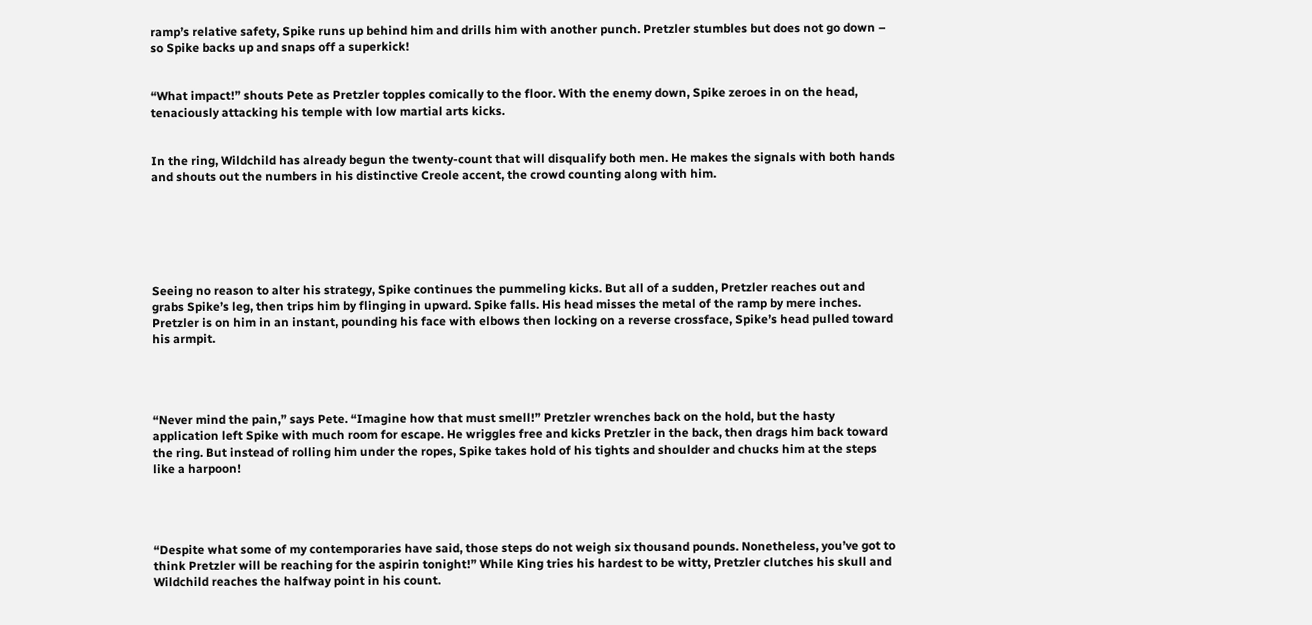ramp’s relative safety, Spike runs up behind him and drills him with another punch. Pretzler stumbles but does not go down – so Spike backs up and snaps off a superkick!


“What impact!” shouts Pete as Pretzler topples comically to the floor. With the enemy down, Spike zeroes in on the head, tenaciously attacking his temple with low martial arts kicks.


In the ring, Wildchild has already begun the twenty-count that will disqualify both men. He makes the signals with both hands and shouts out the numbers in his distinctive Creole accent, the crowd counting along with him.






Seeing no reason to alter his strategy, Spike continues the pummeling kicks. But all of a sudden, Pretzler reaches out and grabs Spike’s leg, then trips him by flinging in upward. Spike falls. His head misses the metal of the ramp by mere inches. Pretzler is on him in an instant, pounding his face with elbows then locking on a reverse crossface, Spike’s head pulled toward his armpit.




“Never mind the pain,” says Pete. “Imagine how that must smell!” Pretzler wrenches back on the hold, but the hasty application left Spike with much room for escape. He wriggles free and kicks Pretzler in the back, then drags him back toward the ring. But instead of rolling him under the ropes, Spike takes hold of his tights and shoulder and chucks him at the steps like a harpoon!




“Despite what some of my contemporaries have said, those steps do not weigh six thousand pounds. Nonetheless, you’ve got to think Pretzler will be reaching for the aspirin tonight!” While King tries his hardest to be witty, Pretzler clutches his skull and Wildchild reaches the halfway point in his count.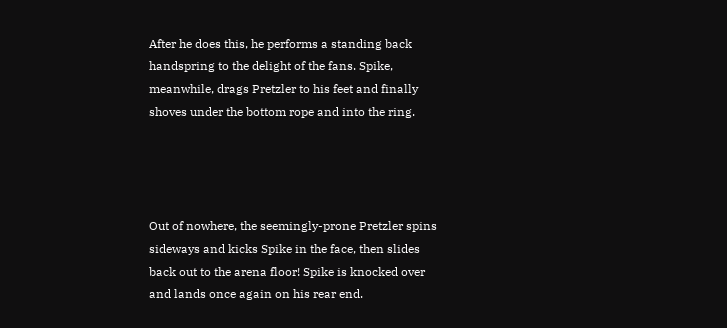After he does this, he performs a standing back handspring to the delight of the fans. Spike, meanwhile, drags Pretzler to his feet and finally shoves under the bottom rope and into the ring.




Out of nowhere, the seemingly-prone Pretzler spins sideways and kicks Spike in the face, then slides back out to the arena floor! Spike is knocked over and lands once again on his rear end.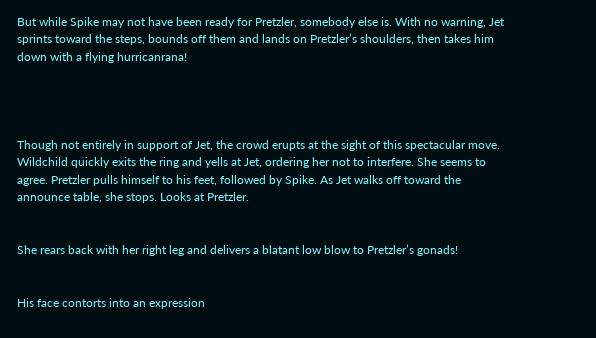But while Spike may not have been ready for Pretzler, somebody else is. With no warning, Jet sprints toward the steps, bounds off them and lands on Pretzler’s shoulders, then takes him down with a flying hurricanrana!




Though not entirely in support of Jet, the crowd erupts at the sight of this spectacular move. Wildchild quickly exits the ring and yells at Jet, ordering her not to interfere. She seems to agree. Pretzler pulls himself to his feet, followed by Spike. As Jet walks off toward the announce table, she stops. Looks at Pretzler.


She rears back with her right leg and delivers a blatant low blow to Pretzler’s gonads!


His face contorts into an expression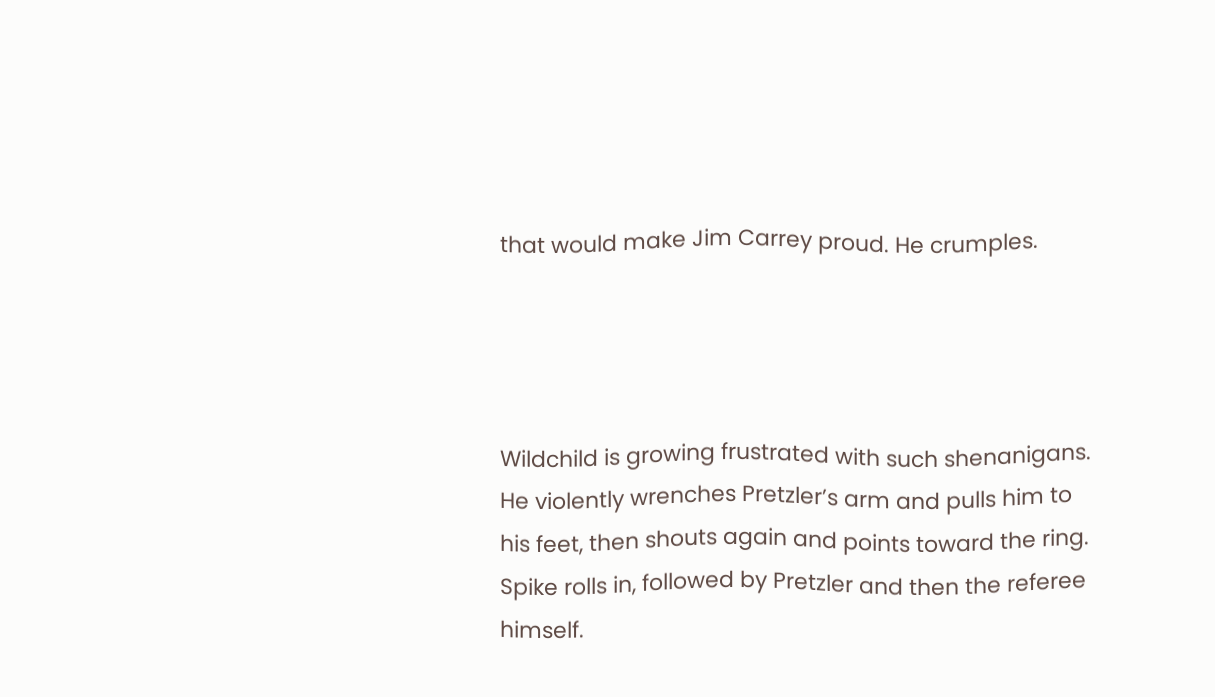that would make Jim Carrey proud. He crumples.




Wildchild is growing frustrated with such shenanigans. He violently wrenches Pretzler’s arm and pulls him to his feet, then shouts again and points toward the ring. Spike rolls in, followed by Pretzler and then the referee himself.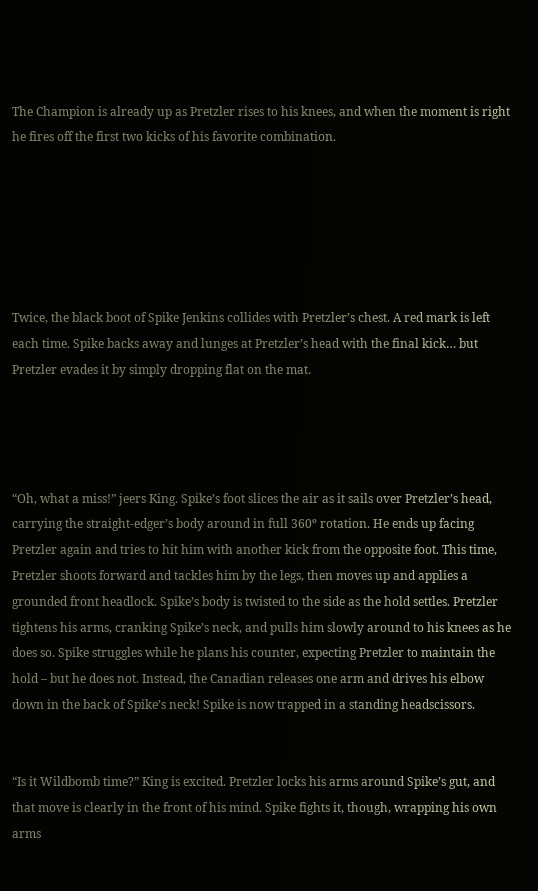The Champion is already up as Pretzler rises to his knees, and when the moment is right he fires off the first two kicks of his favorite combination.






Twice, the black boot of Spike Jenkins collides with Pretzler’s chest. A red mark is left each time. Spike backs away and lunges at Pretzler’s head with the final kick… but Pretzler evades it by simply dropping flat on the mat.




“Oh, what a miss!” jeers King. Spike’s foot slices the air as it sails over Pretzler’s head, carrying the straight-edger’s body around in full 360º rotation. He ends up facing Pretzler again and tries to hit him with another kick from the opposite foot. This time, Pretzler shoots forward and tackles him by the legs, then moves up and applies a grounded front headlock. Spike’s body is twisted to the side as the hold settles. Pretzler tightens his arms, cranking Spike’s neck, and pulls him slowly around to his knees as he does so. Spike struggles while he plans his counter, expecting Pretzler to maintain the hold – but he does not. Instead, the Canadian releases one arm and drives his elbow down in the back of Spike’s neck! Spike is now trapped in a standing headscissors.


“Is it Wildbomb time?” King is excited. Pretzler locks his arms around Spike’s gut, and that move is clearly in the front of his mind. Spike fights it, though, wrapping his own arms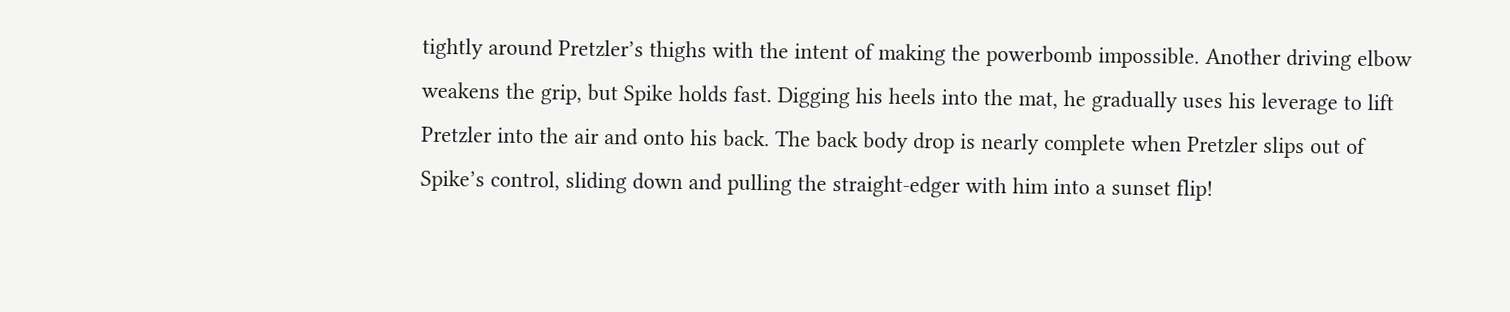tightly around Pretzler’s thighs with the intent of making the powerbomb impossible. Another driving elbow weakens the grip, but Spike holds fast. Digging his heels into the mat, he gradually uses his leverage to lift Pretzler into the air and onto his back. The back body drop is nearly complete when Pretzler slips out of Spike’s control, sliding down and pulling the straight-edger with him into a sunset flip!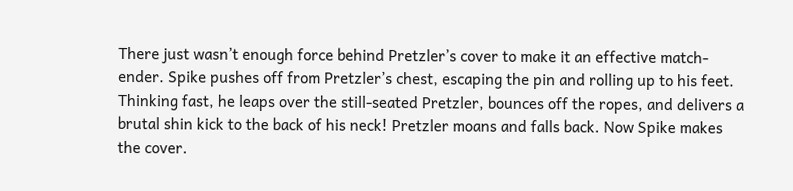There just wasn’t enough force behind Pretzler’s cover to make it an effective match-ender. Spike pushes off from Pretzler’s chest, escaping the pin and rolling up to his feet. Thinking fast, he leaps over the still-seated Pretzler, bounces off the ropes, and delivers a brutal shin kick to the back of his neck! Pretzler moans and falls back. Now Spike makes the cover.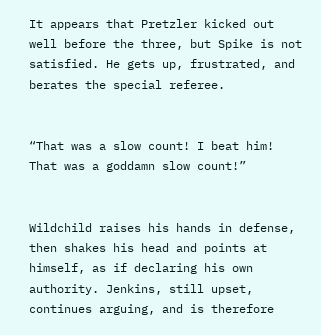It appears that Pretzler kicked out well before the three, but Spike is not satisfied. He gets up, frustrated, and berates the special referee.


“That was a slow count! I beat him! That was a goddamn slow count!”


Wildchild raises his hands in defense, then shakes his head and points at himself, as if declaring his own authority. Jenkins, still upset, continues arguing, and is therefore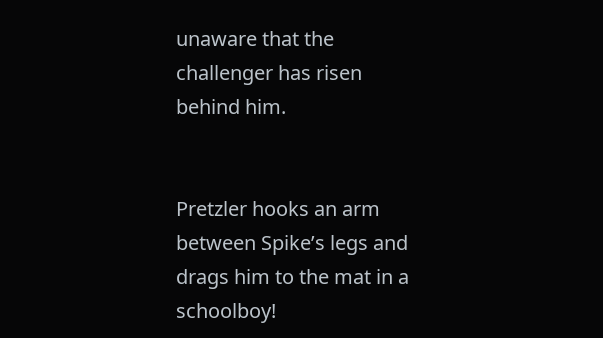unaware that the challenger has risen behind him.


Pretzler hooks an arm between Spike’s legs and drags him to the mat in a schoolboy!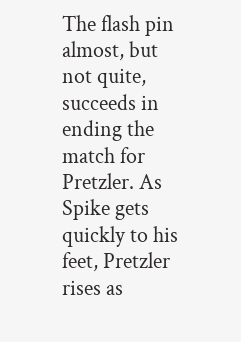The flash pin almost, but not quite, succeeds in ending the match for Pretzler. As Spike gets quickly to his feet, Pretzler rises as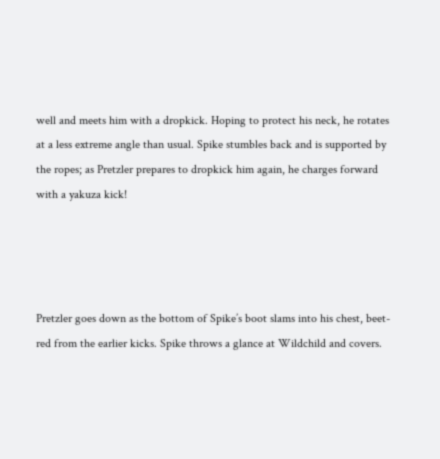well and meets him with a dropkick. Hoping to protect his neck, he rotates at a less extreme angle than usual. Spike stumbles back and is supported by the ropes; as Pretzler prepares to dropkick him again, he charges forward with a yakuza kick!




Pretzler goes down as the bottom of Spike’s boot slams into his chest, beet-red from the earlier kicks. Spike throws a glance at Wildchild and covers.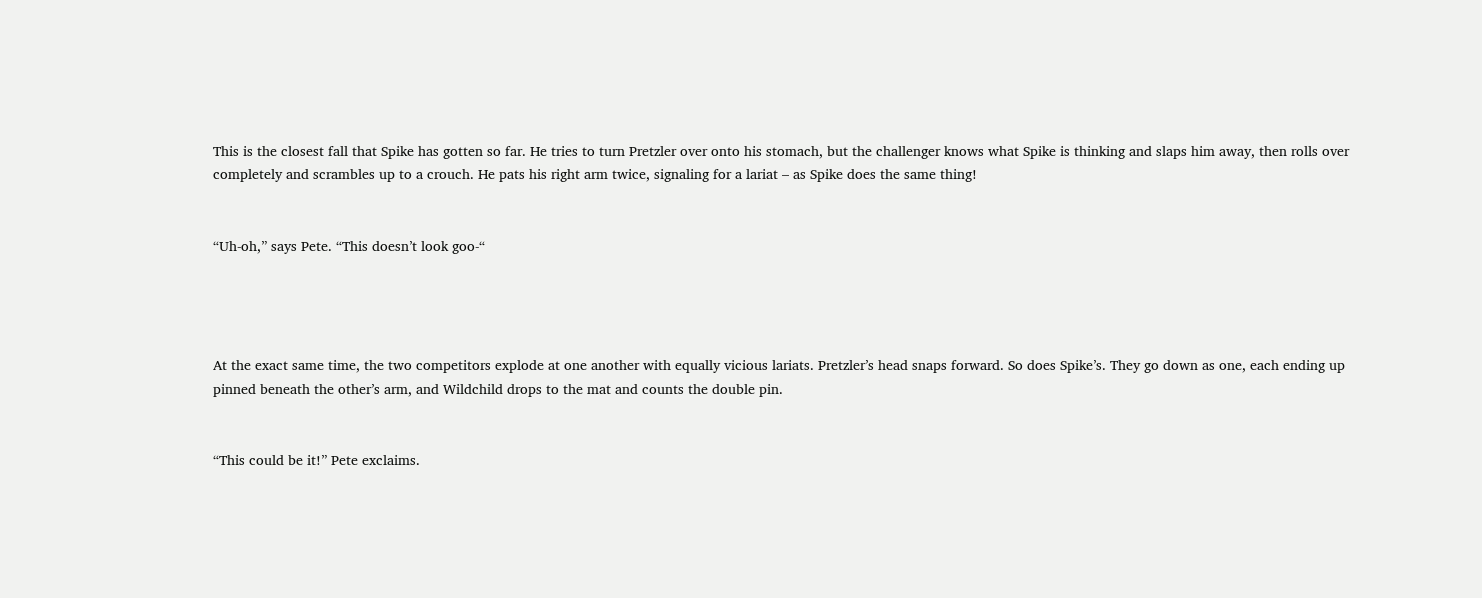This is the closest fall that Spike has gotten so far. He tries to turn Pretzler over onto his stomach, but the challenger knows what Spike is thinking and slaps him away, then rolls over completely and scrambles up to a crouch. He pats his right arm twice, signaling for a lariat – as Spike does the same thing!


“Uh-oh,” says Pete. “This doesn’t look goo-“




At the exact same time, the two competitors explode at one another with equally vicious lariats. Pretzler’s head snaps forward. So does Spike’s. They go down as one, each ending up pinned beneath the other’s arm, and Wildchild drops to the mat and counts the double pin.


“This could be it!” Pete exclaims.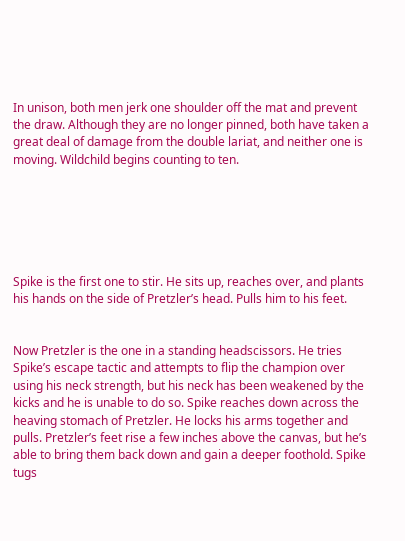In unison, both men jerk one shoulder off the mat and prevent the draw. Although they are no longer pinned, both have taken a great deal of damage from the double lariat, and neither one is moving. Wildchild begins counting to ten.






Spike is the first one to stir. He sits up, reaches over, and plants his hands on the side of Pretzler’s head. Pulls him to his feet.


Now Pretzler is the one in a standing headscissors. He tries Spike’s escape tactic and attempts to flip the champion over using his neck strength, but his neck has been weakened by the kicks and he is unable to do so. Spike reaches down across the heaving stomach of Pretzler. He locks his arms together and pulls. Pretzler’s feet rise a few inches above the canvas, but he’s able to bring them back down and gain a deeper foothold. Spike tugs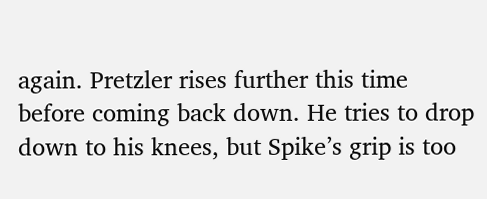again. Pretzler rises further this time before coming back down. He tries to drop down to his knees, but Spike’s grip is too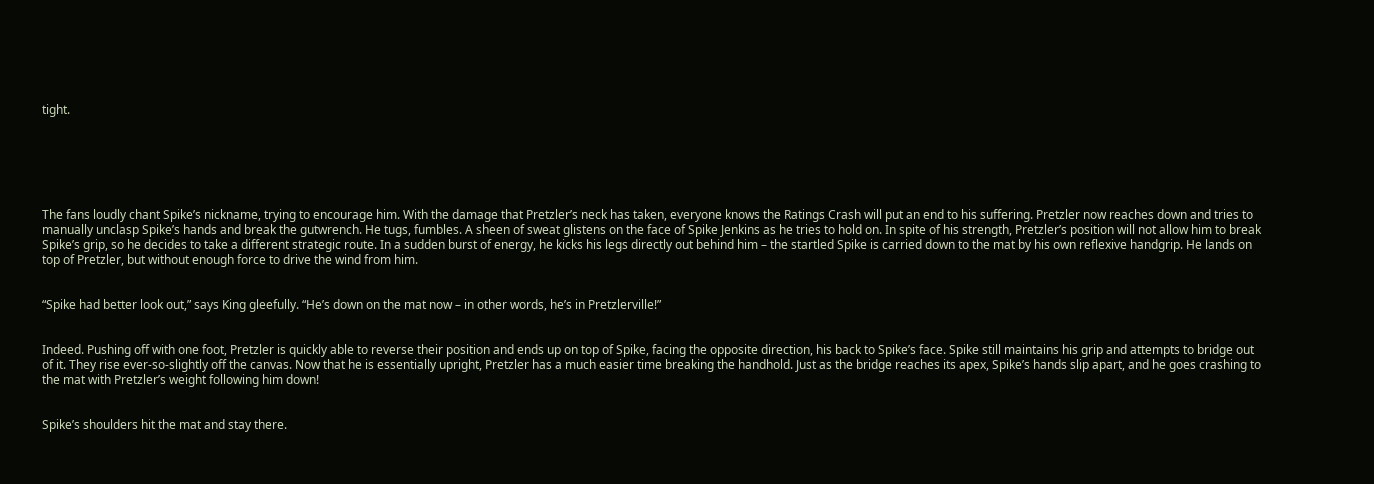tight.






The fans loudly chant Spike’s nickname, trying to encourage him. With the damage that Pretzler’s neck has taken, everyone knows the Ratings Crash will put an end to his suffering. Pretzler now reaches down and tries to manually unclasp Spike’s hands and break the gutwrench. He tugs, fumbles. A sheen of sweat glistens on the face of Spike Jenkins as he tries to hold on. In spite of his strength, Pretzler’s position will not allow him to break Spike’s grip, so he decides to take a different strategic route. In a sudden burst of energy, he kicks his legs directly out behind him – the startled Spike is carried down to the mat by his own reflexive handgrip. He lands on top of Pretzler, but without enough force to drive the wind from him.


“Spike had better look out,” says King gleefully. “He’s down on the mat now – in other words, he’s in Pretzlerville!”


Indeed. Pushing off with one foot, Pretzler is quickly able to reverse their position and ends up on top of Spike, facing the opposite direction, his back to Spike’s face. Spike still maintains his grip and attempts to bridge out of it. They rise ever-so-slightly off the canvas. Now that he is essentially upright, Pretzler has a much easier time breaking the handhold. Just as the bridge reaches its apex, Spike’s hands slip apart, and he goes crashing to the mat with Pretzler’s weight following him down!


Spike’s shoulders hit the mat and stay there.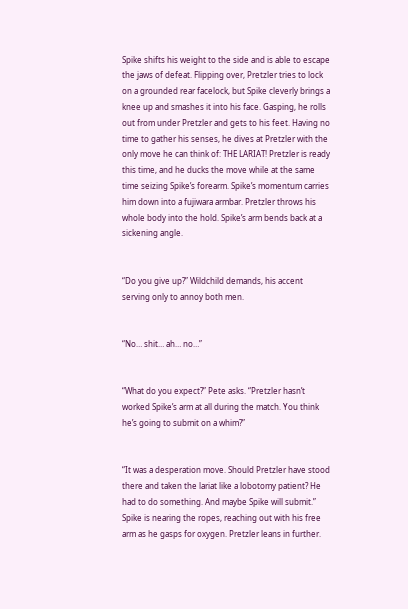Spike shifts his weight to the side and is able to escape the jaws of defeat. Flipping over, Pretzler tries to lock on a grounded rear facelock, but Spike cleverly brings a knee up and smashes it into his face. Gasping, he rolls out from under Pretzler and gets to his feet. Having no time to gather his senses, he dives at Pretzler with the only move he can think of: THE LARIAT! Pretzler is ready this time, and he ducks the move while at the same time seizing Spike’s forearm. Spike’s momentum carries him down into a fujiwara armbar. Pretzler throws his whole body into the hold. Spike’s arm bends back at a sickening angle.


“Do you give up?” Wildchild demands, his accent serving only to annoy both men.


“No… shit… ah… no…”


“What do you expect?” Pete asks. “Pretzler hasn’t worked Spike’s arm at all during the match. You think he’s going to submit on a whim?”


“It was a desperation move. Should Pretzler have stood there and taken the lariat like a lobotomy patient? He had to do something. And maybe Spike will submit.” Spike is nearing the ropes, reaching out with his free arm as he gasps for oxygen. Pretzler leans in further.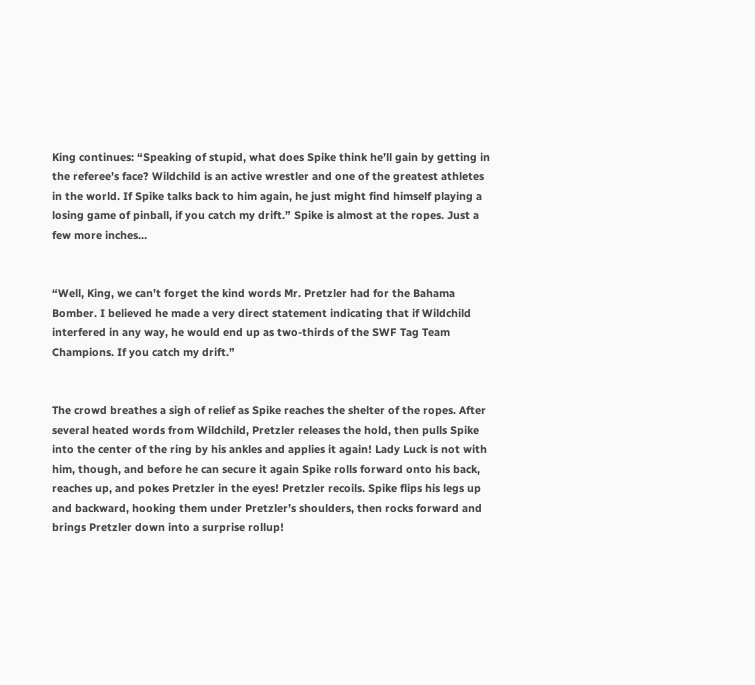King continues: “Speaking of stupid, what does Spike think he’ll gain by getting in the referee’s face? Wildchild is an active wrestler and one of the greatest athletes in the world. If Spike talks back to him again, he just might find himself playing a losing game of pinball, if you catch my drift.” Spike is almost at the ropes. Just a few more inches…


“Well, King, we can’t forget the kind words Mr. Pretzler had for the Bahama Bomber. I believed he made a very direct statement indicating that if Wildchild interfered in any way, he would end up as two-thirds of the SWF Tag Team Champions. If you catch my drift.”


The crowd breathes a sigh of relief as Spike reaches the shelter of the ropes. After several heated words from Wildchild, Pretzler releases the hold, then pulls Spike into the center of the ring by his ankles and applies it again! Lady Luck is not with him, though, and before he can secure it again Spike rolls forward onto his back, reaches up, and pokes Pretzler in the eyes! Pretzler recoils. Spike flips his legs up and backward, hooking them under Pretzler’s shoulders, then rocks forward and brings Pretzler down into a surprise rollup!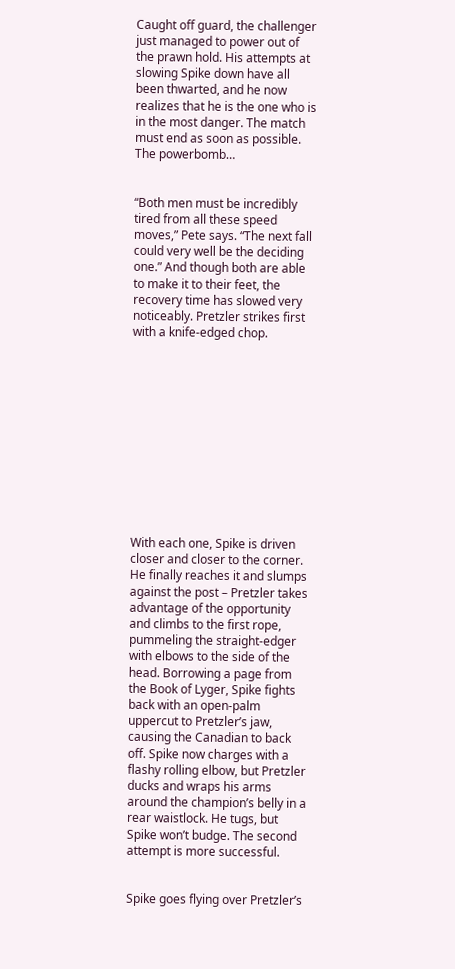Caught off guard, the challenger just managed to power out of the prawn hold. His attempts at slowing Spike down have all been thwarted, and he now realizes that he is the one who is in the most danger. The match must end as soon as possible. The powerbomb…


“Both men must be incredibly tired from all these speed moves,” Pete says. “The next fall could very well be the deciding one.” And though both are able to make it to their feet, the recovery time has slowed very noticeably. Pretzler strikes first with a knife-edged chop.












With each one, Spike is driven closer and closer to the corner. He finally reaches it and slumps against the post – Pretzler takes advantage of the opportunity and climbs to the first rope, pummeling the straight-edger with elbows to the side of the head. Borrowing a page from the Book of Lyger, Spike fights back with an open-palm uppercut to Pretzler’s jaw, causing the Canadian to back off. Spike now charges with a flashy rolling elbow, but Pretzler ducks and wraps his arms around the champion’s belly in a rear waistlock. He tugs, but Spike won’t budge. The second attempt is more successful.


Spike goes flying over Pretzler’s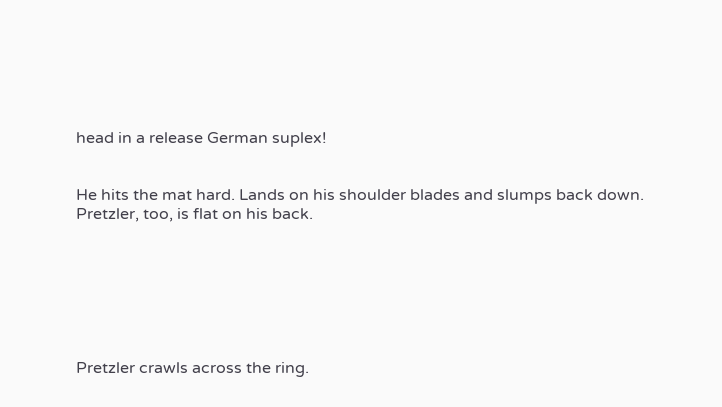head in a release German suplex!


He hits the mat hard. Lands on his shoulder blades and slumps back down. Pretzler, too, is flat on his back.







Pretzler crawls across the ring.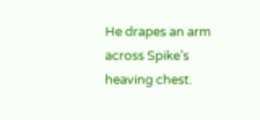He drapes an arm across Spike’s heaving chest.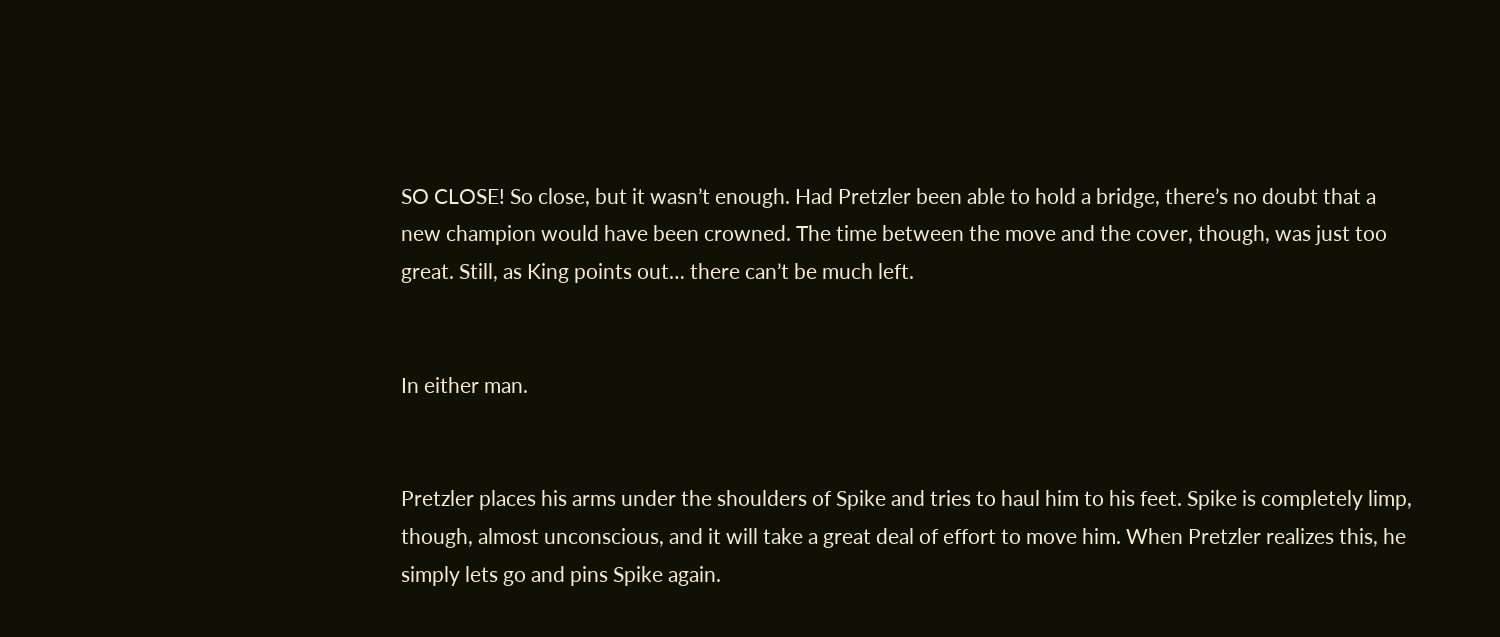SO CLOSE! So close, but it wasn’t enough. Had Pretzler been able to hold a bridge, there’s no doubt that a new champion would have been crowned. The time between the move and the cover, though, was just too great. Still, as King points out… there can’t be much left.


In either man.


Pretzler places his arms under the shoulders of Spike and tries to haul him to his feet. Spike is completely limp, though, almost unconscious, and it will take a great deal of effort to move him. When Pretzler realizes this, he simply lets go and pins Spike again.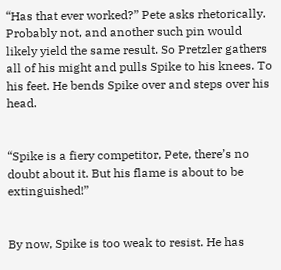“Has that ever worked?” Pete asks rhetorically. Probably not, and another such pin would likely yield the same result. So Pretzler gathers all of his might and pulls Spike to his knees. To his feet. He bends Spike over and steps over his head.


“Spike is a fiery competitor, Pete, there’s no doubt about it. But his flame is about to be extinguished!”


By now, Spike is too weak to resist. He has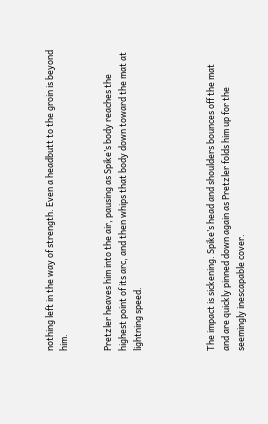nothing left in the way of strength. Even a headbutt to the groin is beyond him.


Pretzler heaves him into the air, pausing as Spike’s body reaches the highest point of its arc, and then whips that body down toward the mat at lightning speed.




The impact is sickening. Spike’s head and shoulders bounces off the mat and are quickly pinned down again as Pretzler folds him up for the seemingly inescapable cover.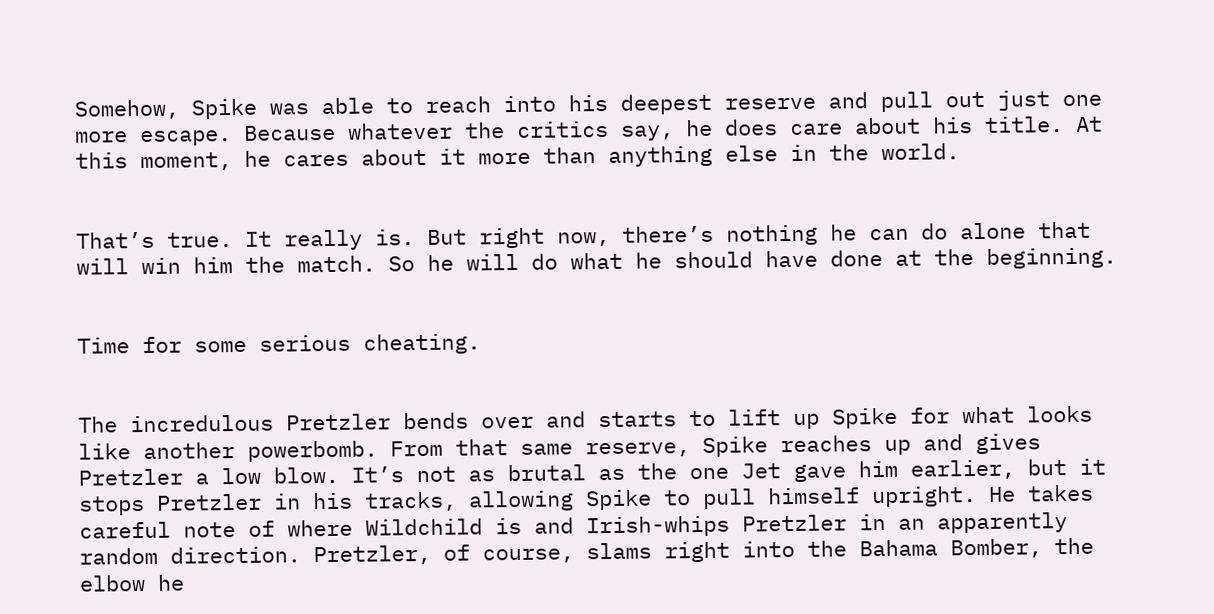Somehow, Spike was able to reach into his deepest reserve and pull out just one more escape. Because whatever the critics say, he does care about his title. At this moment, he cares about it more than anything else in the world.


That’s true. It really is. But right now, there’s nothing he can do alone that will win him the match. So he will do what he should have done at the beginning.


Time for some serious cheating.


The incredulous Pretzler bends over and starts to lift up Spike for what looks like another powerbomb. From that same reserve, Spike reaches up and gives Pretzler a low blow. It’s not as brutal as the one Jet gave him earlier, but it stops Pretzler in his tracks, allowing Spike to pull himself upright. He takes careful note of where Wildchild is and Irish-whips Pretzler in an apparently random direction. Pretzler, of course, slams right into the Bahama Bomber, the elbow he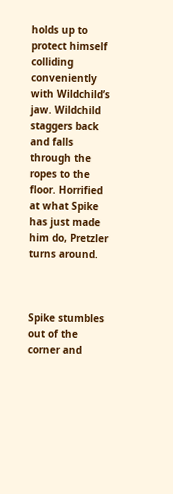holds up to protect himself colliding conveniently with Wildchild’s jaw. Wildchild staggers back and falls through the ropes to the floor. Horrified at what Spike has just made him do, Pretzler turns around.



Spike stumbles out of the corner and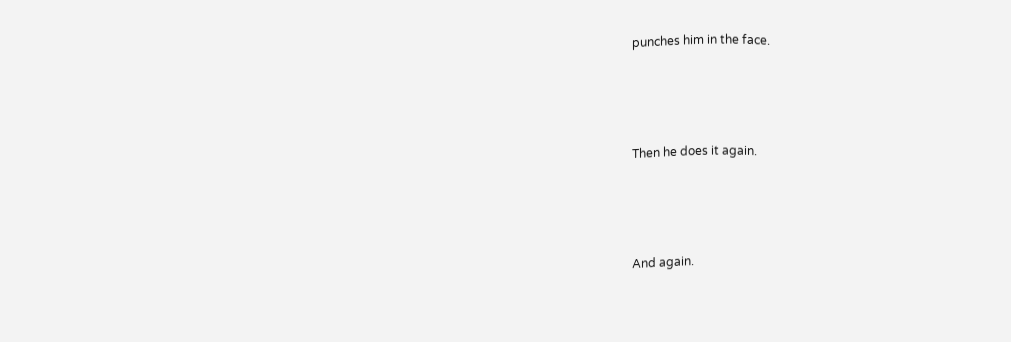punches him in the face.




Then he does it again.




And again.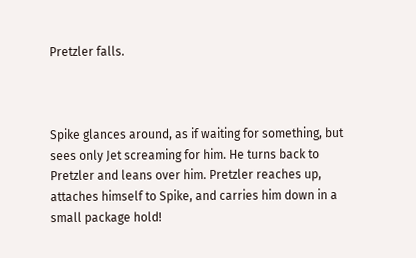Pretzler falls.



Spike glances around, as if waiting for something, but sees only Jet screaming for him. He turns back to Pretzler and leans over him. Pretzler reaches up, attaches himself to Spike, and carries him down in a small package hold!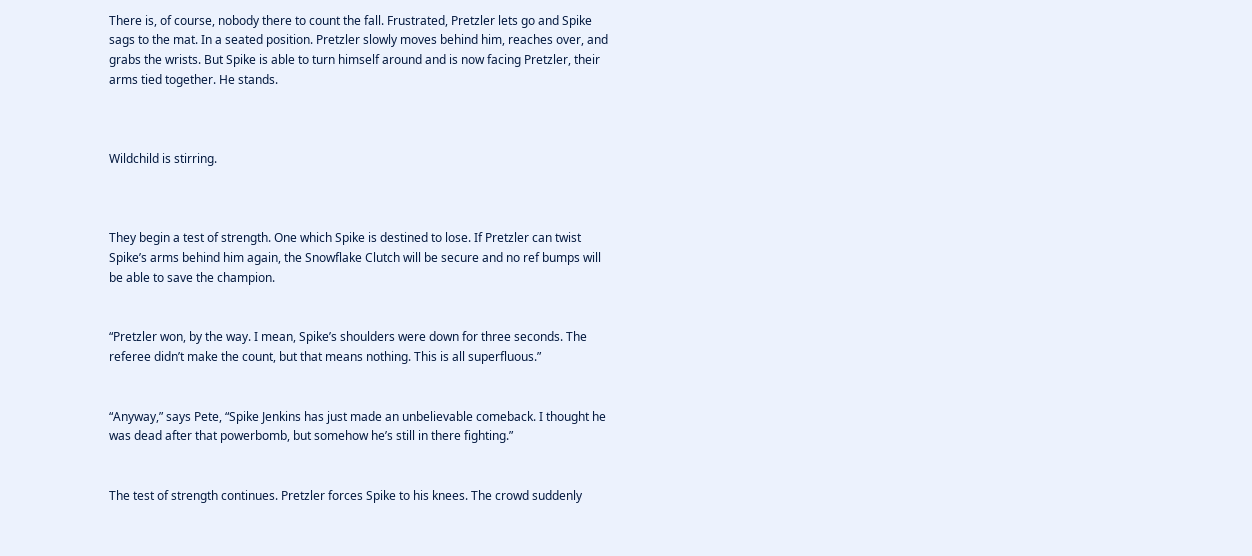There is, of course, nobody there to count the fall. Frustrated, Pretzler lets go and Spike sags to the mat. In a seated position. Pretzler slowly moves behind him, reaches over, and grabs the wrists. But Spike is able to turn himself around and is now facing Pretzler, their arms tied together. He stands.



Wildchild is stirring.



They begin a test of strength. One which Spike is destined to lose. If Pretzler can twist Spike’s arms behind him again, the Snowflake Clutch will be secure and no ref bumps will be able to save the champion.


“Pretzler won, by the way. I mean, Spike’s shoulders were down for three seconds. The referee didn’t make the count, but that means nothing. This is all superfluous.”


“Anyway,” says Pete, “Spike Jenkins has just made an unbelievable comeback. I thought he was dead after that powerbomb, but somehow he’s still in there fighting.”


The test of strength continues. Pretzler forces Spike to his knees. The crowd suddenly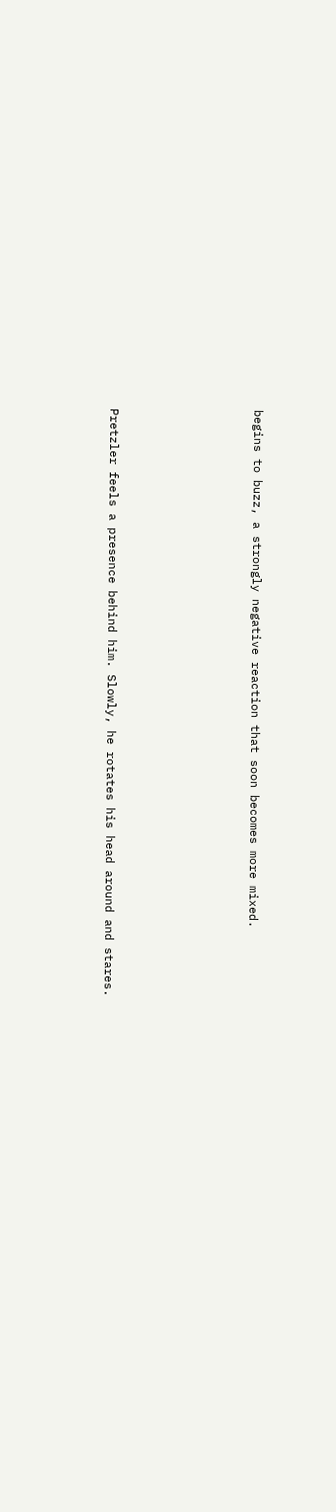begins to buzz, a strongly negative reaction that soon becomes more mixed.









Pretzler feels a presence behind him. Slowly, he rotates his head around and stares.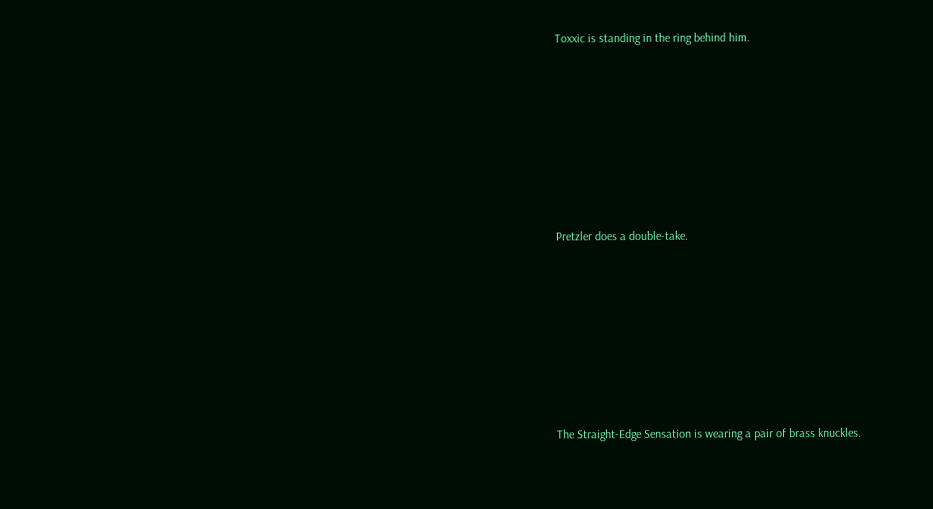Toxxic is standing in the ring behind him.







Pretzler does a double-take.







The Straight-Edge Sensation is wearing a pair of brass knuckles.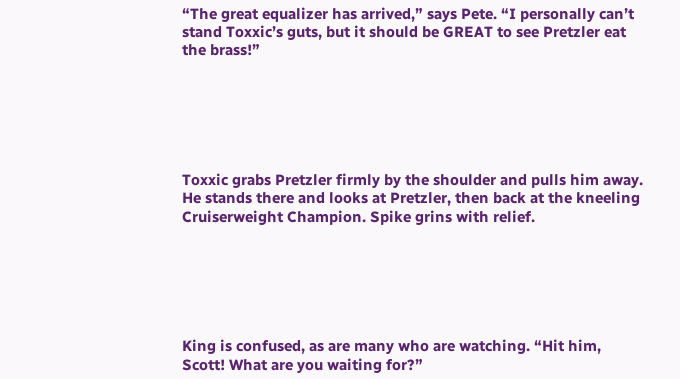“The great equalizer has arrived,” says Pete. “I personally can’t stand Toxxic’s guts, but it should be GREAT to see Pretzler eat the brass!”






Toxxic grabs Pretzler firmly by the shoulder and pulls him away. He stands there and looks at Pretzler, then back at the kneeling Cruiserweight Champion. Spike grins with relief.






King is confused, as are many who are watching. “Hit him, Scott! What are you waiting for?”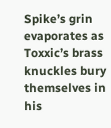Spike’s grin evaporates as Toxxic’s brass knuckles bury themselves in his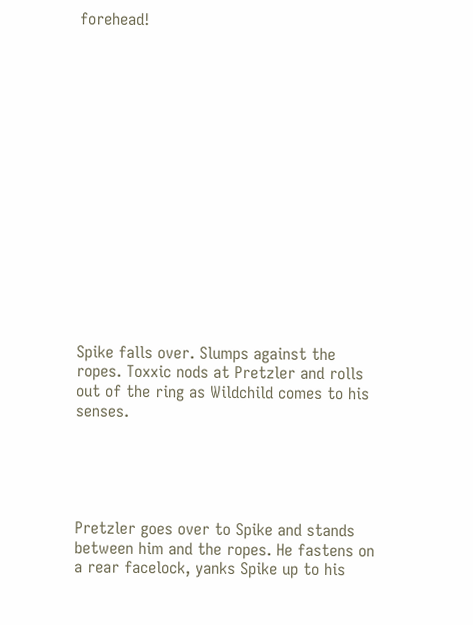forehead!
















Spike falls over. Slumps against the ropes. Toxxic nods at Pretzler and rolls out of the ring as Wildchild comes to his senses.





Pretzler goes over to Spike and stands between him and the ropes. He fastens on a rear facelock, yanks Spike up to his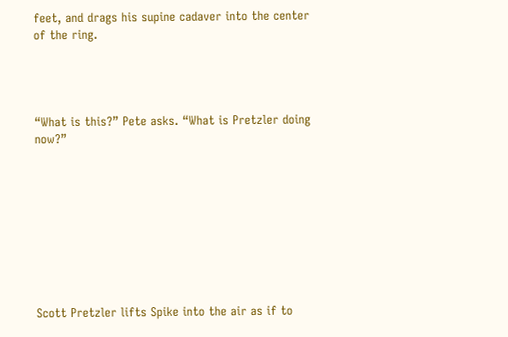feet, and drags his supine cadaver into the center of the ring.




“What is this?” Pete asks. “What is Pretzler doing now?”









Scott Pretzler lifts Spike into the air as if to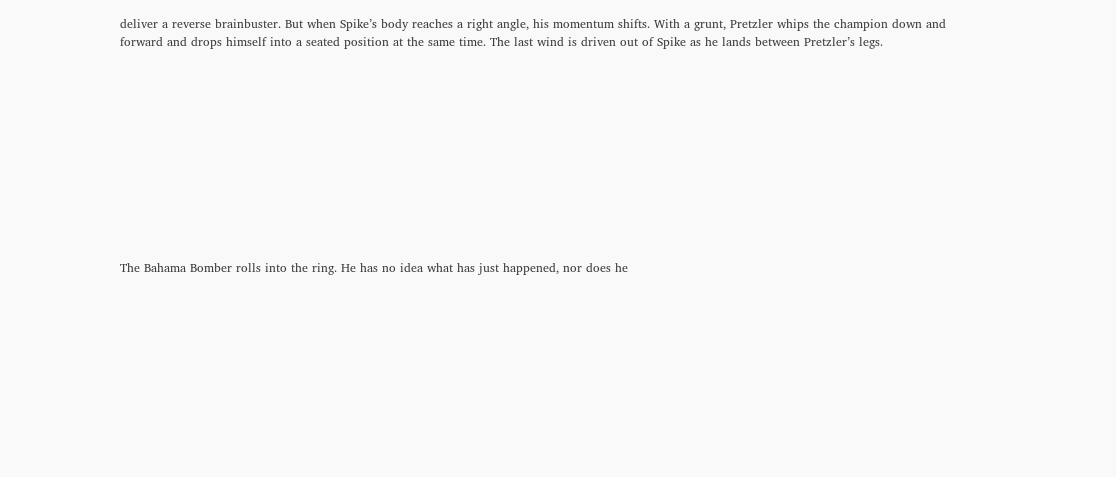deliver a reverse brainbuster. But when Spike’s body reaches a right angle, his momentum shifts. With a grunt, Pretzler whips the champion down and forward and drops himself into a seated position at the same time. The last wind is driven out of Spike as he lands between Pretzler’s legs.











The Bahama Bomber rolls into the ring. He has no idea what has just happened, nor does he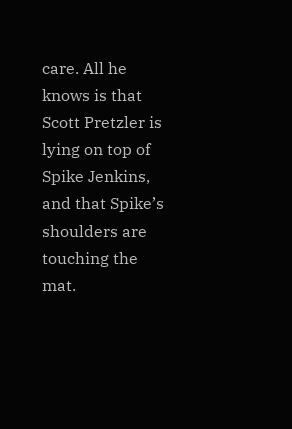care. All he knows is that Scott Pretzler is lying on top of Spike Jenkins, and that Spike’s shoulders are touching the mat.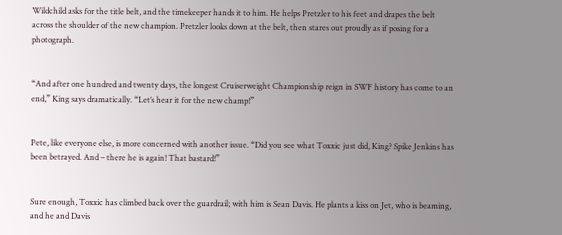Wildchild asks for the title belt, and the timekeeper hands it to him. He helps Pretzler to his feet and drapes the belt across the shoulder of the new champion. Pretzler looks down at the belt, then stares out proudly as if posing for a photograph.


“And after one hundred and twenty days, the longest Cruiserweight Championship reign in SWF history has come to an end,” King says dramatically. “Let’s hear it for the new champ!”


Pete, like everyone else, is more concerned with another issue. “Did you see what Toxxic just did, King? Spike Jenkins has been betrayed. And – there he is again! That bastard!”


Sure enough, Toxxic has climbed back over the guardrail; with him is Sean Davis. He plants a kiss on Jet, who is beaming, and he and Davis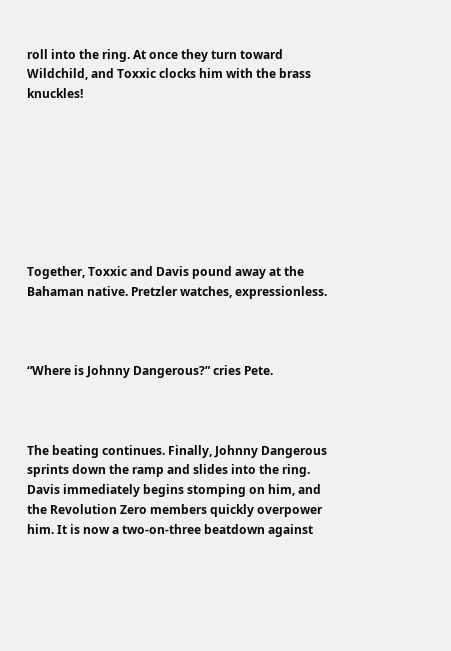roll into the ring. At once they turn toward Wildchild, and Toxxic clocks him with the brass knuckles!








Together, Toxxic and Davis pound away at the Bahaman native. Pretzler watches, expressionless.



“Where is Johnny Dangerous?” cries Pete.



The beating continues. Finally, Johnny Dangerous sprints down the ramp and slides into the ring. Davis immediately begins stomping on him, and the Revolution Zero members quickly overpower him. It is now a two-on-three beatdown against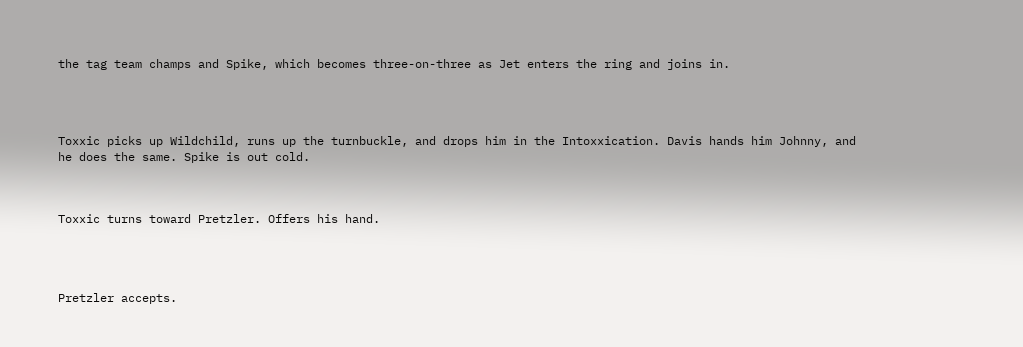the tag team champs and Spike, which becomes three-on-three as Jet enters the ring and joins in.




Toxxic picks up Wildchild, runs up the turnbuckle, and drops him in the Intoxxication. Davis hands him Johnny, and he does the same. Spike is out cold.



Toxxic turns toward Pretzler. Offers his hand.




Pretzler accepts.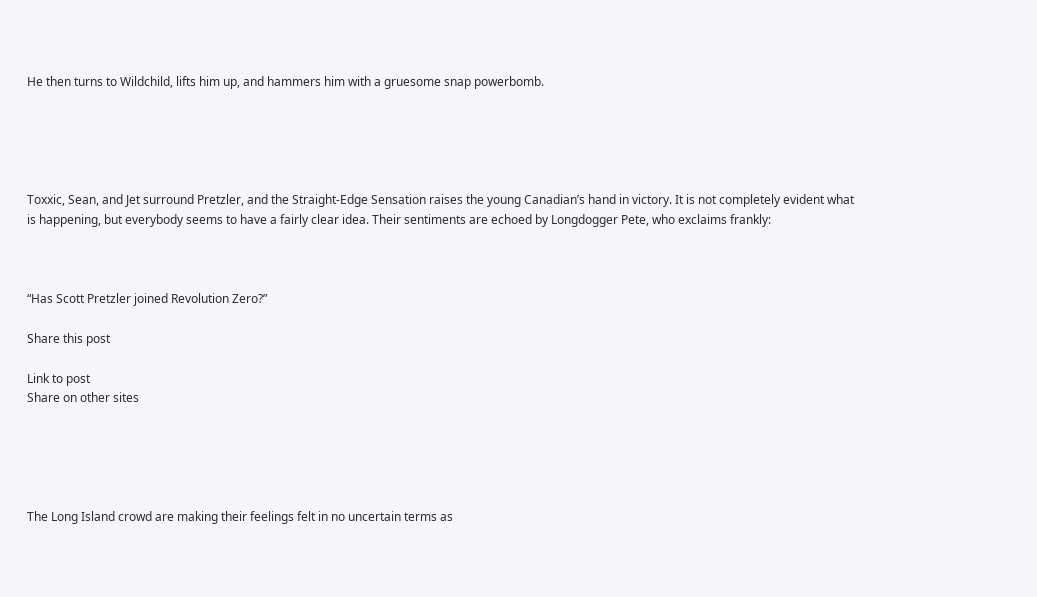He then turns to Wildchild, lifts him up, and hammers him with a gruesome snap powerbomb.





Toxxic, Sean, and Jet surround Pretzler, and the Straight-Edge Sensation raises the young Canadian’s hand in victory. It is not completely evident what is happening, but everybody seems to have a fairly clear idea. Their sentiments are echoed by Longdogger Pete, who exclaims frankly:



“Has Scott Pretzler joined Revolution Zero?”

Share this post

Link to post
Share on other sites





The Long Island crowd are making their feelings felt in no uncertain terms as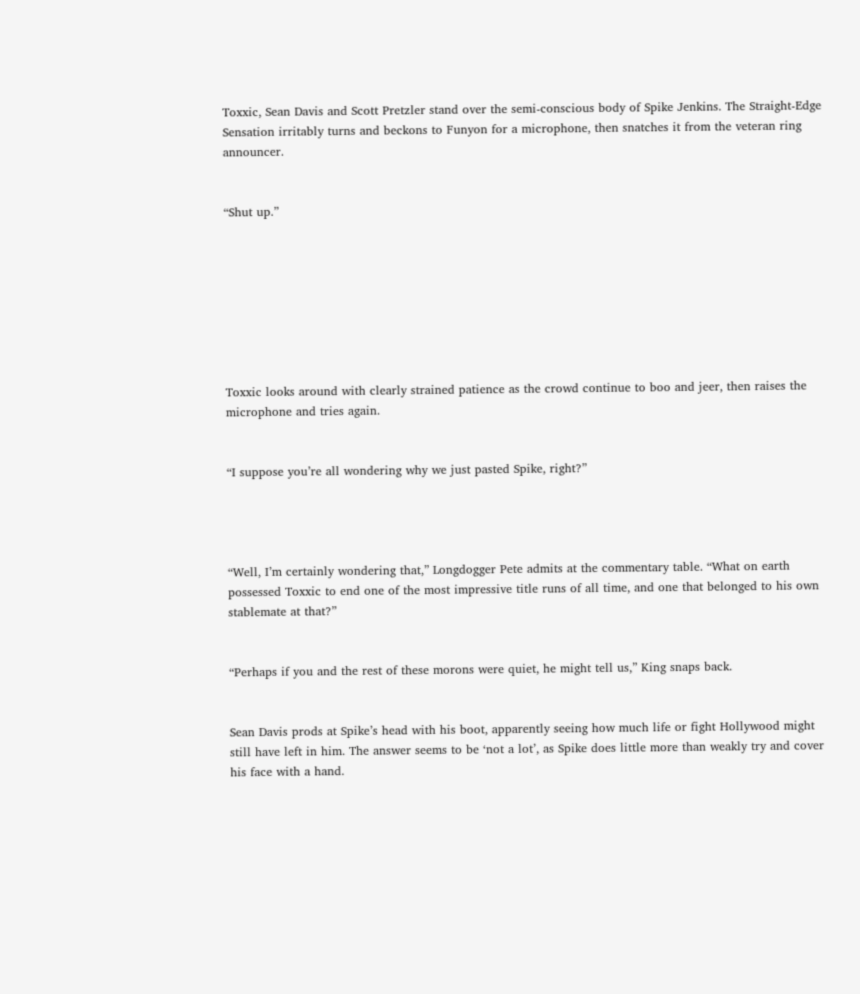Toxxic, Sean Davis and Scott Pretzler stand over the semi-conscious body of Spike Jenkins. The Straight-Edge Sensation irritably turns and beckons to Funyon for a microphone, then snatches it from the veteran ring announcer.


“Shut up.”








Toxxic looks around with clearly strained patience as the crowd continue to boo and jeer, then raises the microphone and tries again.


“I suppose you’re all wondering why we just pasted Spike, right?”




“Well, I’m certainly wondering that,” Longdogger Pete admits at the commentary table. “What on earth possessed Toxxic to end one of the most impressive title runs of all time, and one that belonged to his own stablemate at that?”


“Perhaps if you and the rest of these morons were quiet, he might tell us,” King snaps back.


Sean Davis prods at Spike’s head with his boot, apparently seeing how much life or fight Hollywood might still have left in him. The answer seems to be ‘not a lot’, as Spike does little more than weakly try and cover his face with a hand.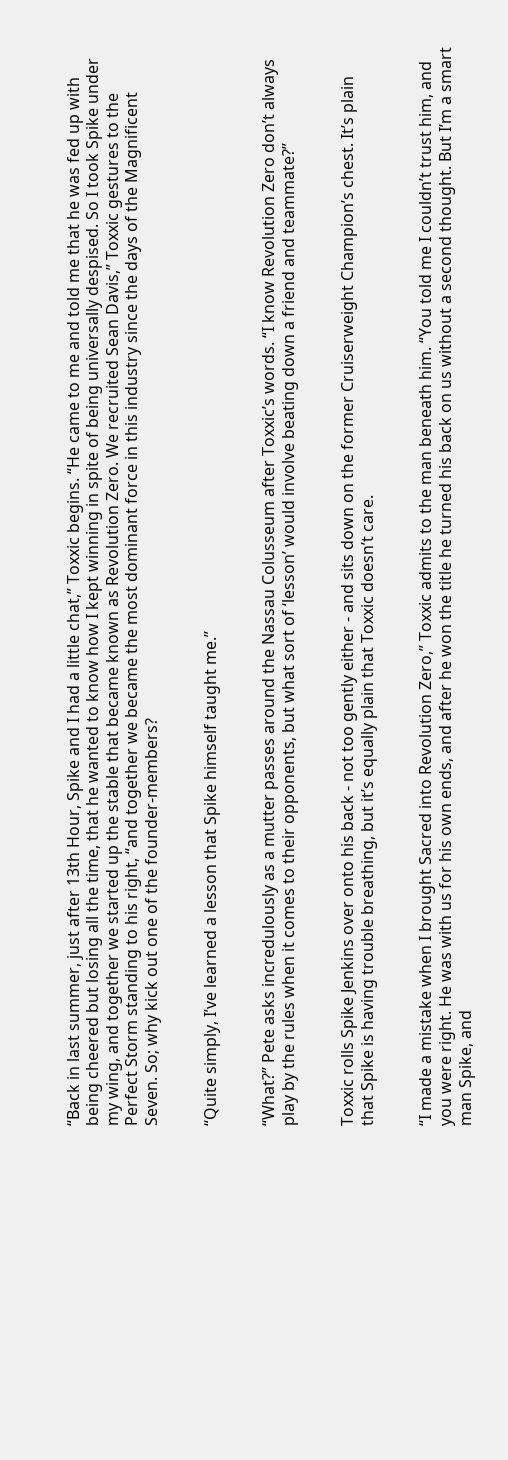“Back in last summer, just after 13th Hour, Spike and I had a little chat,” Toxxic begins. “He came to me and told me that he was fed up with being cheered but losing all the time, that he wanted to know how I kept winning in spite of being universally despised. So I took Spike under my wing, and together we started up the stable that became known as Revolution Zero. We recruited Sean Davis,” Toxxic gestures to the Perfect Storm standing to his right, “and together we became the most dominant force in this industry since the days of the Magnificent Seven. So; why kick out one of the founder-members?


“Quite simply, I’ve learned a lesson that Spike himself taught me.”


“What?” Pete asks incredulously as a mutter passes around the Nassau Colusseum after Toxxic’s words. “I know Revolution Zero don’t always play by the rules when it comes to their opponents, but what sort of ‘lesson’ would involve beating down a friend and teammate?”


Toxxic rolls Spike Jenkins over onto his back - not too gently either - and sits down on the former Cruiserweight Champion’s chest. It’s plain that Spike is having trouble breathing, but it’s equally plain that Toxxic doesn’t care.


“I made a mistake when I brought Sacred into Revolution Zero,” Toxxic admits to the man beneath him. “You told me I couldn’t trust him, and you were right. He was with us for his own ends, and after he won the title he turned his back on us without a second thought. But I’m a smart man Spike, and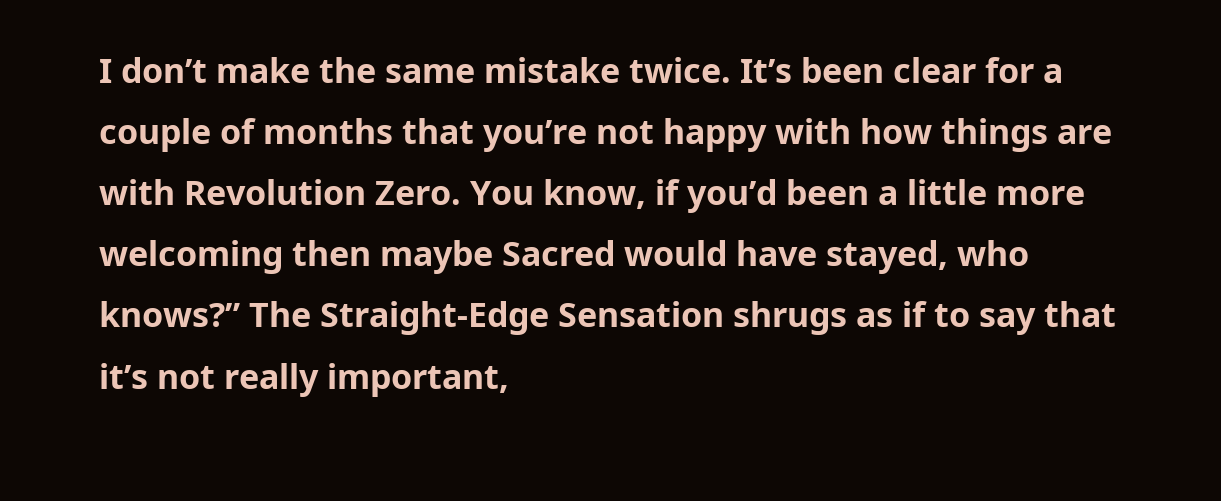I don’t make the same mistake twice. It’s been clear for a couple of months that you’re not happy with how things are with Revolution Zero. You know, if you’d been a little more welcoming then maybe Sacred would have stayed, who knows?” The Straight-Edge Sensation shrugs as if to say that it’s not really important,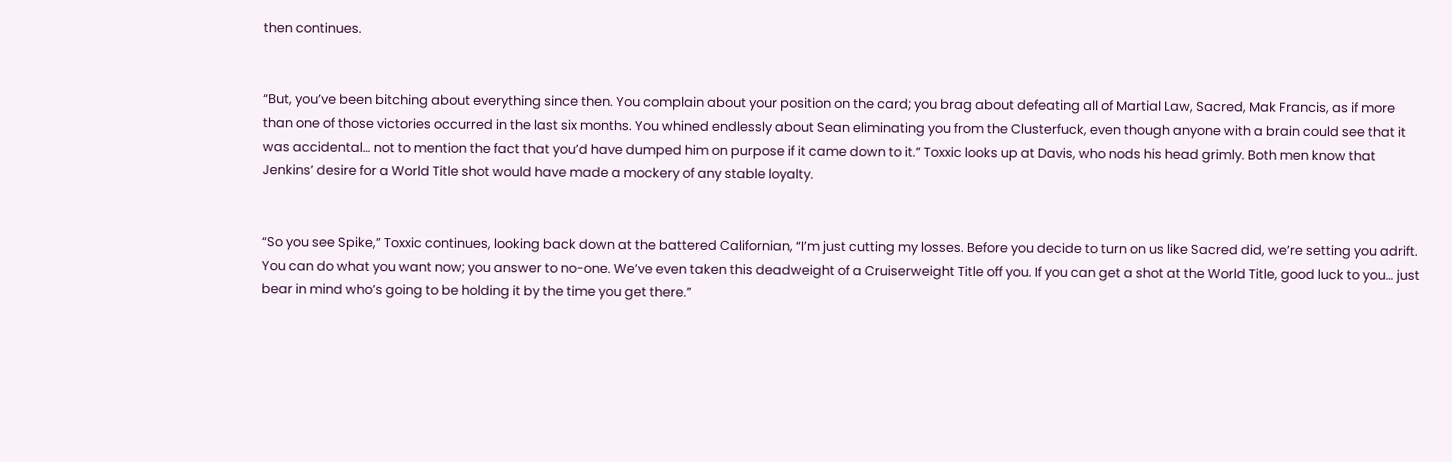then continues.


“But, you’ve been bitching about everything since then. You complain about your position on the card; you brag about defeating all of Martial Law, Sacred, Mak Francis, as if more than one of those victories occurred in the last six months. You whined endlessly about Sean eliminating you from the Clusterfuck, even though anyone with a brain could see that it was accidental… not to mention the fact that you’d have dumped him on purpose if it came down to it.” Toxxic looks up at Davis, who nods his head grimly. Both men know that Jenkins’ desire for a World Title shot would have made a mockery of any stable loyalty.


“So you see Spike,” Toxxic continues, looking back down at the battered Californian, “I’m just cutting my losses. Before you decide to turn on us like Sacred did, we’re setting you adrift. You can do what you want now; you answer to no-one. We’ve even taken this deadweight of a Cruiserweight Title off you. If you can get a shot at the World Title, good luck to you… just bear in mind who’s going to be holding it by the time you get there.”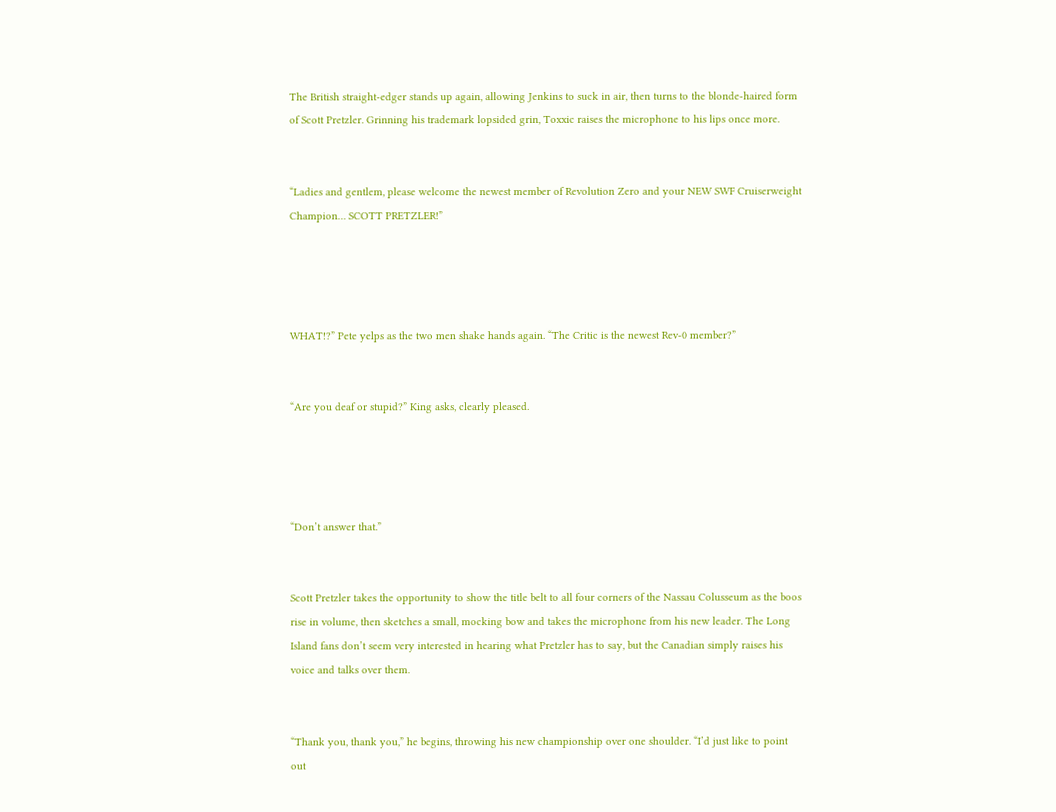The British straight-edger stands up again, allowing Jenkins to suck in air, then turns to the blonde-haired form of Scott Pretzler. Grinning his trademark lopsided grin, Toxxic raises the microphone to his lips once more.


“Ladies and gentlem, please welcome the newest member of Revolution Zero and your NEW SWF Cruiserweight Champion… SCOTT PRETZLER!”




WHAT!?” Pete yelps as the two men shake hands again. “The Critic is the newest Rev-0 member?”


“Are you deaf or stupid?” King asks, clearly pleased.




“Don’t answer that.”


Scott Pretzler takes the opportunity to show the title belt to all four corners of the Nassau Colusseum as the boos rise in volume, then sketches a small, mocking bow and takes the microphone from his new leader. The Long Island fans don’t seem very interested in hearing what Pretzler has to say, but the Canadian simply raises his voice and talks over them.


“Thank you, thank you,” he begins, throwing his new championship over one shoulder. “I’d just like to point out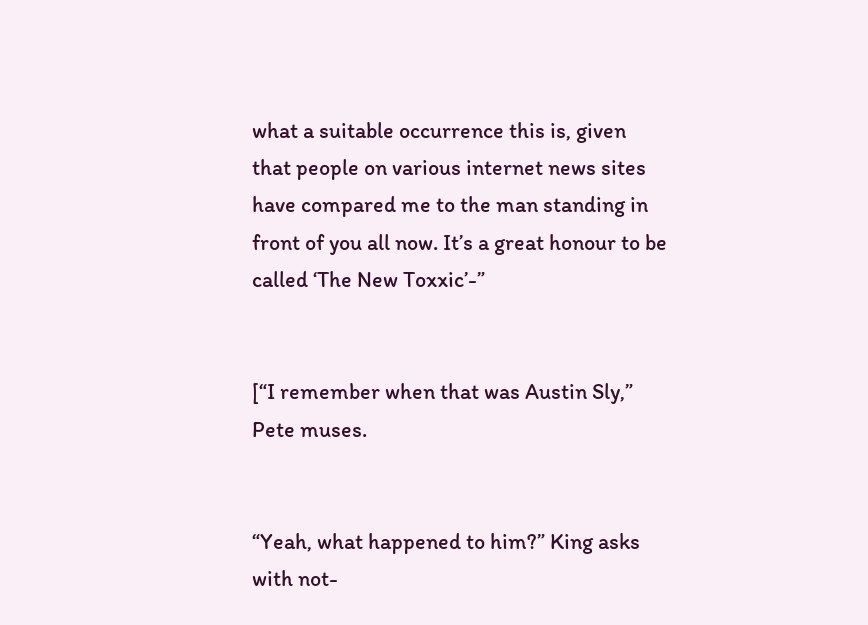what a suitable occurrence this is, given that people on various internet news sites have compared me to the man standing in front of you all now. It’s a great honour to be called ‘The New Toxxic’-”


[“I remember when that was Austin Sly,” Pete muses.


“Yeah, what happened to him?” King asks with not-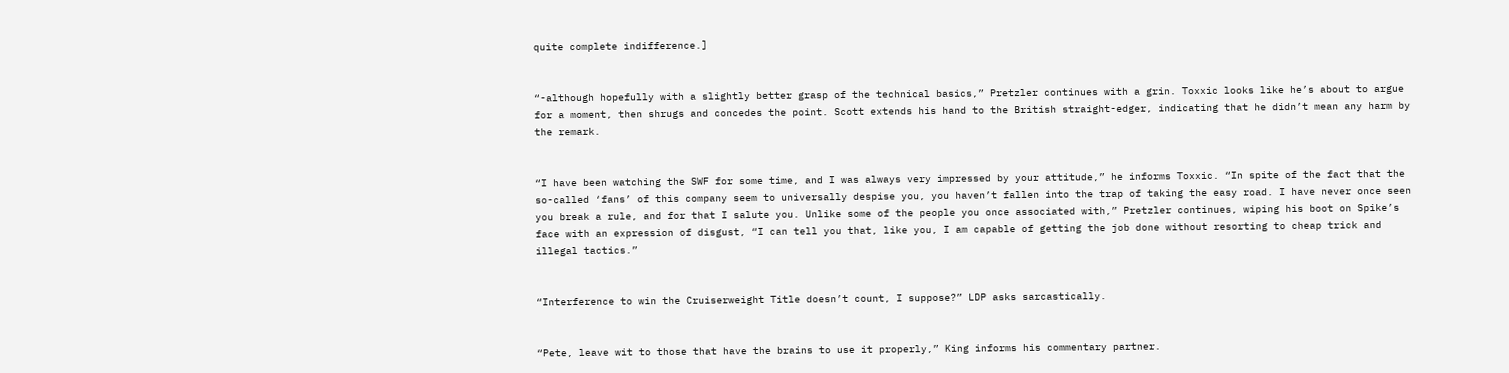quite complete indifference.]


“-although hopefully with a slightly better grasp of the technical basics,” Pretzler continues with a grin. Toxxic looks like he’s about to argue for a moment, then shrugs and concedes the point. Scott extends his hand to the British straight-edger, indicating that he didn’t mean any harm by the remark.


“I have been watching the SWF for some time, and I was always very impressed by your attitude,” he informs Toxxic. “In spite of the fact that the so-called ‘fans’ of this company seem to universally despise you, you haven’t fallen into the trap of taking the easy road. I have never once seen you break a rule, and for that I salute you. Unlike some of the people you once associated with,” Pretzler continues, wiping his boot on Spike’s face with an expression of disgust, “I can tell you that, like you, I am capable of getting the job done without resorting to cheap trick and illegal tactics.”


“Interference to win the Cruiserweight Title doesn’t count, I suppose?” LDP asks sarcastically.


“Pete, leave wit to those that have the brains to use it properly,” King informs his commentary partner.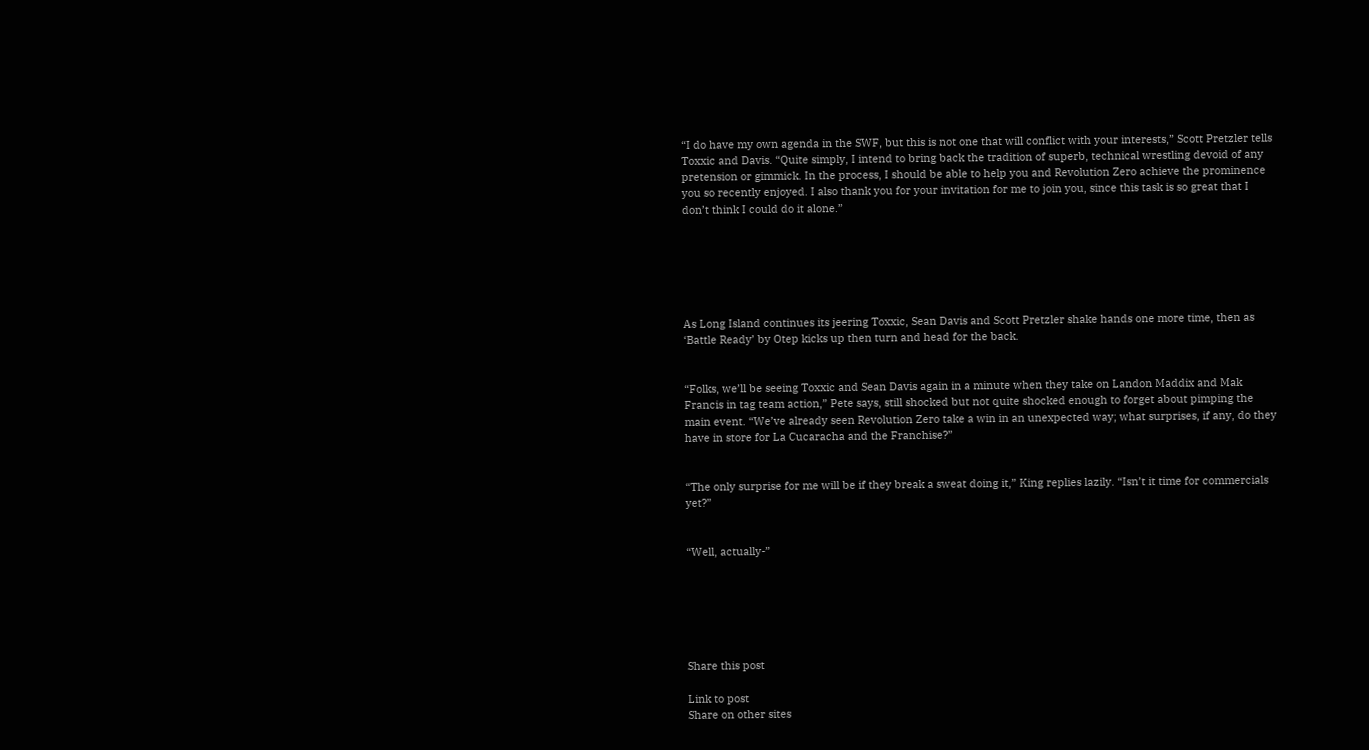“I do have my own agenda in the SWF, but this is not one that will conflict with your interests,” Scott Pretzler tells Toxxic and Davis. “Quite simply, I intend to bring back the tradition of superb, technical wrestling devoid of any pretension or gimmick. In the process, I should be able to help you and Revolution Zero achieve the prominence you so recently enjoyed. I also thank you for your invitation for me to join you, since this task is so great that I don’t think I could do it alone.”






As Long Island continues its jeering Toxxic, Sean Davis and Scott Pretzler shake hands one more time, then as ‘Battle Ready’ by Otep kicks up then turn and head for the back.


“Folks, we’ll be seeing Toxxic and Sean Davis again in a minute when they take on Landon Maddix and Mak Francis in tag team action,” Pete says, still shocked but not quite shocked enough to forget about pimping the main event. “We’ve already seen Revolution Zero take a win in an unexpected way; what surprises, if any, do they have in store for La Cucaracha and the Franchise?”


“The only surprise for me will be if they break a sweat doing it,” King replies lazily. “Isn’t it time for commercials yet?”


“Well, actually-”






Share this post

Link to post
Share on other sites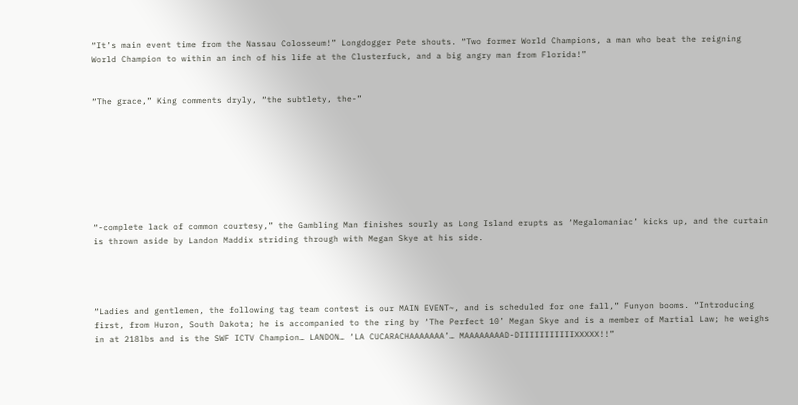“It’s main event time from the Nassau Colosseum!” Longdogger Pete shouts. “Two former World Champions, a man who beat the reigning World Champion to within an inch of his life at the Clusterfuck, and a big angry man from Florida!”


“The grace,” King comments dryly, “the subtlety, the-”








“-complete lack of common courtesy,” the Gambling Man finishes sourly as Long Island erupts as ‘Megalomaniac’ kicks up, and the curtain is thrown aside by Landon Maddix striding through with Megan Skye at his side.




“Ladies and gentlemen, the following tag team contest is our MAIN EVENT~, and is scheduled for one fall,” Funyon booms. “Introducing first, from Huron, South Dakota; he is accompanied to the ring by ‘The Perfect 10’ Megan Skye and is a member of Martial Law; he weighs in at 218lbs and is the SWF ICTV Champion… LANDON… ‘LA CUCARACHAAAAAAA’… MAAAAAAAAD-DIIIIIIIIIIIXXXXX!!”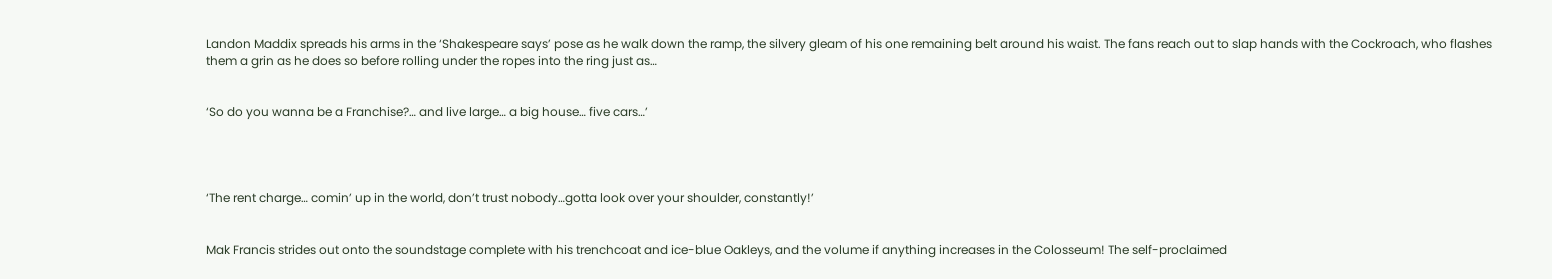Landon Maddix spreads his arms in the ‘Shakespeare says’ pose as he walk down the ramp, the silvery gleam of his one remaining belt around his waist. The fans reach out to slap hands with the Cockroach, who flashes them a grin as he does so before rolling under the ropes into the ring just as…


‘So do you wanna be a Franchise?… and live large… a big house… five cars…’




‘The rent charge… comin’ up in the world, don’t trust nobody…gotta look over your shoulder, constantly!’


Mak Francis strides out onto the soundstage complete with his trenchcoat and ice-blue Oakleys, and the volume if anything increases in the Colosseum! The self-proclaimed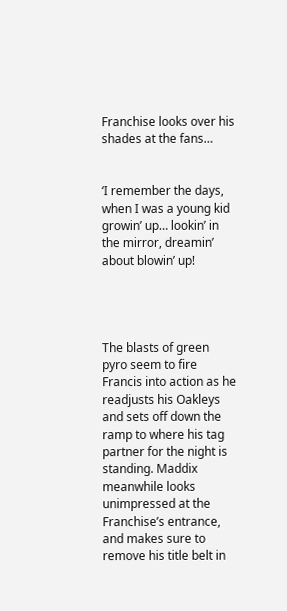Franchise looks over his shades at the fans…


‘I remember the days, when I was a young kid growin’ up… lookin’ in the mirror, dreamin’ about blowin’ up!




The blasts of green pyro seem to fire Francis into action as he readjusts his Oakleys and sets off down the ramp to where his tag partner for the night is standing. Maddix meanwhile looks unimpressed at the Franchise’s entrance, and makes sure to remove his title belt in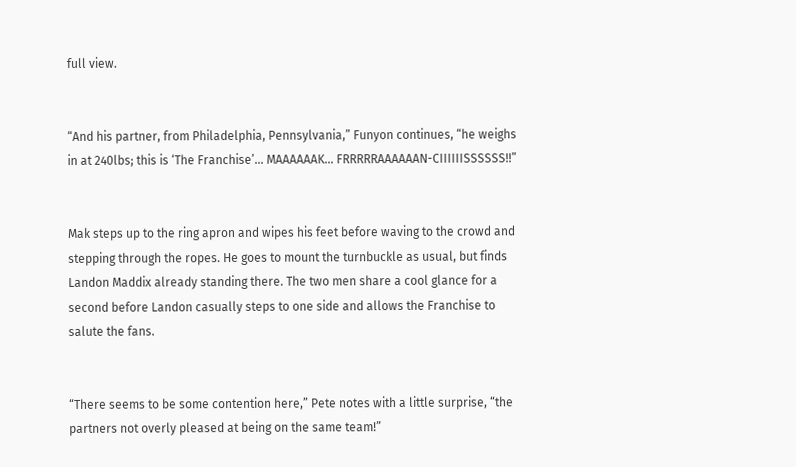full view.


“And his partner, from Philadelphia, Pennsylvania,” Funyon continues, “he weighs in at 240lbs; this is ‘The Franchise’… MAAAAAAK… FRRRRRAAAAAAN-CIIIIIISSSSSS!!”


Mak steps up to the ring apron and wipes his feet before waving to the crowd and stepping through the ropes. He goes to mount the turnbuckle as usual, but finds Landon Maddix already standing there. The two men share a cool glance for a second before Landon casually steps to one side and allows the Franchise to salute the fans.


“There seems to be some contention here,” Pete notes with a little surprise, “the partners not overly pleased at being on the same team!”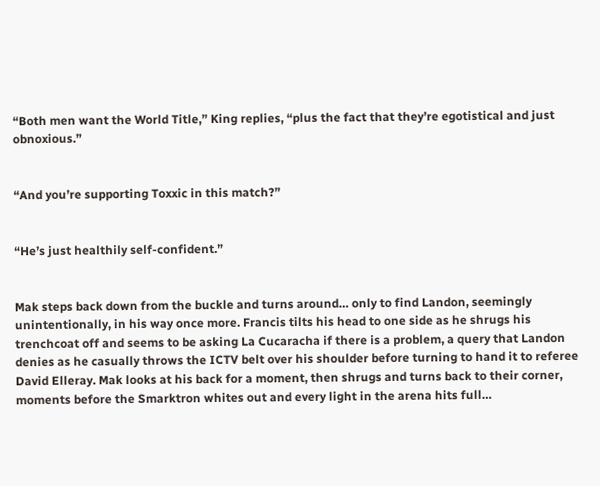“Both men want the World Title,” King replies, “plus the fact that they’re egotistical and just obnoxious.”


“And you’re supporting Toxxic in this match?”


“He’s just healthily self-confident.”


Mak steps back down from the buckle and turns around… only to find Landon, seemingly unintentionally, in his way once more. Francis tilts his head to one side as he shrugs his trenchcoat off and seems to be asking La Cucaracha if there is a problem, a query that Landon denies as he casually throws the ICTV belt over his shoulder before turning to hand it to referee David Elleray. Mak looks at his back for a moment, then shrugs and turns back to their corner, moments before the Smarktron whites out and every light in the arena hits full…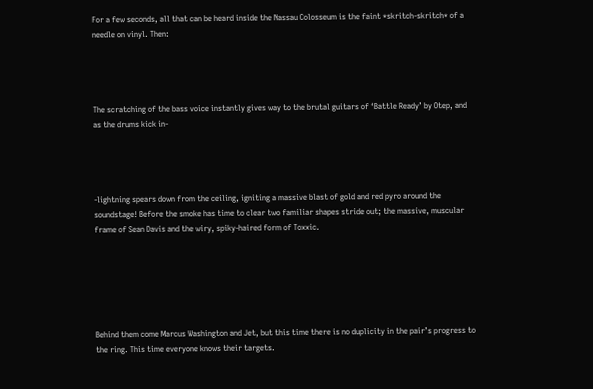For a few seconds, all that can be heard inside the Nassau Colosseum is the faint *skritch-skritch* of a needle on vinyl. Then:




The scratching of the bass voice instantly gives way to the brutal guitars of ‘Battle Ready’ by Otep, and as the drums kick in-




-lightning spears down from the ceiling, igniting a massive blast of gold and red pyro around the soundstage! Before the smoke has time to clear two familiar shapes stride out; the massive, muscular frame of Sean Davis and the wiry, spiky-haired form of Toxxic.






Behind them come Marcus Washington and Jet, but this time there is no duplicity in the pair’s progress to the ring. This time everyone knows their targets.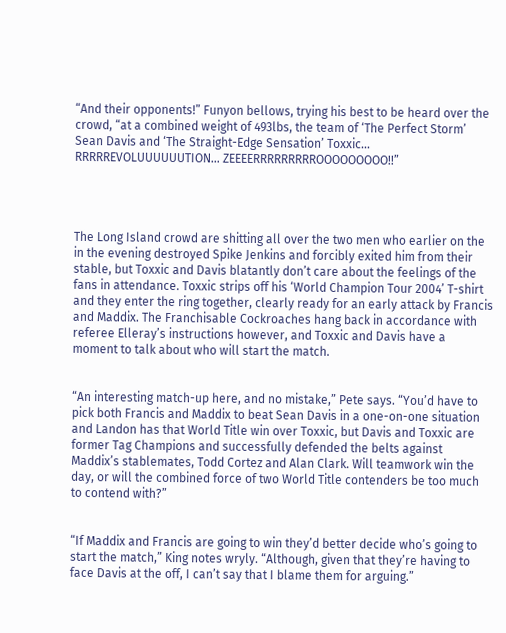“And their opponents!” Funyon bellows, trying his best to be heard over the crowd, “at a combined weight of 493lbs, the team of ‘The Perfect Storm’ Sean Davis and ‘The Straight-Edge Sensation’ Toxxic… RRRRREVOLUUUUUUTION… ZEEEERRRRRRRRROOOOOOOOO!!”




The Long Island crowd are shitting all over the two men who earlier on the in the evening destroyed Spike Jenkins and forcibly exited him from their stable, but Toxxic and Davis blatantly don’t care about the feelings of the fans in attendance. Toxxic strips off his ‘World Champion Tour 2004’ T-shirt and they enter the ring together, clearly ready for an early attack by Francis and Maddix. The Franchisable Cockroaches hang back in accordance with referee Elleray’s instructions however, and Toxxic and Davis have a moment to talk about who will start the match.


“An interesting match-up here, and no mistake,” Pete says. “You’d have to pick both Francis and Maddix to beat Sean Davis in a one-on-one situation and Landon has that World Title win over Toxxic, but Davis and Toxxic are former Tag Champions and successfully defended the belts against Maddix’s stablemates, Todd Cortez and Alan Clark. Will teamwork win the day, or will the combined force of two World Title contenders be too much to contend with?”


“If Maddix and Francis are going to win they’d better decide who’s going to start the match,” King notes wryly. “Although, given that they’re having to face Davis at the off, I can’t say that I blame them for arguing.”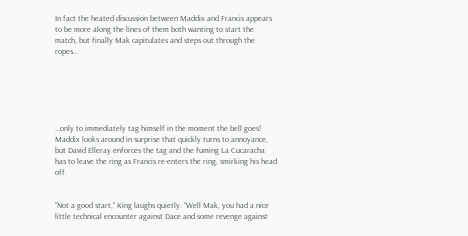In fact the heated discussion between Maddix and Francis appears to be more along the lines of them both wanting to start the match, but finally Mak capitulates and steps out through the ropes…






…only to immediately tag himself in the moment the bell goes! Maddix looks around in surprise that quickly turns to annoyance, but David Elleray enforces the tag and the fuming La Cucaracha has to leave the ring as Francis re-enters the ring, smirking his head off.


“Not a good start,” King laughs quietly. “Well Mak, you had a nice little technical encounter against Dace and some revenge against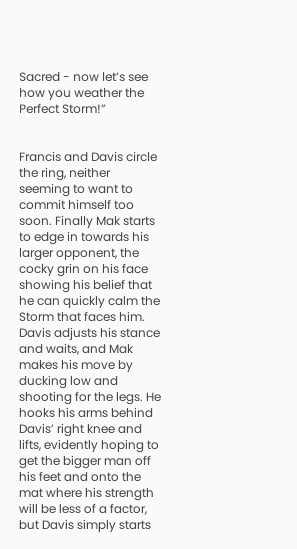Sacred - now let’s see how you weather the Perfect Storm!”


Francis and Davis circle the ring, neither seeming to want to commit himself too soon. Finally Mak starts to edge in towards his larger opponent, the cocky grin on his face showing his belief that he can quickly calm the Storm that faces him. Davis adjusts his stance and waits, and Mak makes his move by ducking low and shooting for the legs. He hooks his arms behind Davis’ right knee and lifts, evidently hoping to get the bigger man off his feet and onto the mat where his strength will be less of a factor, but Davis simply starts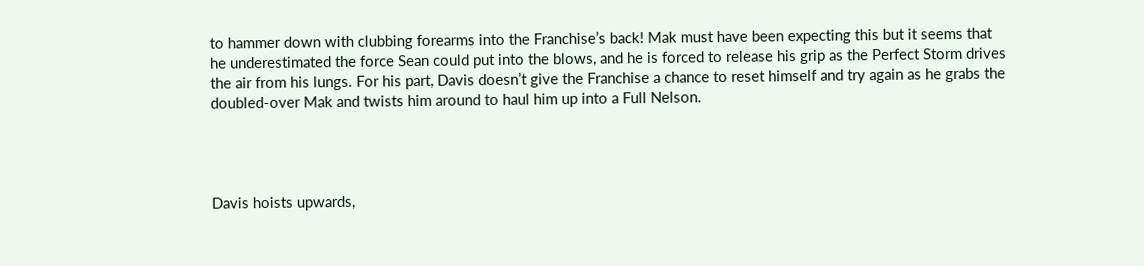to hammer down with clubbing forearms into the Franchise’s back! Mak must have been expecting this but it seems that he underestimated the force Sean could put into the blows, and he is forced to release his grip as the Perfect Storm drives the air from his lungs. For his part, Davis doesn’t give the Franchise a chance to reset himself and try again as he grabs the doubled-over Mak and twists him around to haul him up into a Full Nelson.




Davis hoists upwards,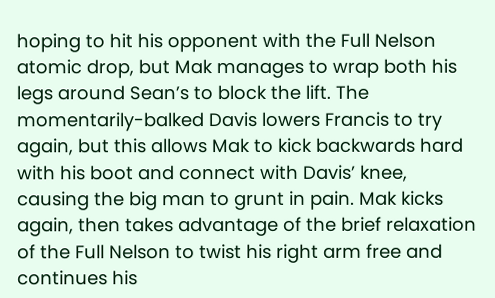hoping to hit his opponent with the Full Nelson atomic drop, but Mak manages to wrap both his legs around Sean’s to block the lift. The momentarily-balked Davis lowers Francis to try again, but this allows Mak to kick backwards hard with his boot and connect with Davis’ knee, causing the big man to grunt in pain. Mak kicks again, then takes advantage of the brief relaxation of the Full Nelson to twist his right arm free and continues his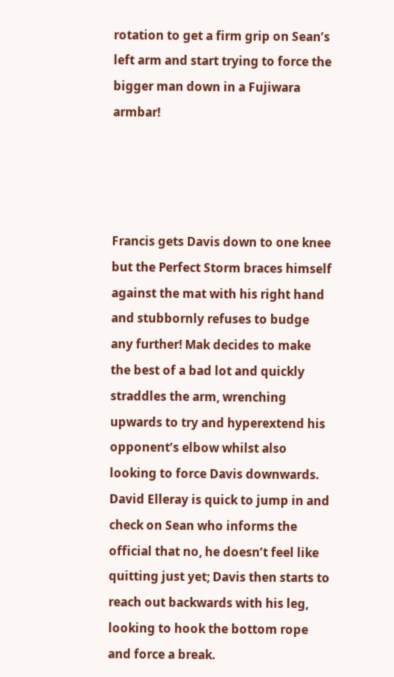rotation to get a firm grip on Sean’s left arm and start trying to force the bigger man down in a Fujiwara armbar!




Francis gets Davis down to one knee but the Perfect Storm braces himself against the mat with his right hand and stubbornly refuses to budge any further! Mak decides to make the best of a bad lot and quickly straddles the arm, wrenching upwards to try and hyperextend his opponent’s elbow whilst also looking to force Davis downwards. David Elleray is quick to jump in and check on Sean who informs the official that no, he doesn’t feel like quitting just yet; Davis then starts to reach out backwards with his leg, looking to hook the bottom rope and force a break.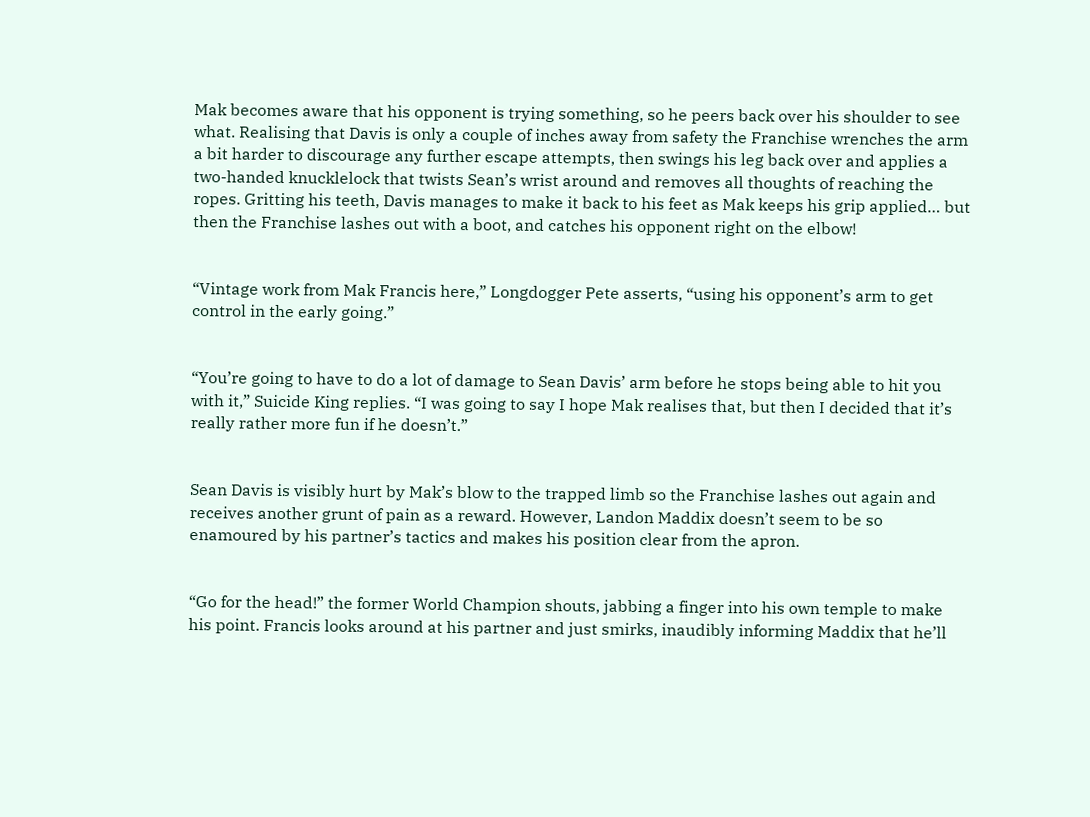Mak becomes aware that his opponent is trying something, so he peers back over his shoulder to see what. Realising that Davis is only a couple of inches away from safety the Franchise wrenches the arm a bit harder to discourage any further escape attempts, then swings his leg back over and applies a two-handed knucklelock that twists Sean’s wrist around and removes all thoughts of reaching the ropes. Gritting his teeth, Davis manages to make it back to his feet as Mak keeps his grip applied… but then the Franchise lashes out with a boot, and catches his opponent right on the elbow!


“Vintage work from Mak Francis here,” Longdogger Pete asserts, “using his opponent’s arm to get control in the early going.”


“You’re going to have to do a lot of damage to Sean Davis’ arm before he stops being able to hit you with it,” Suicide King replies. “I was going to say I hope Mak realises that, but then I decided that it’s really rather more fun if he doesn’t.”


Sean Davis is visibly hurt by Mak’s blow to the trapped limb so the Franchise lashes out again and receives another grunt of pain as a reward. However, Landon Maddix doesn’t seem to be so enamoured by his partner’s tactics and makes his position clear from the apron.


“Go for the head!” the former World Champion shouts, jabbing a finger into his own temple to make his point. Francis looks around at his partner and just smirks, inaudibly informing Maddix that he’ll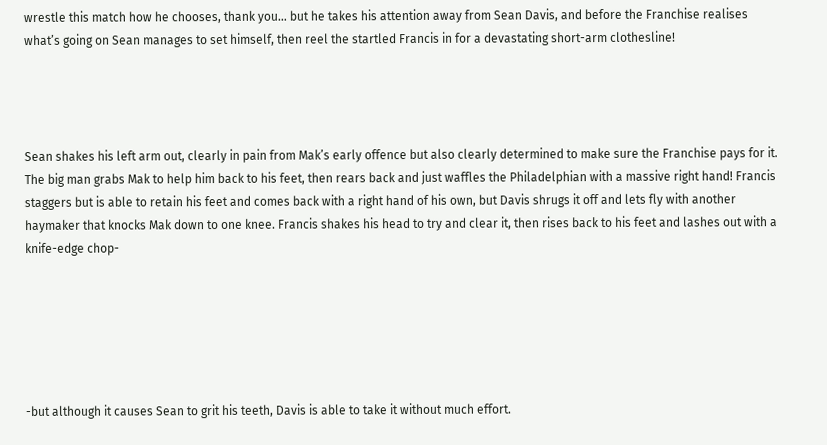wrestle this match how he chooses, thank you… but he takes his attention away from Sean Davis, and before the Franchise realises what’s going on Sean manages to set himself, then reel the startled Francis in for a devastating short-arm clothesline!




Sean shakes his left arm out, clearly in pain from Mak’s early offence but also clearly determined to make sure the Franchise pays for it. The big man grabs Mak to help him back to his feet, then rears back and just waffles the Philadelphian with a massive right hand! Francis staggers but is able to retain his feet and comes back with a right hand of his own, but Davis shrugs it off and lets fly with another haymaker that knocks Mak down to one knee. Francis shakes his head to try and clear it, then rises back to his feet and lashes out with a knife-edge chop-






-but although it causes Sean to grit his teeth, Davis is able to take it without much effort.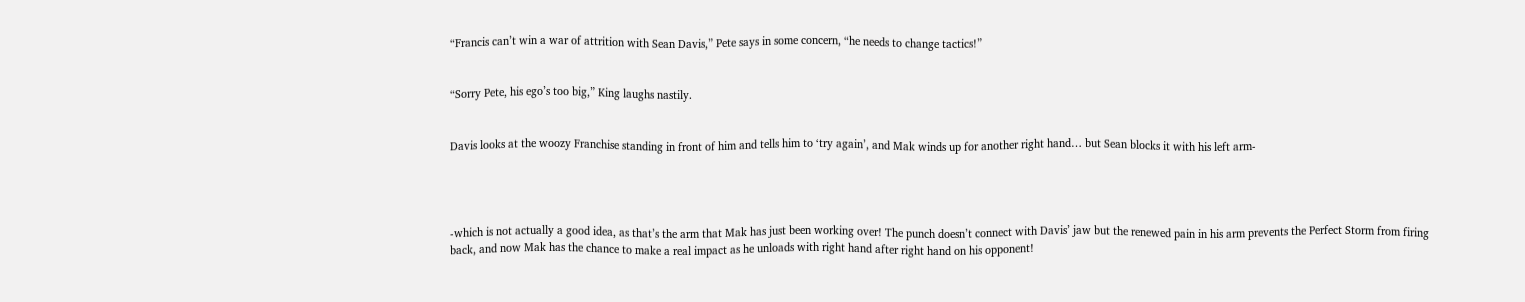“Francis can’t win a war of attrition with Sean Davis,” Pete says in some concern, “he needs to change tactics!”


“Sorry Pete, his ego’s too big,” King laughs nastily.


Davis looks at the woozy Franchise standing in front of him and tells him to ‘try again’, and Mak winds up for another right hand… but Sean blocks it with his left arm-




-which is not actually a good idea, as that’s the arm that Mak has just been working over! The punch doesn’t connect with Davis’ jaw but the renewed pain in his arm prevents the Perfect Storm from firing back, and now Mak has the chance to make a real impact as he unloads with right hand after right hand on his opponent!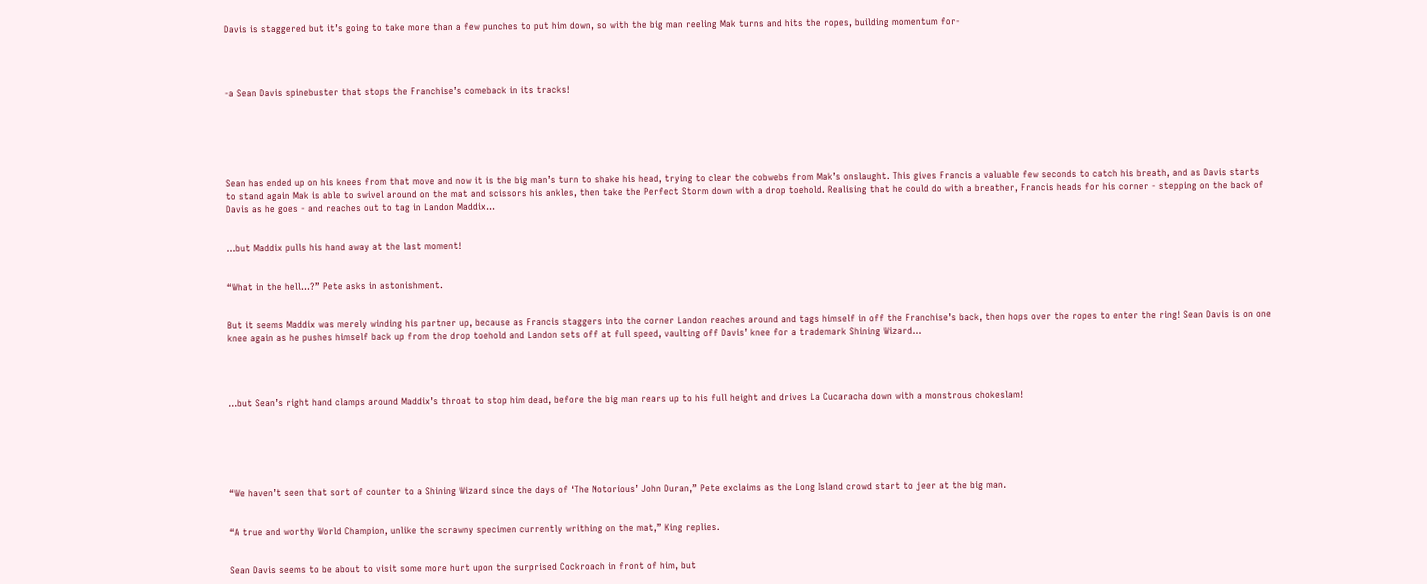Davis is staggered but it’s going to take more than a few punches to put him down, so with the big man reeling Mak turns and hits the ropes, building momentum for-




-a Sean Davis spinebuster that stops the Franchise’s comeback in its tracks!






Sean has ended up on his knees from that move and now it is the big man’s turn to shake his head, trying to clear the cobwebs from Mak’s onslaught. This gives Francis a valuable few seconds to catch his breath, and as Davis starts to stand again Mak is able to swivel around on the mat and scissors his ankles, then take the Perfect Storm down with a drop toehold. Realising that he could do with a breather, Francis heads for his corner - stepping on the back of Davis as he goes - and reaches out to tag in Landon Maddix…


…but Maddix pulls his hand away at the last moment!


“What in the hell…?” Pete asks in astonishment.


But it seems Maddix was merely winding his partner up, because as Francis staggers into the corner Landon reaches around and tags himself in off the Franchise’s back, then hops over the ropes to enter the ring! Sean Davis is on one knee again as he pushes himself back up from the drop toehold and Landon sets off at full speed, vaulting off Davis’ knee for a trademark Shining Wizard…




…but Sean’s right hand clamps around Maddix’s throat to stop him dead, before the big man rears up to his full height and drives La Cucaracha down with a monstrous chokeslam!






“We haven’t seen that sort of counter to a Shining Wizard since the days of ‘The Notorious’ John Duran,” Pete exclaims as the Long Island crowd start to jeer at the big man.


“A true and worthy World Champion, unlike the scrawny specimen currently writhing on the mat,” King replies.


Sean Davis seems to be about to visit some more hurt upon the surprised Cockroach in front of him, but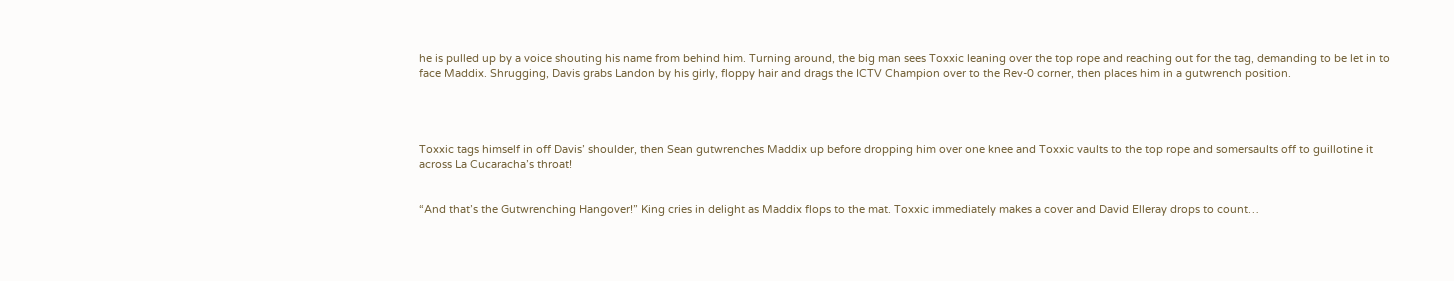he is pulled up by a voice shouting his name from behind him. Turning around, the big man sees Toxxic leaning over the top rope and reaching out for the tag, demanding to be let in to face Maddix. Shrugging, Davis grabs Landon by his girly, floppy hair and drags the ICTV Champion over to the Rev-0 corner, then places him in a gutwrench position.




Toxxic tags himself in off Davis’ shoulder, then Sean gutwrenches Maddix up before dropping him over one knee and Toxxic vaults to the top rope and somersaults off to guillotine it across La Cucaracha’s throat!


“And that’s the Gutwrenching Hangover!” King cries in delight as Maddix flops to the mat. Toxxic immediately makes a cover and David Elleray drops to count…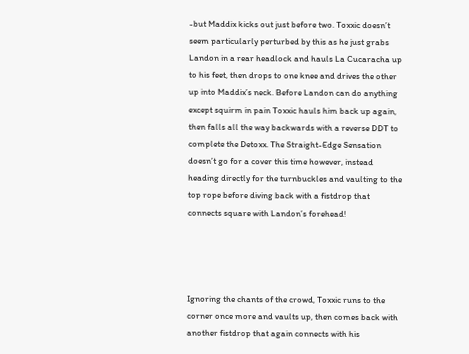-but Maddix kicks out just before two. Toxxic doesn’t seem particularly perturbed by this as he just grabs Landon in a rear headlock and hauls La Cucaracha up to his feet, then drops to one knee and drives the other up into Maddix’s neck. Before Landon can do anything except squirm in pain Toxxic hauls him back up again, then falls all the way backwards with a reverse DDT to complete the Detoxx. The Straight-Edge Sensation doesn’t go for a cover this time however, instead heading directly for the turnbuckles and vaulting to the top rope before diving back with a fistdrop that connects square with Landon’s forehead!




Ignoring the chants of the crowd, Toxxic runs to the corner once more and vaults up, then comes back with another fistdrop that again connects with his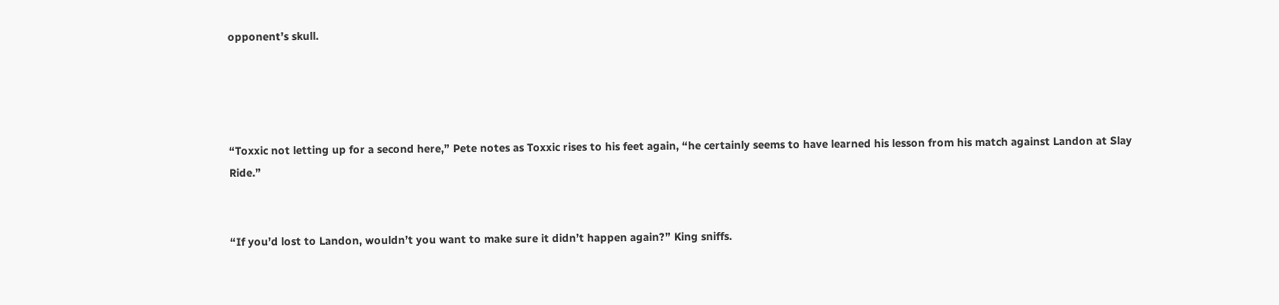opponent’s skull.




“Toxxic not letting up for a second here,” Pete notes as Toxxic rises to his feet again, “he certainly seems to have learned his lesson from his match against Landon at Slay Ride.”


“If you’d lost to Landon, wouldn’t you want to make sure it didn’t happen again?” King sniffs.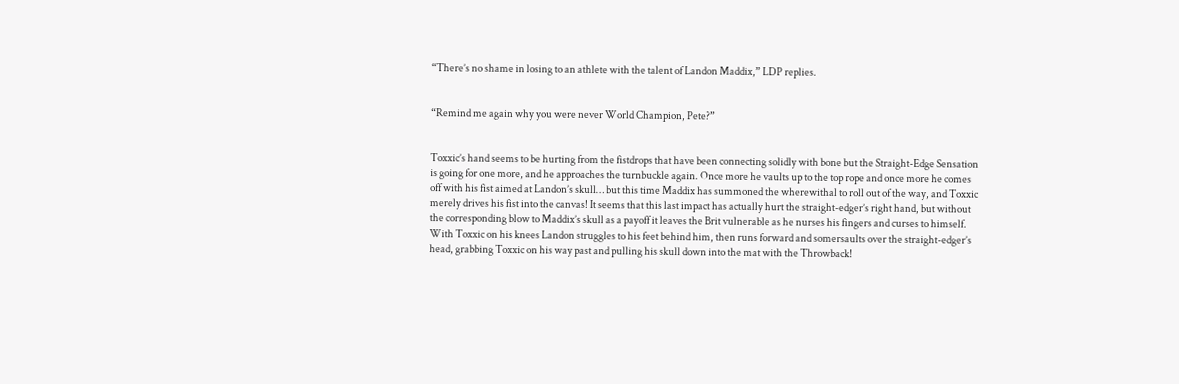“There’s no shame in losing to an athlete with the talent of Landon Maddix,” LDP replies.


“Remind me again why you were never World Champion, Pete?”


Toxxic’s hand seems to be hurting from the fistdrops that have been connecting solidly with bone but the Straight-Edge Sensation is going for one more, and he approaches the turnbuckle again. Once more he vaults up to the top rope and once more he comes off with his fist aimed at Landon’s skull… but this time Maddix has summoned the wherewithal to roll out of the way, and Toxxic merely drives his fist into the canvas! It seems that this last impact has actually hurt the straight-edger’s right hand, but without the corresponding blow to Maddix’s skull as a payoff it leaves the Brit vulnerable as he nurses his fingers and curses to himself. With Toxxic on his knees Landon struggles to his feet behind him, then runs forward and somersaults over the straight-edger’s head, grabbing Toxxic on his way past and pulling his skull down into the mat with the Throwback!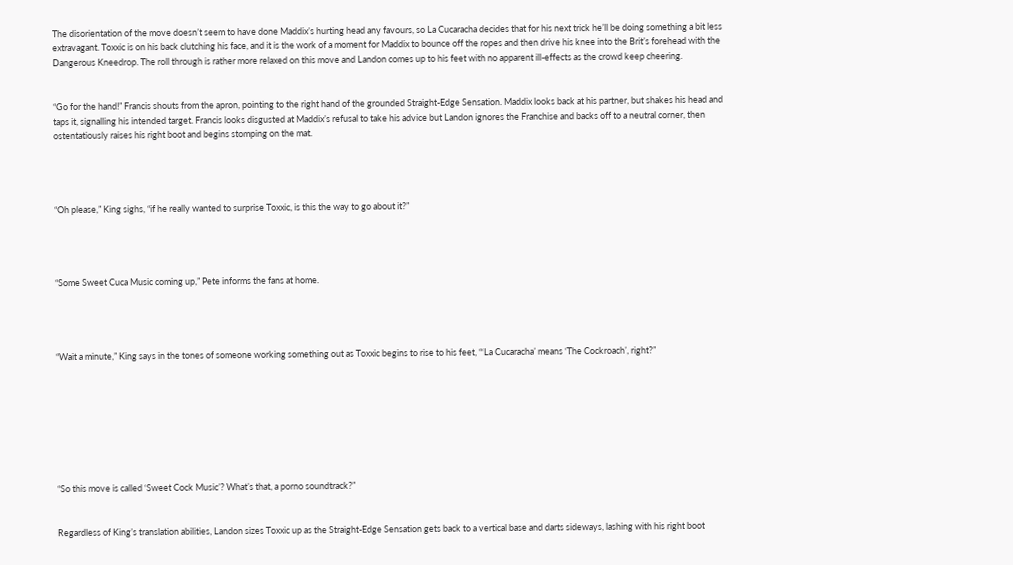The disorientation of the move doesn’t seem to have done Maddix’s hurting head any favours, so La Cucaracha decides that for his next trick he’ll be doing something a bit less extravagant. Toxxic is on his back clutching his face, and it is the work of a moment for Maddix to bounce off the ropes and then drive his knee into the Brit’s forehead with the Dangerous Kneedrop. The roll through is rather more relaxed on this move and Landon comes up to his feet with no apparent ill-effects as the crowd keep cheering.


“Go for the hand!” Francis shouts from the apron, pointing to the right hand of the grounded Straight-Edge Sensation. Maddix looks back at his partner, but shakes his head and taps it, signalling his intended target. Francis looks disgusted at Maddix’s refusal to take his advice but Landon ignores the Franchise and backs off to a neutral corner, then ostentatiously raises his right boot and begins stomping on the mat.




“Oh please,” King sighs, “if he really wanted to surprise Toxxic, is this the way to go about it?”




“Some Sweet Cuca Music coming up,” Pete informs the fans at home.




“Wait a minute,” King says in the tones of someone working something out as Toxxic begins to rise to his feet, “‘La Cucaracha’ means ‘The Cockroach’, right?”








“So this move is called ‘Sweet Cock Music’? What’s that, a porno soundtrack?”


Regardless of King’s translation abilities, Landon sizes Toxxic up as the Straight-Edge Sensation gets back to a vertical base and darts sideways, lashing with his right boot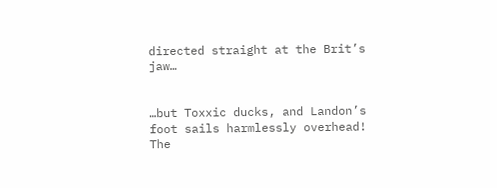directed straight at the Brit’s jaw…


…but Toxxic ducks, and Landon’s foot sails harmlessly overhead! The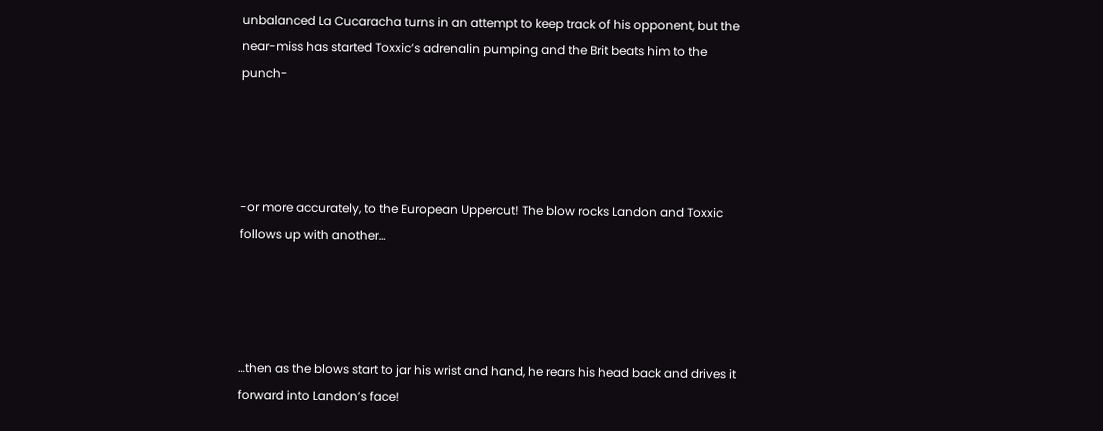unbalanced La Cucaracha turns in an attempt to keep track of his opponent, but the near-miss has started Toxxic’s adrenalin pumping and the Brit beats him to the punch-




-or more accurately, to the European Uppercut! The blow rocks Landon and Toxxic follows up with another…




…then as the blows start to jar his wrist and hand, he rears his head back and drives it forward into Landon’s face!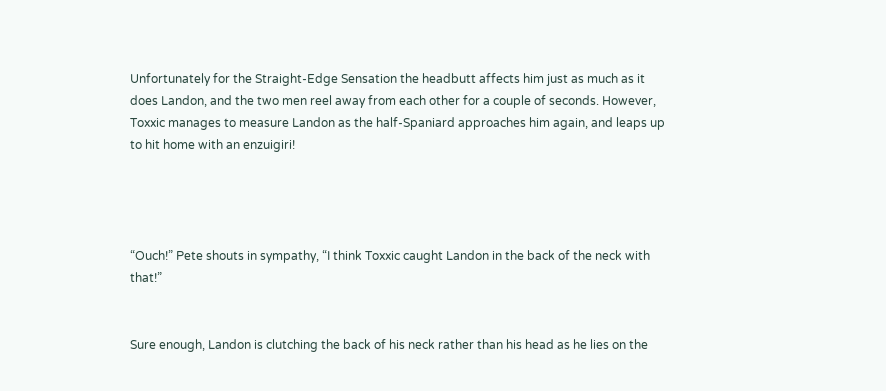Unfortunately for the Straight-Edge Sensation the headbutt affects him just as much as it does Landon, and the two men reel away from each other for a couple of seconds. However, Toxxic manages to measure Landon as the half-Spaniard approaches him again, and leaps up to hit home with an enzuigiri!




“Ouch!” Pete shouts in sympathy, “I think Toxxic caught Landon in the back of the neck with that!”


Sure enough, Landon is clutching the back of his neck rather than his head as he lies on the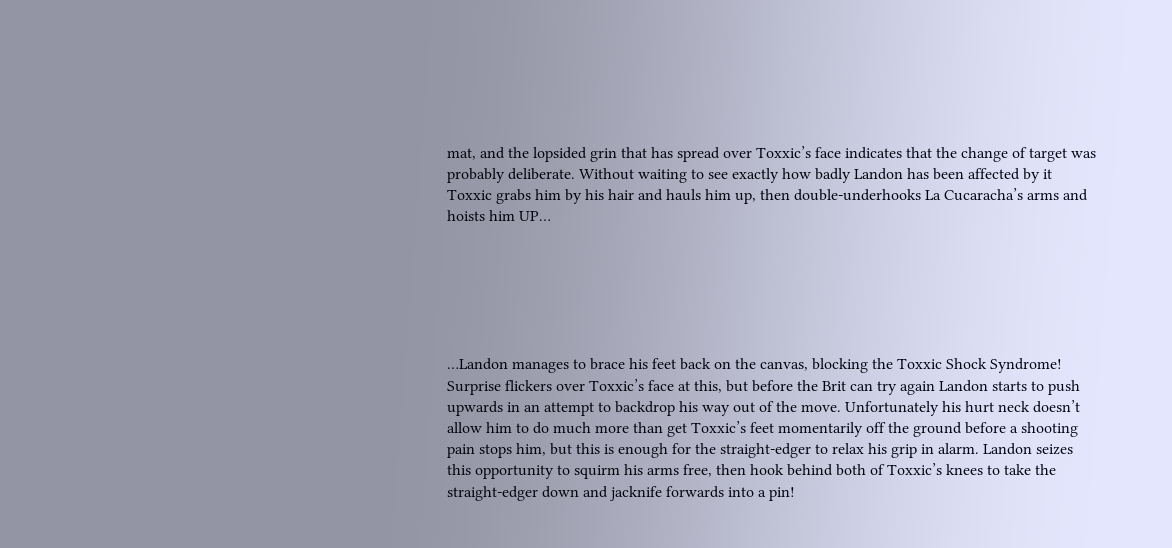mat, and the lopsided grin that has spread over Toxxic’s face indicates that the change of target was probably deliberate. Without waiting to see exactly how badly Landon has been affected by it Toxxic grabs him by his hair and hauls him up, then double-underhooks La Cucaracha’s arms and hoists him UP…






…Landon manages to brace his feet back on the canvas, blocking the Toxxic Shock Syndrome! Surprise flickers over Toxxic’s face at this, but before the Brit can try again Landon starts to push upwards in an attempt to backdrop his way out of the move. Unfortunately his hurt neck doesn’t allow him to do much more than get Toxxic’s feet momentarily off the ground before a shooting pain stops him, but this is enough for the straight-edger to relax his grip in alarm. Landon seizes this opportunity to squirm his arms free, then hook behind both of Toxxic’s knees to take the straight-edger down and jacknife forwards into a pin!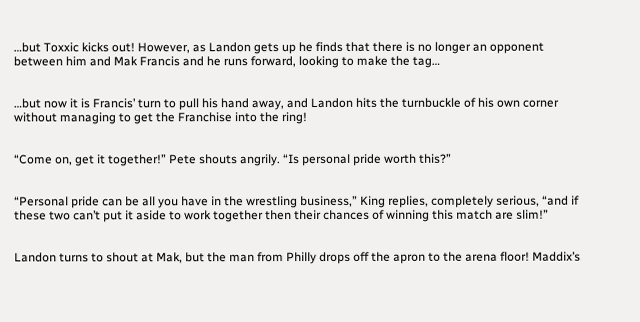…but Toxxic kicks out! However, as Landon gets up he finds that there is no longer an opponent between him and Mak Francis and he runs forward, looking to make the tag…


…but now it is Francis’ turn to pull his hand away, and Landon hits the turnbuckle of his own corner without managing to get the Franchise into the ring!


“Come on, get it together!” Pete shouts angrily. “Is personal pride worth this?”


“Personal pride can be all you have in the wrestling business,” King replies, completely serious, “and if these two can’t put it aside to work together then their chances of winning this match are slim!”


Landon turns to shout at Mak, but the man from Philly drops off the apron to the arena floor! Maddix’s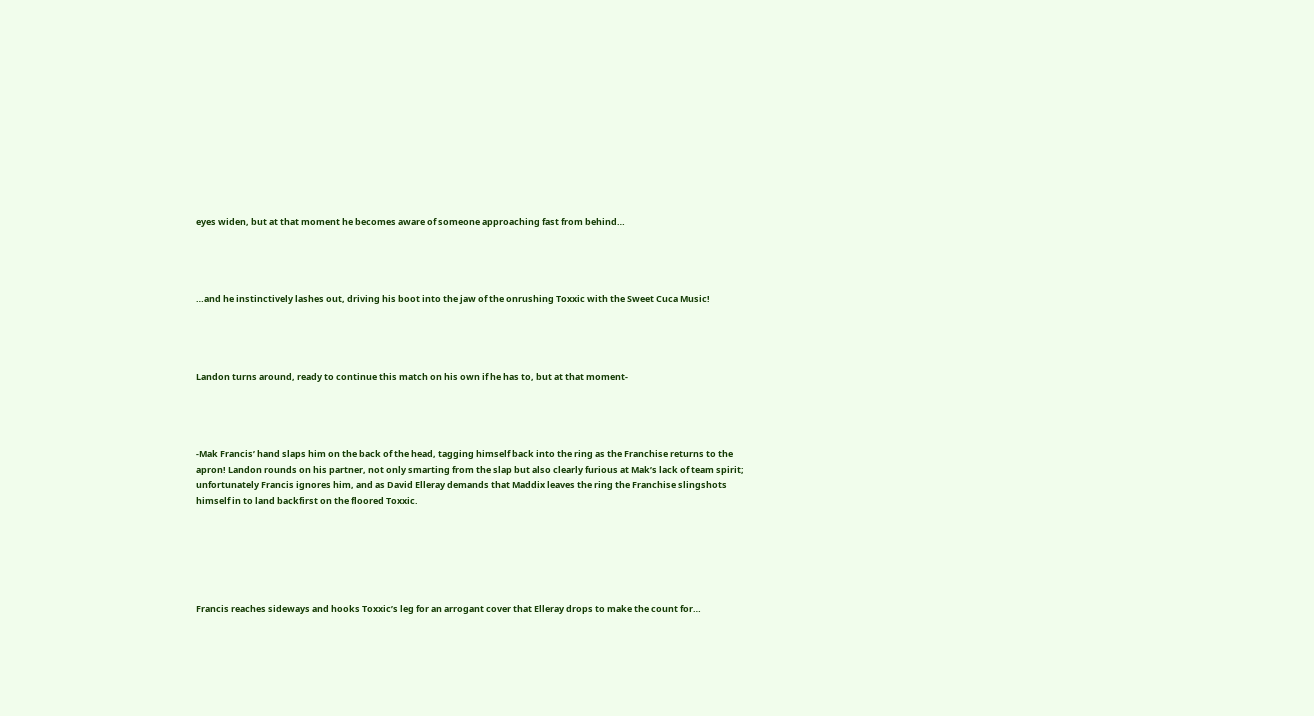eyes widen, but at that moment he becomes aware of someone approaching fast from behind…




…and he instinctively lashes out, driving his boot into the jaw of the onrushing Toxxic with the Sweet Cuca Music!




Landon turns around, ready to continue this match on his own if he has to, but at that moment-




-Mak Francis’ hand slaps him on the back of the head, tagging himself back into the ring as the Franchise returns to the apron! Landon rounds on his partner, not only smarting from the slap but also clearly furious at Mak’s lack of team spirit; unfortunately Francis ignores him, and as David Elleray demands that Maddix leaves the ring the Franchise slingshots himself in to land backfirst on the floored Toxxic.






Francis reaches sideways and hooks Toxxic’s leg for an arrogant cover that Elleray drops to make the count for…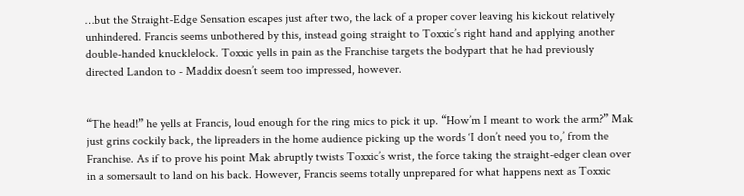…but the Straight-Edge Sensation escapes just after two, the lack of a proper cover leaving his kickout relatively unhindered. Francis seems unbothered by this, instead going straight to Toxxic’s right hand and applying another double-handed knucklelock. Toxxic yells in pain as the Franchise targets the bodypart that he had previously directed Landon to - Maddix doesn’t seem too impressed, however.


“The head!” he yells at Francis, loud enough for the ring mics to pick it up. “How’m I meant to work the arm?” Mak just grins cockily back, the lipreaders in the home audience picking up the words ‘I don’t need you to,’ from the Franchise. As if to prove his point Mak abruptly twists Toxxic’s wrist, the force taking the straight-edger clean over in a somersault to land on his back. However, Francis seems totally unprepared for what happens next as Toxxic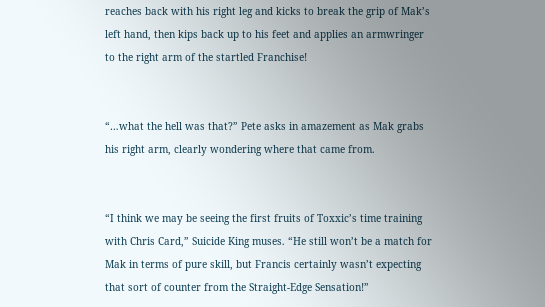reaches back with his right leg and kicks to break the grip of Mak’s left hand, then kips back up to his feet and applies an armwringer to the right arm of the startled Franchise!


“…what the hell was that?” Pete asks in amazement as Mak grabs his right arm, clearly wondering where that came from.


“I think we may be seeing the first fruits of Toxxic’s time training with Chris Card,” Suicide King muses. “He still won’t be a match for Mak in terms of pure skill, but Francis certainly wasn’t expecting that sort of counter from the Straight-Edge Sensation!”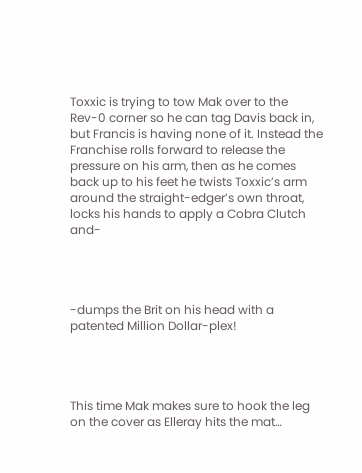Toxxic is trying to tow Mak over to the Rev-0 corner so he can tag Davis back in, but Francis is having none of it. Instead the Franchise rolls forward to release the pressure on his arm, then as he comes back up to his feet he twists Toxxic’s arm around the straight-edger’s own throat, locks his hands to apply a Cobra Clutch and-




-dumps the Brit on his head with a patented Million Dollar-plex!




This time Mak makes sure to hook the leg on the cover as Elleray hits the mat…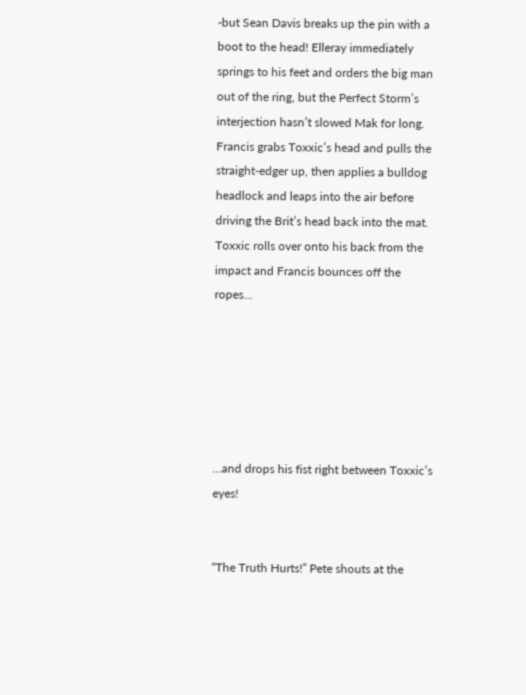-but Sean Davis breaks up the pin with a boot to the head! Elleray immediately springs to his feet and orders the big man out of the ring, but the Perfect Storm’s interjection hasn’t slowed Mak for long. Francis grabs Toxxic’s head and pulls the straight-edger up, then applies a bulldog headlock and leaps into the air before driving the Brit’s head back into the mat. Toxxic rolls over onto his back from the impact and Francis bounces off the ropes…






…and drops his fist right between Toxxic’s eyes!


“The Truth Hurts!” Pete shouts at the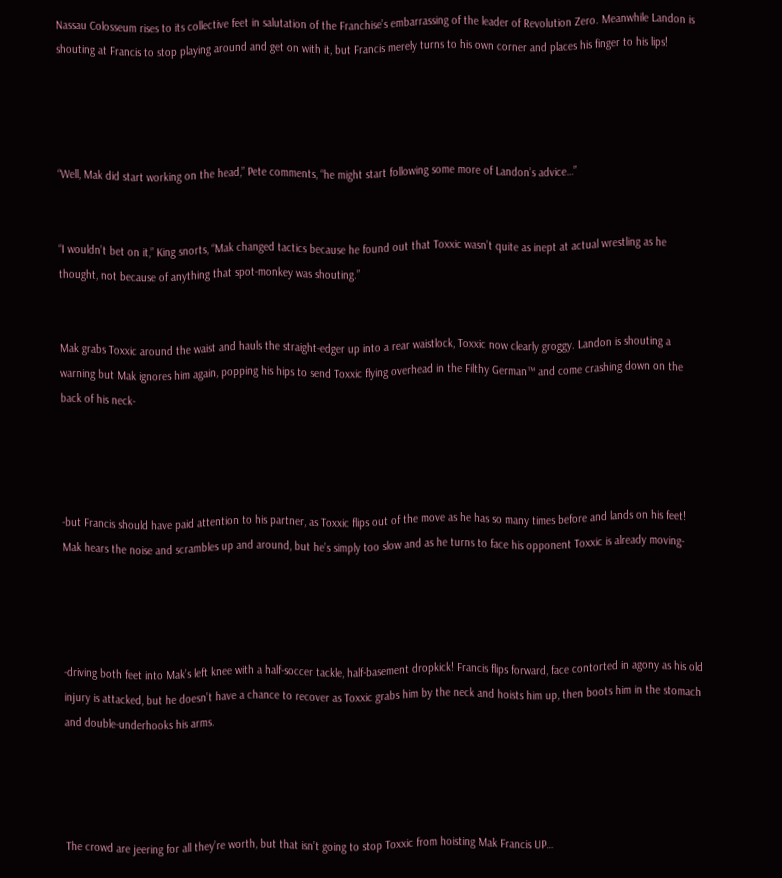Nassau Colosseum rises to its collective feet in salutation of the Franchise’s embarrassing of the leader of Revolution Zero. Meanwhile Landon is shouting at Francis to stop playing around and get on with it, but Francis merely turns to his own corner and places his finger to his lips!




“Well, Mak did start working on the head,” Pete comments, “he might start following some more of Landon’s advice…”


“I wouldn’t bet on it,” King snorts, “Mak changed tactics because he found out that Toxxic wasn’t quite as inept at actual wrestling as he thought, not because of anything that spot-monkey was shouting.”


Mak grabs Toxxic around the waist and hauls the straight-edger up into a rear waistlock, Toxxic now clearly groggy. Landon is shouting a warning but Mak ignores him again, popping his hips to send Toxxic flying overhead in the Filthy German™ and come crashing down on the back of his neck-




-but Francis should have paid attention to his partner, as Toxxic flips out of the move as he has so many times before and lands on his feet! Mak hears the noise and scrambles up and around, but he’s simply too slow and as he turns to face his opponent Toxxic is already moving-




-driving both feet into Mak’s left knee with a half-soccer tackle, half-basement dropkick! Francis flips forward, face contorted in agony as his old injury is attacked, but he doesn’t have a chance to recover as Toxxic grabs him by the neck and hoists him up, then boots him in the stomach and double-underhooks his arms.




The crowd are jeering for all they’re worth, but that isn’t going to stop Toxxic from hoisting Mak Francis UP…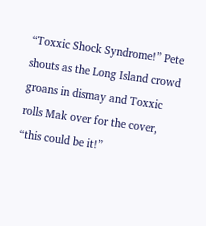“Toxxic Shock Syndrome!” Pete shouts as the Long Island crowd groans in dismay and Toxxic rolls Mak over for the cover, “this could be it!”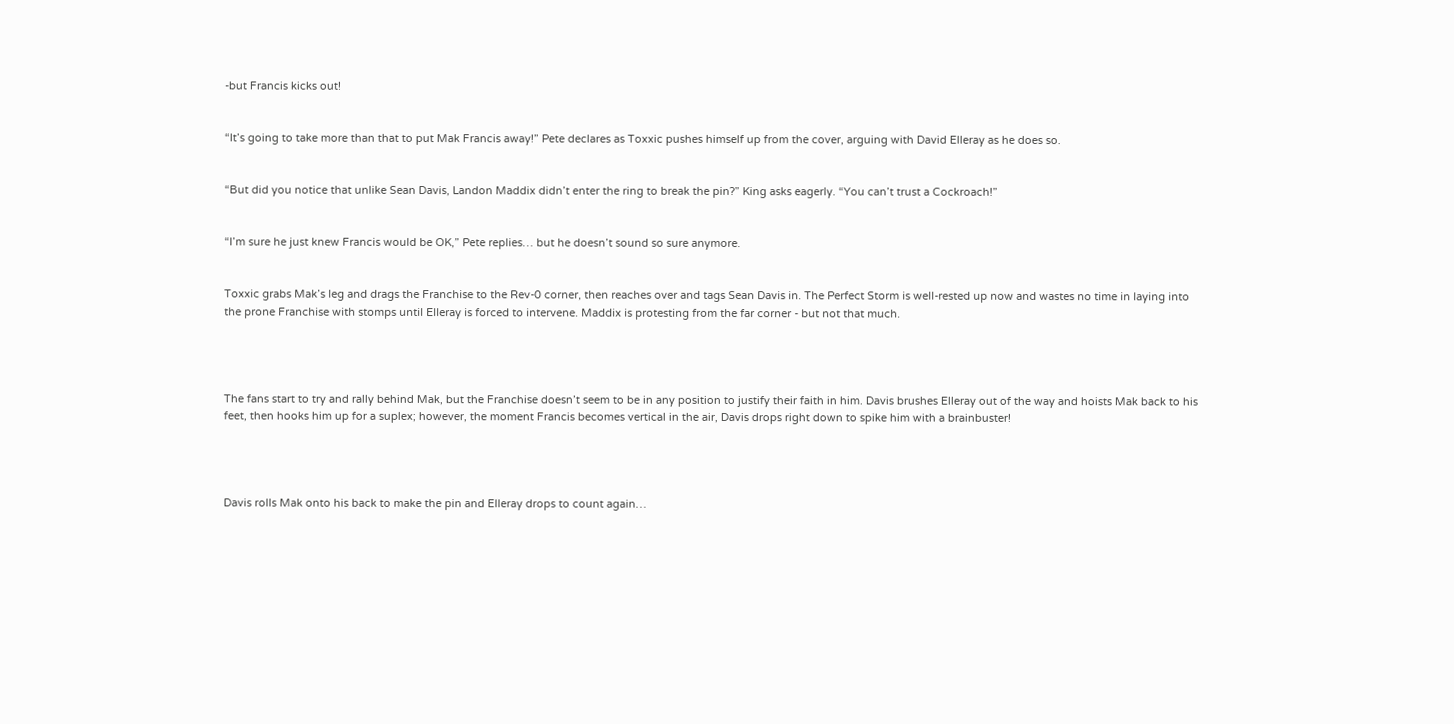-but Francis kicks out!


“It’s going to take more than that to put Mak Francis away!” Pete declares as Toxxic pushes himself up from the cover, arguing with David Elleray as he does so.


“But did you notice that unlike Sean Davis, Landon Maddix didn’t enter the ring to break the pin?” King asks eagerly. “You can’t trust a Cockroach!”


“I’m sure he just knew Francis would be OK,” Pete replies… but he doesn’t sound so sure anymore.


Toxxic grabs Mak’s leg and drags the Franchise to the Rev-0 corner, then reaches over and tags Sean Davis in. The Perfect Storm is well-rested up now and wastes no time in laying into the prone Franchise with stomps until Elleray is forced to intervene. Maddix is protesting from the far corner - but not that much.




The fans start to try and rally behind Mak, but the Franchise doesn’t seem to be in any position to justify their faith in him. Davis brushes Elleray out of the way and hoists Mak back to his feet, then hooks him up for a suplex; however, the moment Francis becomes vertical in the air, Davis drops right down to spike him with a brainbuster!




Davis rolls Mak onto his back to make the pin and Elleray drops to count again…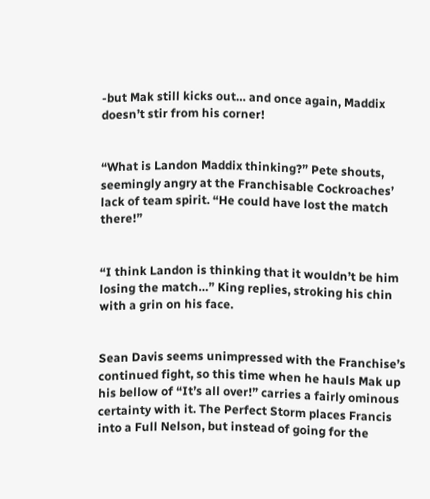-but Mak still kicks out… and once again, Maddix doesn’t stir from his corner!


“What is Landon Maddix thinking?” Pete shouts, seemingly angry at the Franchisable Cockroaches’ lack of team spirit. “He could have lost the match there!”


“I think Landon is thinking that it wouldn’t be him losing the match…” King replies, stroking his chin with a grin on his face.


Sean Davis seems unimpressed with the Franchise’s continued fight, so this time when he hauls Mak up his bellow of “It’s all over!” carries a fairly ominous certainty with it. The Perfect Storm places Francis into a Full Nelson, but instead of going for the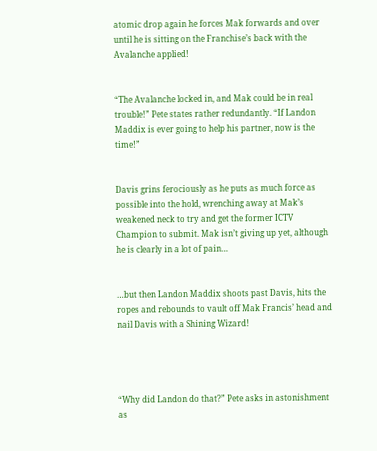atomic drop again he forces Mak forwards and over until he is sitting on the Franchise’s back with the Avalanche applied!


“The Avalanche locked in, and Mak could be in real trouble!” Pete states rather redundantly. “If Landon Maddix is ever going to help his partner, now is the time!”


Davis grins ferociously as he puts as much force as possible into the hold, wrenching away at Mak’s weakened neck to try and get the former ICTV Champion to submit. Mak isn’t giving up yet, although he is clearly in a lot of pain…


…but then Landon Maddix shoots past Davis, hits the ropes and rebounds to vault off Mak Francis’ head and nail Davis with a Shining Wizard!




“Why did Landon do that?” Pete asks in astonishment as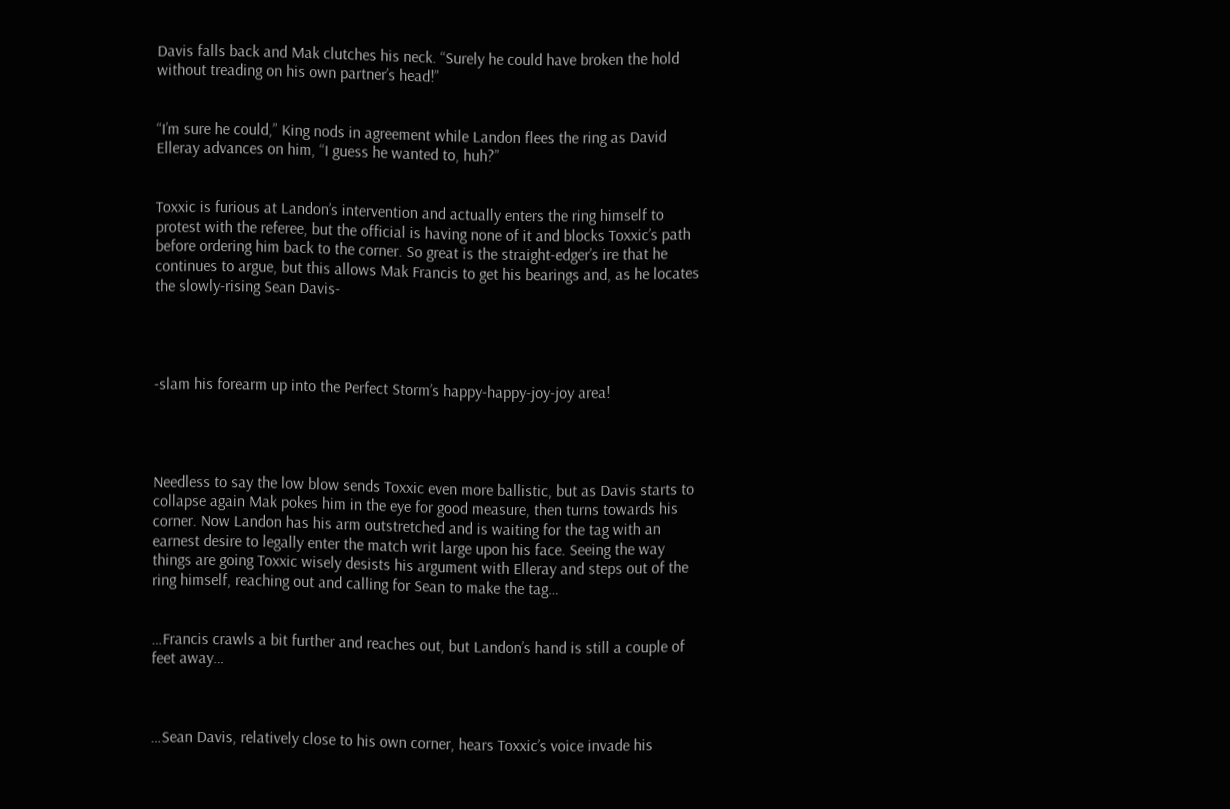Davis falls back and Mak clutches his neck. “Surely he could have broken the hold without treading on his own partner’s head!”


“I’m sure he could,” King nods in agreement while Landon flees the ring as David Elleray advances on him, “I guess he wanted to, huh?”


Toxxic is furious at Landon’s intervention and actually enters the ring himself to protest with the referee, but the official is having none of it and blocks Toxxic’s path before ordering him back to the corner. So great is the straight-edger’s ire that he continues to argue, but this allows Mak Francis to get his bearings and, as he locates the slowly-rising Sean Davis-




-slam his forearm up into the Perfect Storm’s happy-happy-joy-joy area!




Needless to say the low blow sends Toxxic even more ballistic, but as Davis starts to collapse again Mak pokes him in the eye for good measure, then turns towards his corner. Now Landon has his arm outstretched and is waiting for the tag with an earnest desire to legally enter the match writ large upon his face. Seeing the way things are going Toxxic wisely desists his argument with Elleray and steps out of the ring himself, reaching out and calling for Sean to make the tag…


…Francis crawls a bit further and reaches out, but Landon’s hand is still a couple of feet away…



…Sean Davis, relatively close to his own corner, hears Toxxic’s voice invade his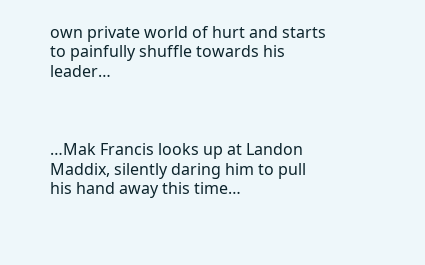own private world of hurt and starts to painfully shuffle towards his leader…



…Mak Francis looks up at Landon Maddix, silently daring him to pull his hand away this time…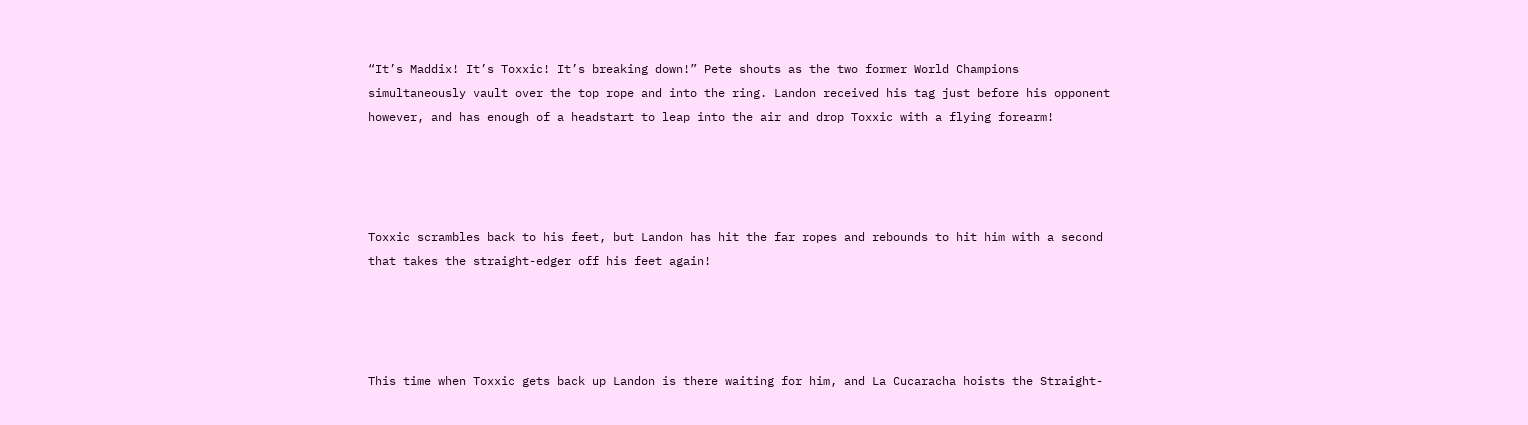“It’s Maddix! It’s Toxxic! It’s breaking down!” Pete shouts as the two former World Champions simultaneously vault over the top rope and into the ring. Landon received his tag just before his opponent however, and has enough of a headstart to leap into the air and drop Toxxic with a flying forearm!




Toxxic scrambles back to his feet, but Landon has hit the far ropes and rebounds to hit him with a second that takes the straight-edger off his feet again!




This time when Toxxic gets back up Landon is there waiting for him, and La Cucaracha hoists the Straight-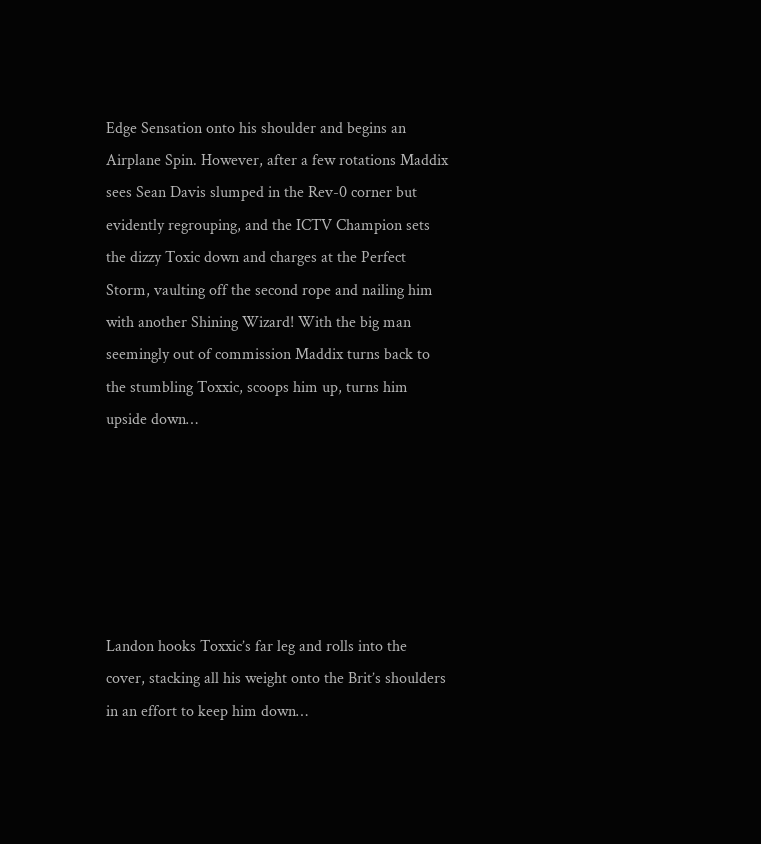Edge Sensation onto his shoulder and begins an Airplane Spin. However, after a few rotations Maddix sees Sean Davis slumped in the Rev-0 corner but evidently regrouping, and the ICTV Champion sets the dizzy Toxic down and charges at the Perfect Storm, vaulting off the second rope and nailing him with another Shining Wizard! With the big man seemingly out of commission Maddix turns back to the stumbling Toxxic, scoops him up, turns him upside down…






Landon hooks Toxxic’s far leg and rolls into the cover, stacking all his weight onto the Brit’s shoulders in an effort to keep him down…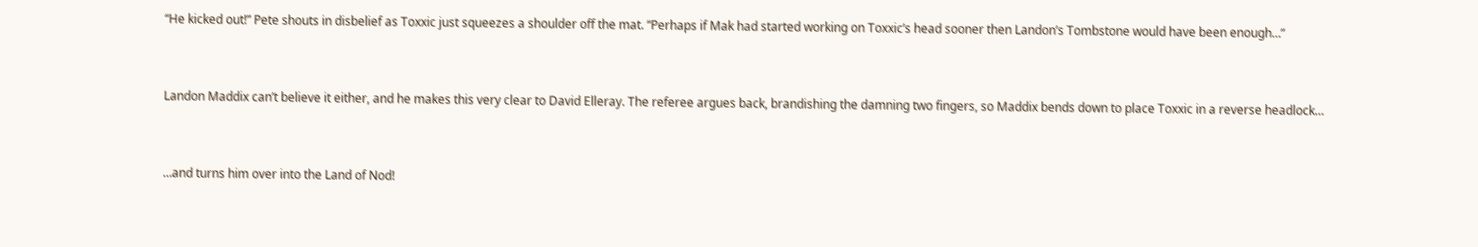“He kicked out!” Pete shouts in disbelief as Toxxic just squeezes a shoulder off the mat. “Perhaps if Mak had started working on Toxxic’s head sooner then Landon’s Tombstone would have been enough…”


Landon Maddix can’t believe it either, and he makes this very clear to David Elleray. The referee argues back, brandishing the damning two fingers, so Maddix bends down to place Toxxic in a reverse headlock…


…and turns him over into the Land of Nod!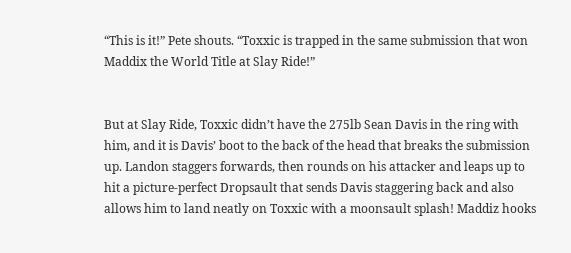“This is it!” Pete shouts. “Toxxic is trapped in the same submission that won Maddix the World Title at Slay Ride!”


But at Slay Ride, Toxxic didn’t have the 275lb Sean Davis in the ring with him, and it is Davis’ boot to the back of the head that breaks the submission up. Landon staggers forwards, then rounds on his attacker and leaps up to hit a picture-perfect Dropsault that sends Davis staggering back and also allows him to land neatly on Toxxic with a moonsault splash! Maddiz hooks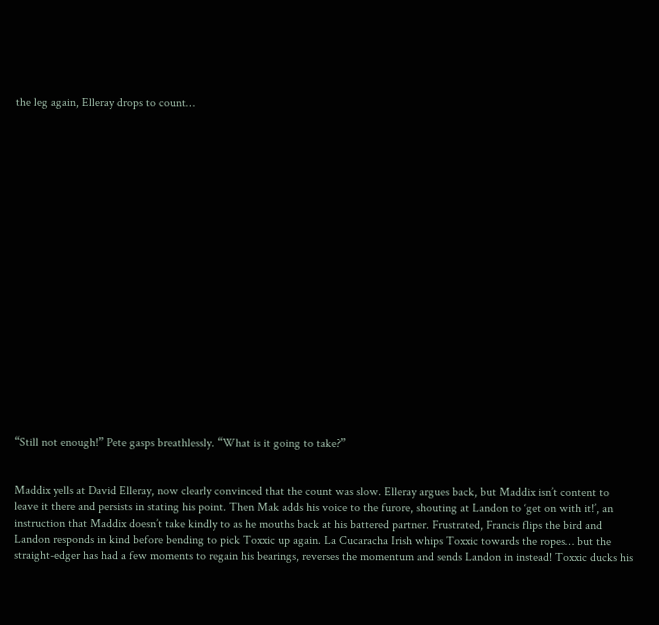the leg again, Elleray drops to count…




















“Still not enough!” Pete gasps breathlessly. “What is it going to take?”


Maddix yells at David Elleray, now clearly convinced that the count was slow. Elleray argues back, but Maddix isn’t content to leave it there and persists in stating his point. Then Mak adds his voice to the furore, shouting at Landon to ‘get on with it!’, an instruction that Maddix doesn’t take kindly to as he mouths back at his battered partner. Frustrated, Francis flips the bird and Landon responds in kind before bending to pick Toxxic up again. La Cucaracha Irish whips Toxxic towards the ropes… but the straight-edger has had a few moments to regain his bearings, reverses the momentum and sends Landon in instead! Toxxic ducks his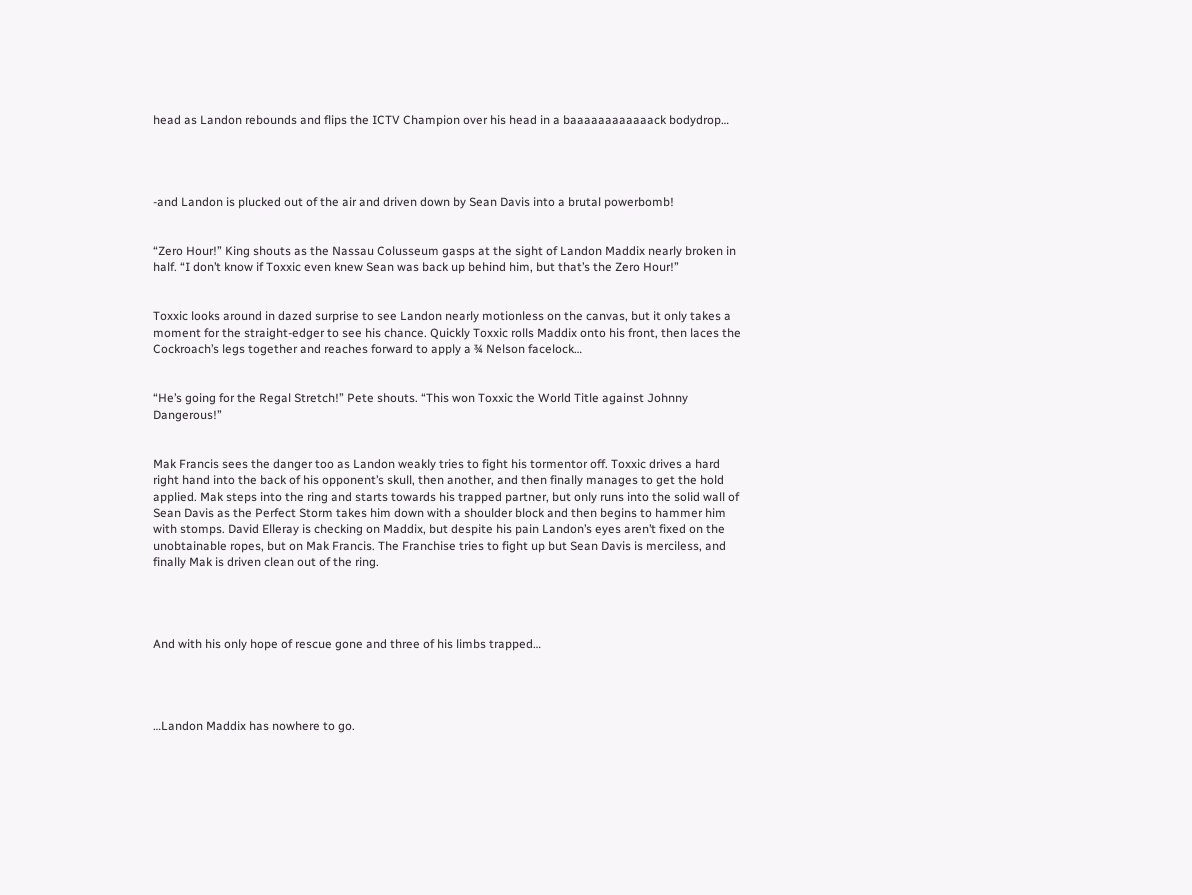head as Landon rebounds and flips the ICTV Champion over his head in a baaaaaaaaaaaack bodydrop…




-and Landon is plucked out of the air and driven down by Sean Davis into a brutal powerbomb!


“Zero Hour!” King shouts as the Nassau Colusseum gasps at the sight of Landon Maddix nearly broken in half. “I don’t know if Toxxic even knew Sean was back up behind him, but that’s the Zero Hour!”


Toxxic looks around in dazed surprise to see Landon nearly motionless on the canvas, but it only takes a moment for the straight-edger to see his chance. Quickly Toxxic rolls Maddix onto his front, then laces the Cockroach’s legs together and reaches forward to apply a ¾ Nelson facelock…


“He’s going for the Regal Stretch!” Pete shouts. “This won Toxxic the World Title against Johnny Dangerous!”


Mak Francis sees the danger too as Landon weakly tries to fight his tormentor off. Toxxic drives a hard right hand into the back of his opponent’s skull, then another, and then finally manages to get the hold applied. Mak steps into the ring and starts towards his trapped partner, but only runs into the solid wall of Sean Davis as the Perfect Storm takes him down with a shoulder block and then begins to hammer him with stomps. David Elleray is checking on Maddix, but despite his pain Landon’s eyes aren’t fixed on the unobtainable ropes, but on Mak Francis. The Franchise tries to fight up but Sean Davis is merciless, and finally Mak is driven clean out of the ring.




And with his only hope of rescue gone and three of his limbs trapped…




…Landon Maddix has nowhere to go.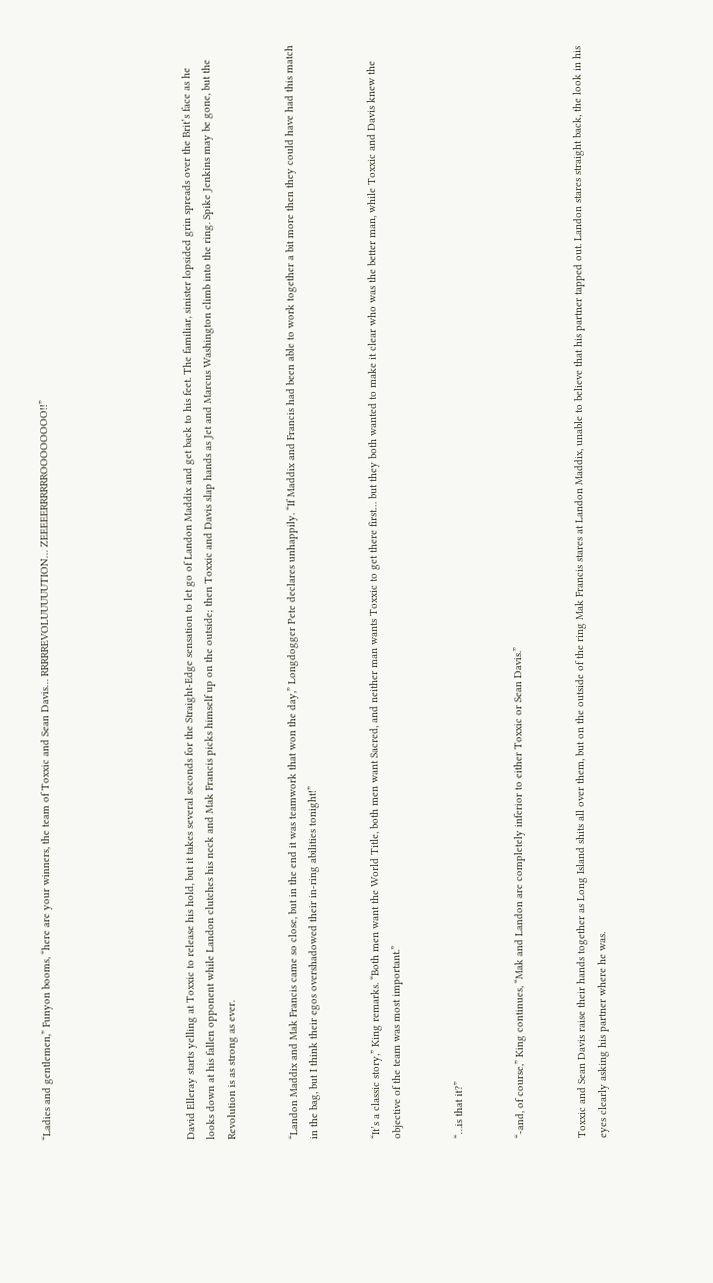“Ladies and gentlemen,” Funyon booms, “here are your winners, the team of Toxxic and Sean Davis… RRRRREVOLUUUUUTION… ZEEEEERRRRRROOOOOOOO!!”






David Elleray starts yelling at Toxxic to release his hold, but it takes several seconds for the Straight-Edge sensation to let go of Landon Maddix and get back to his feet. The familiar, sinister lopsided grin spreads over the Brit’s face as he looks down at his fallen opponent while Landon clutches his neck and Mak Francis picks himself up on the outside; then Toxxic and Davis slap hands as Jet and Marcus Washington climb into the ring. Spike Jenkins may be gone, but the Revolution is as strong as ever.


“Landon Maddix and Mak Francis came so close, but in the end it was teamwork that won the day,” Longdogger Pete declares unhappily. “If Maddix and Francis had been able to work together a bit more then they could have had this match in the bag, but I think their egos overshadowed their in-ring abilities tonight!”


“It’s a classic story,” King remarks. “Both men want the World Title, both men want Sacred, and neither man wants Toxxic to get there first… but they both wanted to make it clear who was the better man, while Toxxic and Davis knew the objective of the team was most important.”


“…is that it?”


“-and, of course,” King continues, “Mak and Landon are completely inferior to either Toxxic or Sean Davis.”


Toxxic and Sean Davis raise their hands together as Long Island shits all over them, but on the outside of the ring Mak Francis stares at Landon Maddix, unable to believe that his partner tapped out. Landon stares straight back, the look in his eyes clearly asking his partner where he was.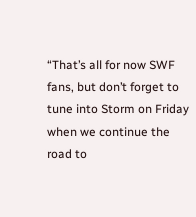“That’s all for now SWF fans, but don’t forget to tune into Storm on Friday when we continue the road to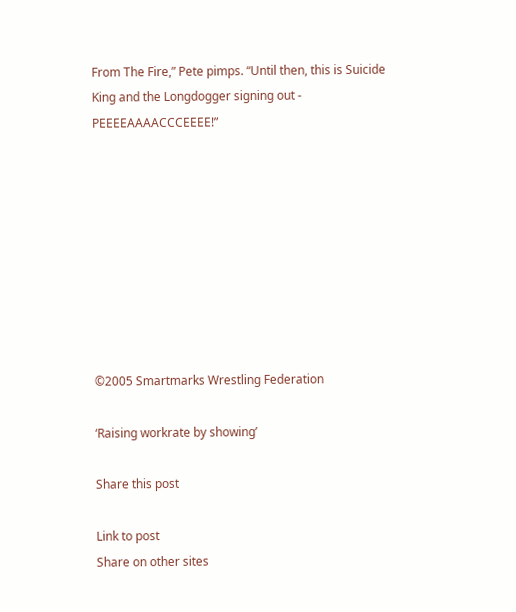From The Fire,” Pete pimps. “Until then, this is Suicide King and the Longdogger signing out - PEEEEAAAACCCEEEE!”









©2005 Smartmarks Wrestling Federation

‘Raising workrate by showing’

Share this post

Link to post
Share on other sites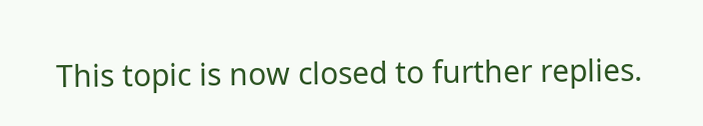This topic is now closed to further replies.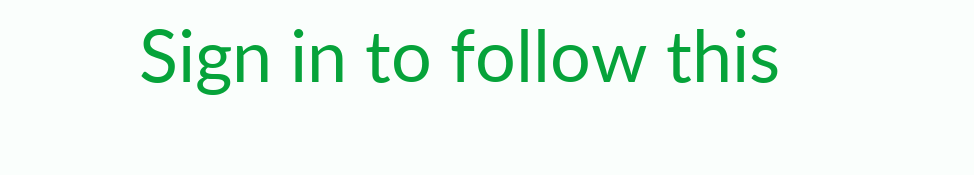Sign in to follow this